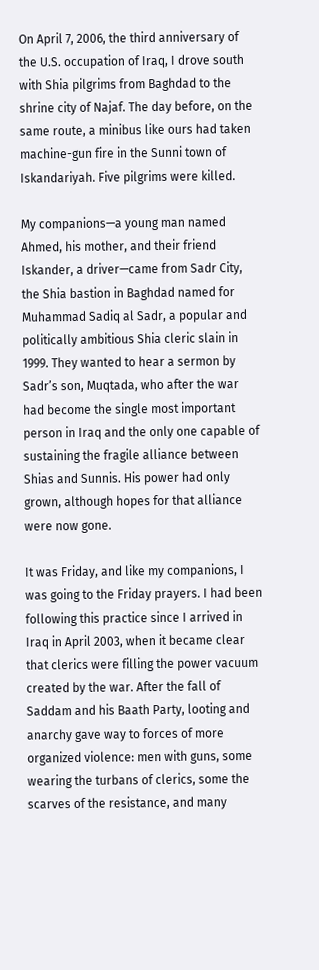On April 7, 2006, the third anniversary of the U.S. occupation of Iraq, I drove south with Shia pilgrims from Baghdad to the shrine city of Najaf. The day before, on the same route, a minibus like ours had taken machine-gun fire in the Sunni town of Iskandariyah. Five pilgrims were killed.

My companions—a young man named Ahmed, his mother, and their friend Iskander, a driver—came from Sadr City, the Shia bastion in Baghdad named for Muhammad Sadiq al Sadr, a popular and politically ambitious Shia cleric slain in 1999. They wanted to hear a sermon by Sadr’s son, Muqtada, who after the war had become the single most important person in Iraq and the only one capable of sustaining the fragile alliance between Shias and Sunnis. His power had only grown, although hopes for that alliance were now gone.

It was Friday, and like my companions, I was going to the Friday prayers. I had been following this practice since I arrived in Iraq in April 2003, when it became clear that clerics were filling the power vacuum created by the war. After the fall of Saddam and his Baath Party, looting and anarchy gave way to forces of more organized violence: men with guns, some wearing the turbans of clerics, some the scarves of the resistance, and many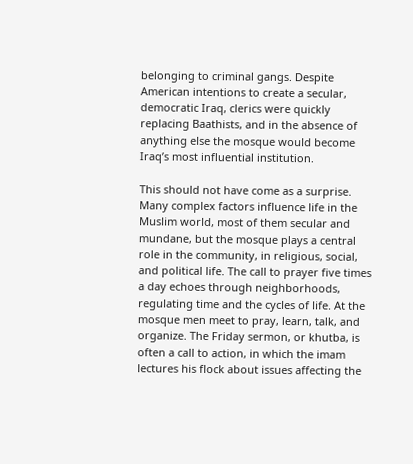belonging to criminal gangs. Despite American intentions to create a secular, democratic Iraq, clerics were quickly replacing Baathists, and in the absence of anything else the mosque would become Iraq’s most influential institution.

This should not have come as a surprise. Many complex factors influence life in the Muslim world, most of them secular and mundane, but the mosque plays a central role in the community, in religious, social, and political life. The call to prayer five times a day echoes through neighborhoods, regulating time and the cycles of life. At the mosque men meet to pray, learn, talk, and organize. The Friday sermon, or khutba, is often a call to action, in which the imam lectures his flock about issues affecting the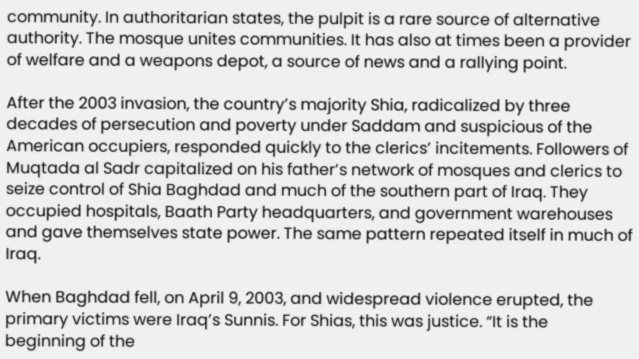community. In authoritarian states, the pulpit is a rare source of alternative authority. The mosque unites communities. It has also at times been a provider of welfare and a weapons depot, a source of news and a rallying point.

After the 2003 invasion, the country’s majority Shia, radicalized by three decades of persecution and poverty under Saddam and suspicious of the American occupiers, responded quickly to the clerics’ incitements. Followers of Muqtada al Sadr capitalized on his father’s network of mosques and clerics to seize control of Shia Baghdad and much of the southern part of Iraq. They occupied hospitals, Baath Party headquarters, and government warehouses and gave themselves state power. The same pattern repeated itself in much of Iraq.

When Baghdad fell, on April 9, 2003, and widespread violence erupted, the primary victims were Iraq’s Sunnis. For Shias, this was justice. “It is the beginning of the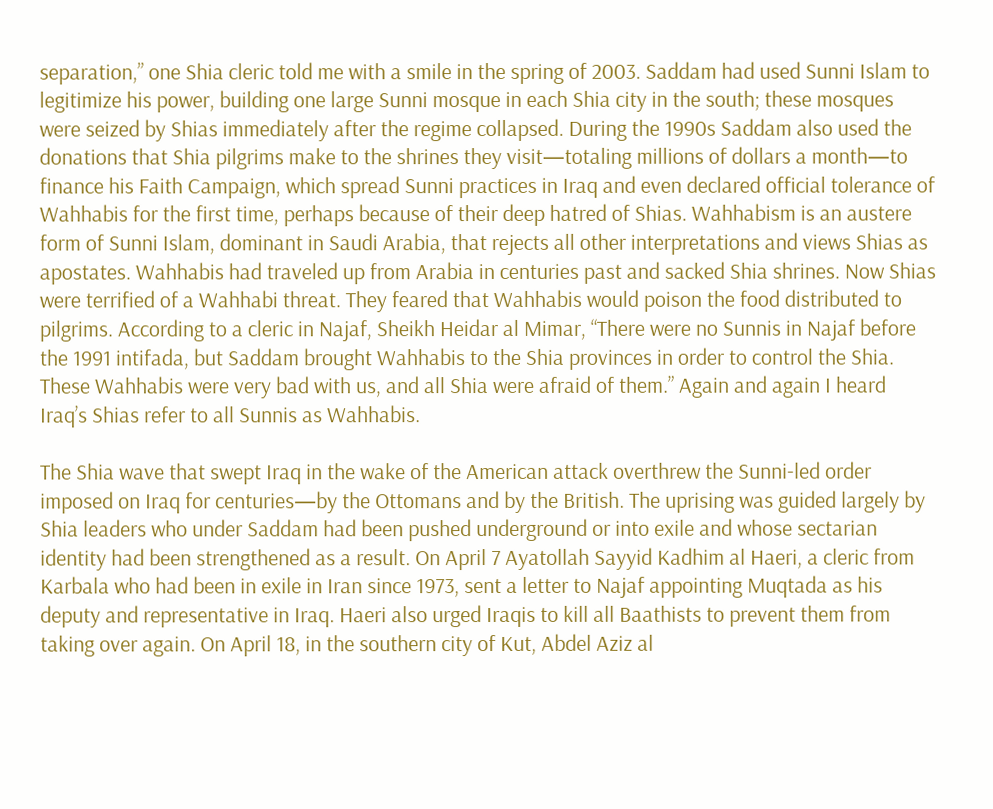separation,” one Shia cleric told me with a smile in the spring of 2003. Saddam had used Sunni Islam to legitimize his power, building one large Sunni mosque in each Shia city in the south; these mosques were seized by Shias immediately after the regime collapsed. During the 1990s Saddam also used the donations that Shia pilgrims make to the shrines they visit—totaling millions of dollars a month—to finance his Faith Campaign, which spread Sunni practices in Iraq and even declared official tolerance of Wahhabis for the first time, perhaps because of their deep hatred of Shias. Wahhabism is an austere form of Sunni Islam, dominant in Saudi Arabia, that rejects all other interpretations and views Shias as apostates. Wahhabis had traveled up from Arabia in centuries past and sacked Shia shrines. Now Shias were terrified of a Wahhabi threat. They feared that Wahhabis would poison the food distributed to pilgrims. According to a cleric in Najaf, Sheikh Heidar al Mimar, “There were no Sunnis in Najaf before the 1991 intifada, but Saddam brought Wahhabis to the Shia provinces in order to control the Shia. These Wahhabis were very bad with us, and all Shia were afraid of them.” Again and again I heard Iraq’s Shias refer to all Sunnis as Wahhabis.

The Shia wave that swept Iraq in the wake of the American attack overthrew the Sunni-led order imposed on Iraq for centuries—by the Ottomans and by the British. The uprising was guided largely by Shia leaders who under Saddam had been pushed underground or into exile and whose sectarian identity had been strengthened as a result. On April 7 Ayatollah Sayyid Kadhim al Haeri, a cleric from Karbala who had been in exile in Iran since 1973, sent a letter to Najaf appointing Muqtada as his deputy and representative in Iraq. Haeri also urged Iraqis to kill all Baathists to prevent them from taking over again. On April 18, in the southern city of Kut, Abdel Aziz al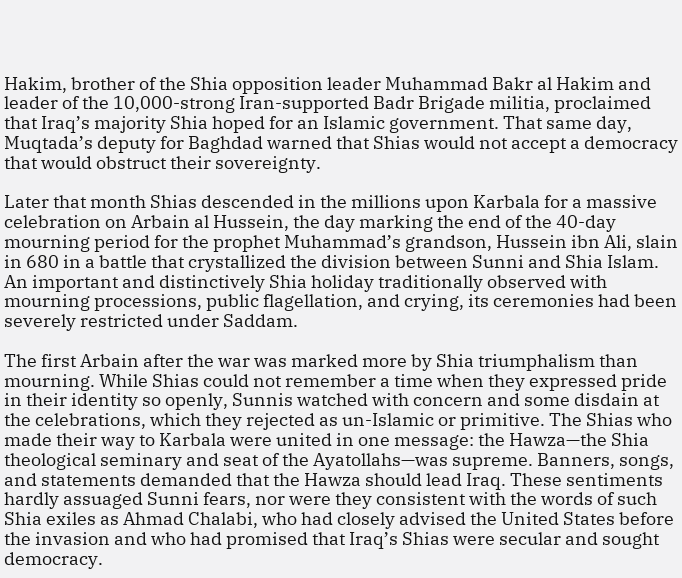Hakim, brother of the Shia opposition leader Muhammad Bakr al Hakim and leader of the 10,000-strong Iran-supported Badr Brigade militia, proclaimed that Iraq’s majority Shia hoped for an Islamic government. That same day, Muqtada’s deputy for Baghdad warned that Shias would not accept a democracy that would obstruct their sovereignty.

Later that month Shias descended in the millions upon Karbala for a massive celebration on Arbain al Hussein, the day marking the end of the 40-day mourning period for the prophet Muhammad’s grandson, Hussein ibn Ali, slain in 680 in a battle that crystallized the division between Sunni and Shia Islam. An important and distinctively Shia holiday traditionally observed with mourning processions, public flagellation, and crying, its ceremonies had been severely restricted under Saddam.

The first Arbain after the war was marked more by Shia triumphalism than mourning. While Shias could not remember a time when they expressed pride in their identity so openly, Sunnis watched with concern and some disdain at the celebrations, which they rejected as un-Islamic or primitive. The Shias who made their way to Karbala were united in one message: the Hawza—the Shia theological seminary and seat of the Ayatollahs—was supreme. Banners, songs, and statements demanded that the Hawza should lead Iraq. These sentiments hardly assuaged Sunni fears, nor were they consistent with the words of such Shia exiles as Ahmad Chalabi, who had closely advised the United States before the invasion and who had promised that Iraq’s Shias were secular and sought democracy.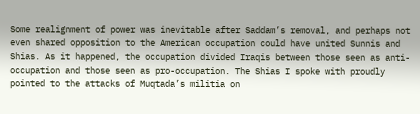Some realignment of power was inevitable after Saddam’s removal, and perhaps not even shared opposition to the American occupation could have united Sunnis and Shias. As it happened, the occupation divided Iraqis between those seen as anti-occupation and those seen as pro-occupation. The Shias I spoke with proudly pointed to the attacks of Muqtada’s militia on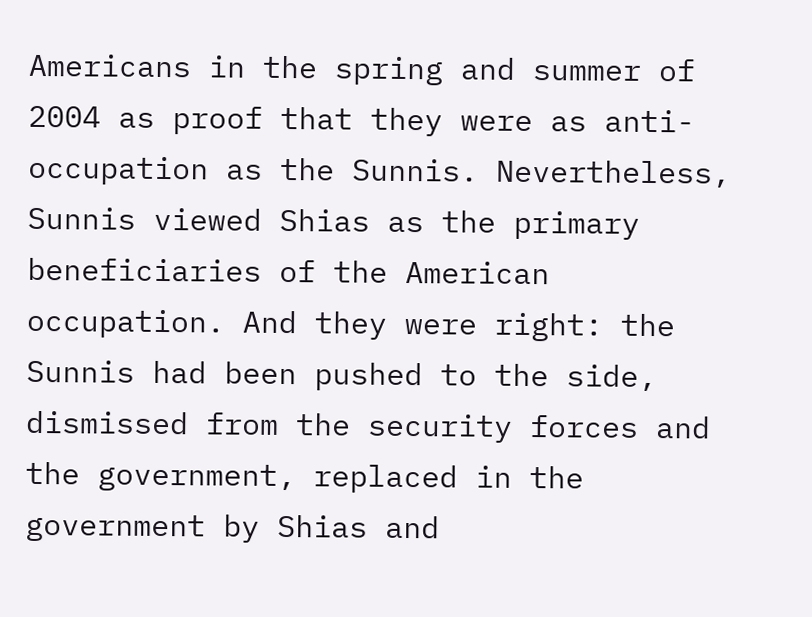Americans in the spring and summer of 2004 as proof that they were as anti-occupation as the Sunnis. Nevertheless, Sunnis viewed Shias as the primary beneficiaries of the American occupation. And they were right: the Sunnis had been pushed to the side, dismissed from the security forces and the government, replaced in the government by Shias and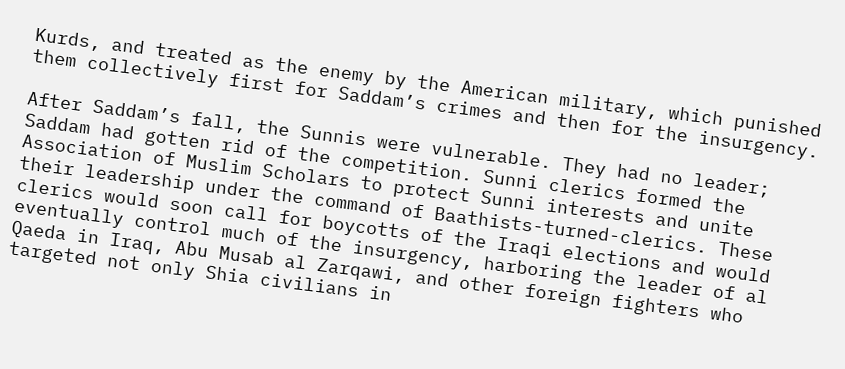Kurds, and treated as the enemy by the American military, which punished them collectively first for Saddam’s crimes and then for the insurgency.

After Saddam’s fall, the Sunnis were vulnerable. They had no leader; Saddam had gotten rid of the competition. Sunni clerics formed the Association of Muslim Scholars to protect Sunni interests and unite their leadership under the command of Baathists-turned-clerics. These clerics would soon call for boycotts of the Iraqi elections and would eventually control much of the insurgency, harboring the leader of al Qaeda in Iraq, Abu Musab al Zarqawi, and other foreign fighters who targeted not only Shia civilians in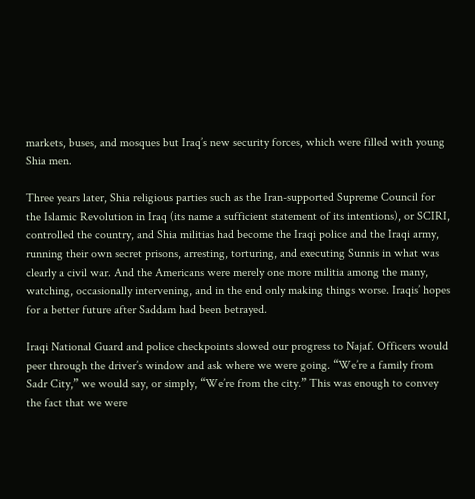markets, buses, and mosques but Iraq’s new security forces, which were filled with young Shia men.

Three years later, Shia religious parties such as the Iran-supported Supreme Council for the Islamic Revolution in Iraq (its name a sufficient statement of its intentions), or SCIRI, controlled the country, and Shia militias had become the Iraqi police and the Iraqi army, running their own secret prisons, arresting, torturing, and executing Sunnis in what was clearly a civil war. And the Americans were merely one more militia among the many, watching, occasionally intervening, and in the end only making things worse. Iraqis’ hopes for a better future after Saddam had been betrayed.

Iraqi National Guard and police checkpoints slowed our progress to Najaf. Officers would peer through the driver’s window and ask where we were going. “We’re a family from Sadr City,” we would say, or simply, “We’re from the city.” This was enough to convey the fact that we were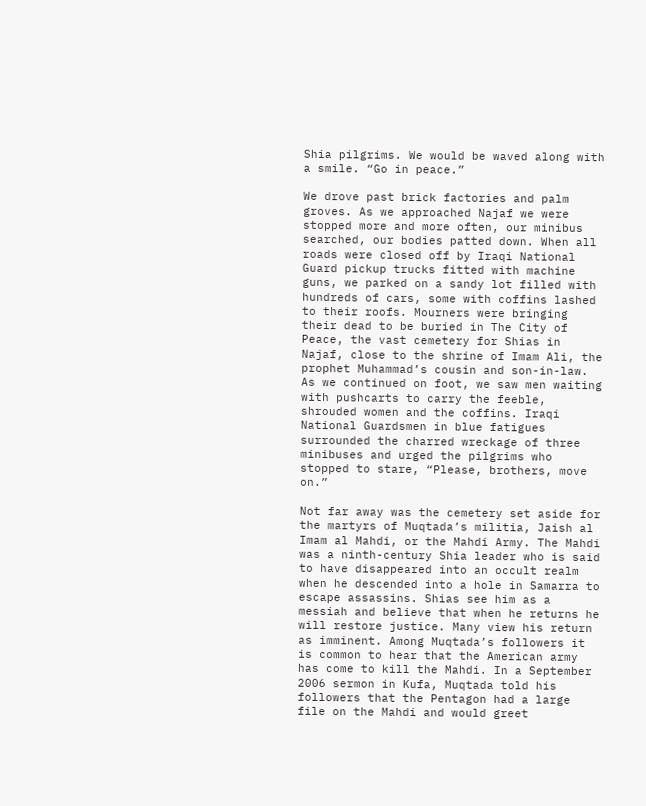Shia pilgrims. We would be waved along with a smile. “Go in peace.”

We drove past brick factories and palm groves. As we approached Najaf we were stopped more and more often, our minibus searched, our bodies patted down. When all roads were closed off by Iraqi National Guard pickup trucks fitted with machine guns, we parked on a sandy lot filled with hundreds of cars, some with coffins lashed to their roofs. Mourners were bringing their dead to be buried in The City of Peace, the vast cemetery for Shias in Najaf, close to the shrine of Imam Ali, the prophet Muhammad’s cousin and son-in-law. As we continued on foot, we saw men waiting with pushcarts to carry the feeble, shrouded women and the coffins. Iraqi National Guardsmen in blue fatigues surrounded the charred wreckage of three minibuses and urged the pilgrims who stopped to stare, “Please, brothers, move on.”

Not far away was the cemetery set aside for the martyrs of Muqtada’s militia, Jaish al Imam al Mahdi, or the Mahdi Army. The Mahdi was a ninth-century Shia leader who is said to have disappeared into an occult realm when he descended into a hole in Samarra to escape assassins. Shias see him as a messiah and believe that when he returns he will restore justice. Many view his return as imminent. Among Muqtada’s followers it is common to hear that the American army has come to kill the Mahdi. In a September 2006 sermon in Kufa, Muqtada told his followers that the Pentagon had a large file on the Mahdi and would greet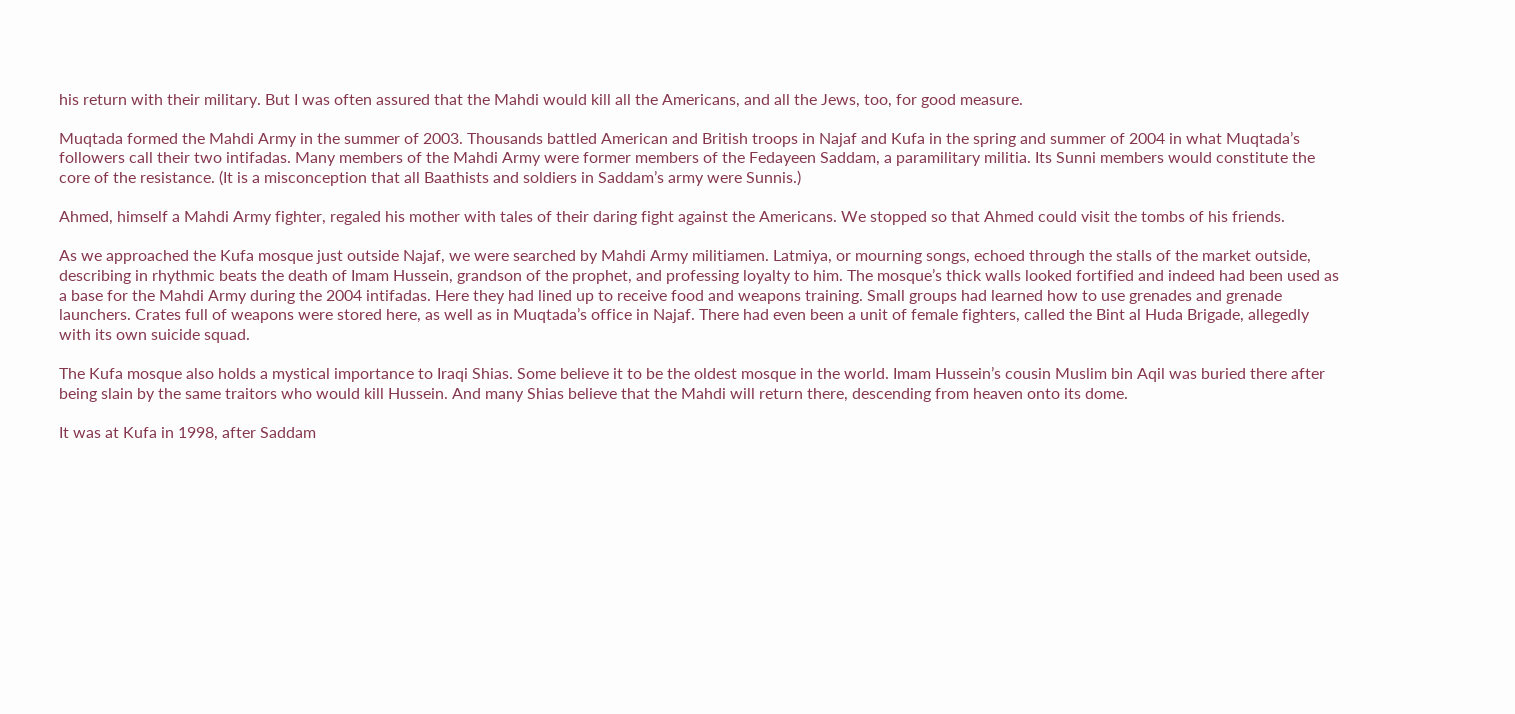his return with their military. But I was often assured that the Mahdi would kill all the Americans, and all the Jews, too, for good measure.

Muqtada formed the Mahdi Army in the summer of 2003. Thousands battled American and British troops in Najaf and Kufa in the spring and summer of 2004 in what Muqtada’s followers call their two intifadas. Many members of the Mahdi Army were former members of the Fedayeen Saddam, a paramilitary militia. Its Sunni members would constitute the core of the resistance. (It is a misconception that all Baathists and soldiers in Saddam’s army were Sunnis.)

Ahmed, himself a Mahdi Army fighter, regaled his mother with tales of their daring fight against the Americans. We stopped so that Ahmed could visit the tombs of his friends.

As we approached the Kufa mosque just outside Najaf, we were searched by Mahdi Army militiamen. Latmiya, or mourning songs, echoed through the stalls of the market outside, describing in rhythmic beats the death of Imam Hussein, grandson of the prophet, and professing loyalty to him. The mosque’s thick walls looked fortified and indeed had been used as a base for the Mahdi Army during the 2004 intifadas. Here they had lined up to receive food and weapons training. Small groups had learned how to use grenades and grenade launchers. Crates full of weapons were stored here, as well as in Muqtada’s office in Najaf. There had even been a unit of female fighters, called the Bint al Huda Brigade, allegedly with its own suicide squad.

The Kufa mosque also holds a mystical importance to Iraqi Shias. Some believe it to be the oldest mosque in the world. Imam Hussein’s cousin Muslim bin Aqil was buried there after being slain by the same traitors who would kill Hussein. And many Shias believe that the Mahdi will return there, descending from heaven onto its dome.

It was at Kufa in 1998, after Saddam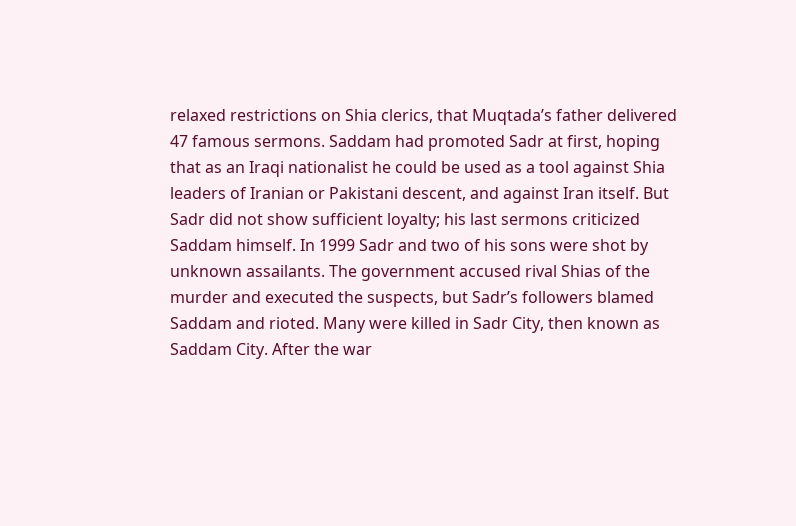relaxed restrictions on Shia clerics, that Muqtada’s father delivered 47 famous sermons. Saddam had promoted Sadr at first, hoping that as an Iraqi nationalist he could be used as a tool against Shia leaders of Iranian or Pakistani descent, and against Iran itself. But Sadr did not show sufficient loyalty; his last sermons criticized Saddam himself. In 1999 Sadr and two of his sons were shot by unknown assailants. The government accused rival Shias of the murder and executed the suspects, but Sadr’s followers blamed Saddam and rioted. Many were killed in Sadr City, then known as Saddam City. After the war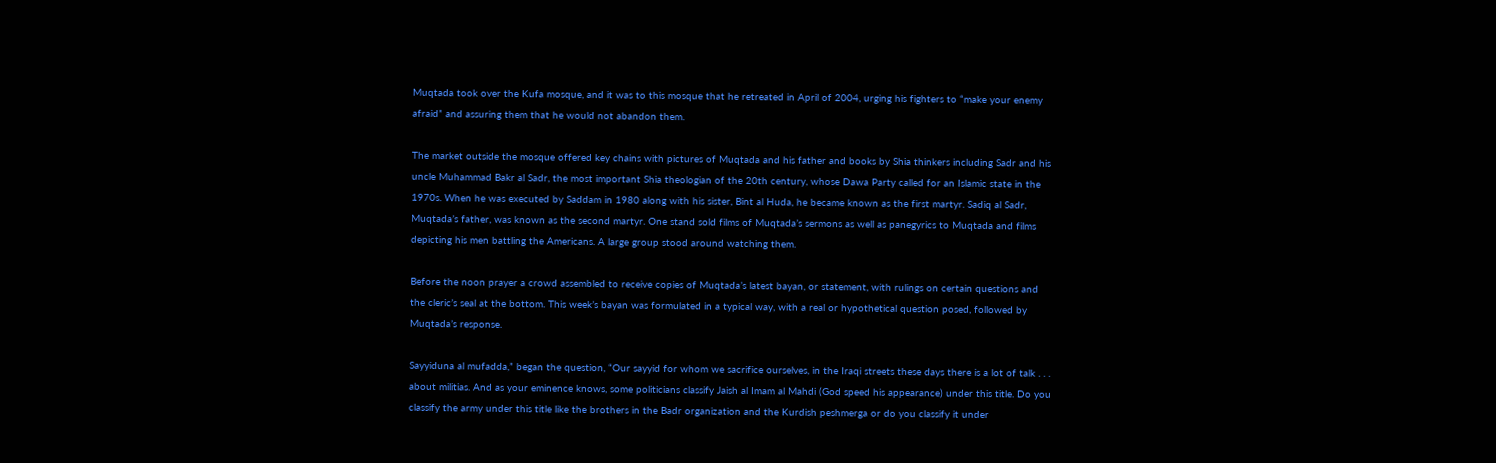Muqtada took over the Kufa mosque, and it was to this mosque that he retreated in April of 2004, urging his fighters to “make your enemy afraid” and assuring them that he would not abandon them.

The market outside the mosque offered key chains with pictures of Muqtada and his father and books by Shia thinkers including Sadr and his uncle Muhammad Bakr al Sadr, the most important Shia theologian of the 20th century, whose Dawa Party called for an Islamic state in the 1970s. When he was executed by Saddam in 1980 along with his sister, Bint al Huda, he became known as the first martyr. Sadiq al Sadr, Muqtada’s father, was known as the second martyr. One stand sold films of Muqtada’s sermons as well as panegyrics to Muqtada and films depicting his men battling the Americans. A large group stood around watching them.

Before the noon prayer a crowd assembled to receive copies of Muqtada’s latest bayan, or statement, with rulings on certain questions and the cleric’s seal at the bottom. This week’s bayan was formulated in a typical way, with a real or hypothetical question posed, followed by Muqtada’s response.

Sayyiduna al mufadda,” began the question, “Our sayyid for whom we sacrifice ourselves, in the Iraqi streets these days there is a lot of talk . . . about militias. And as your eminence knows, some politicians classify Jaish al Imam al Mahdi (God speed his appearance) under this title. Do you classify the army under this title like the brothers in the Badr organization and the Kurdish peshmerga or do you classify it under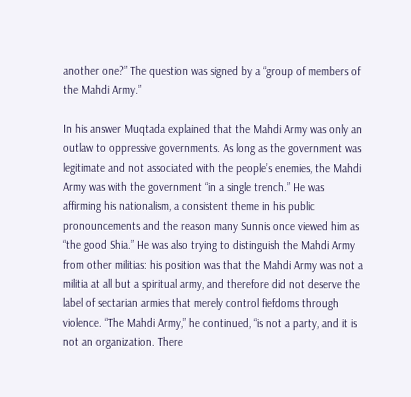another one?” The question was signed by a “group of members of the Mahdi Army.”

In his answer Muqtada explained that the Mahdi Army was only an outlaw to oppressive governments. As long as the government was legitimate and not associated with the people’s enemies, the Mahdi Army was with the government “in a single trench.” He was affirming his nationalism, a consistent theme in his public pronouncements and the reason many Sunnis once viewed him as “the good Shia.” He was also trying to distinguish the Mahdi Army from other militias: his position was that the Mahdi Army was not a militia at all but a spiritual army, and therefore did not deserve the label of sectarian armies that merely control fiefdoms through violence. “The Mahdi Army,” he continued, “is not a party, and it is not an organization. There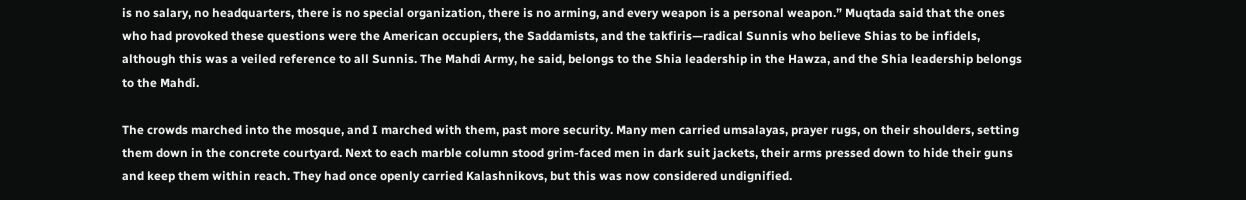is no salary, no headquarters, there is no special organization, there is no arming, and every weapon is a personal weapon.” Muqtada said that the ones who had provoked these questions were the American occupiers, the Saddamists, and the takfiris—radical Sunnis who believe Shias to be infidels, although this was a veiled reference to all Sunnis. The Mahdi Army, he said, belongs to the Shia leadership in the Hawza, and the Shia leadership belongs to the Mahdi.

The crowds marched into the mosque, and I marched with them, past more security. Many men carried umsalayas, prayer rugs, on their shoulders, setting them down in the concrete courtyard. Next to each marble column stood grim-faced men in dark suit jackets, their arms pressed down to hide their guns and keep them within reach. They had once openly carried Kalashnikovs, but this was now considered undignified.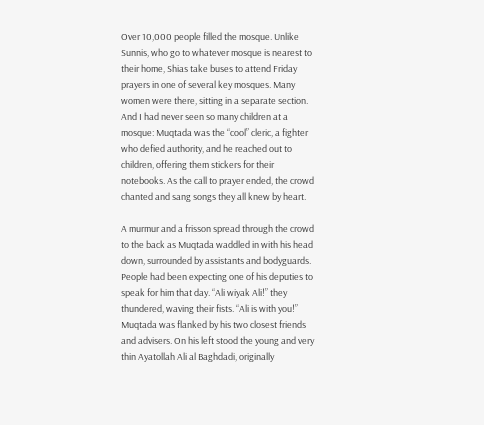Over 10,000 people filled the mosque. Unlike Sunnis, who go to whatever mosque is nearest to their home, Shias take buses to attend Friday prayers in one of several key mosques. Many women were there, sitting in a separate section. And I had never seen so many children at a mosque: Muqtada was the “cool” cleric, a fighter who defied authority, and he reached out to children, offering them stickers for their notebooks. As the call to prayer ended, the crowd chanted and sang songs they all knew by heart.

A murmur and a frisson spread through the crowd to the back as Muqtada waddled in with his head down, surrounded by assistants and bodyguards. People had been expecting one of his deputies to speak for him that day. “Ali wiyak Ali!” they thundered, waving their fists. “Ali is with you!” Muqtada was flanked by his two closest friends and advisers. On his left stood the young and very thin Ayatollah Ali al Baghdadi, originally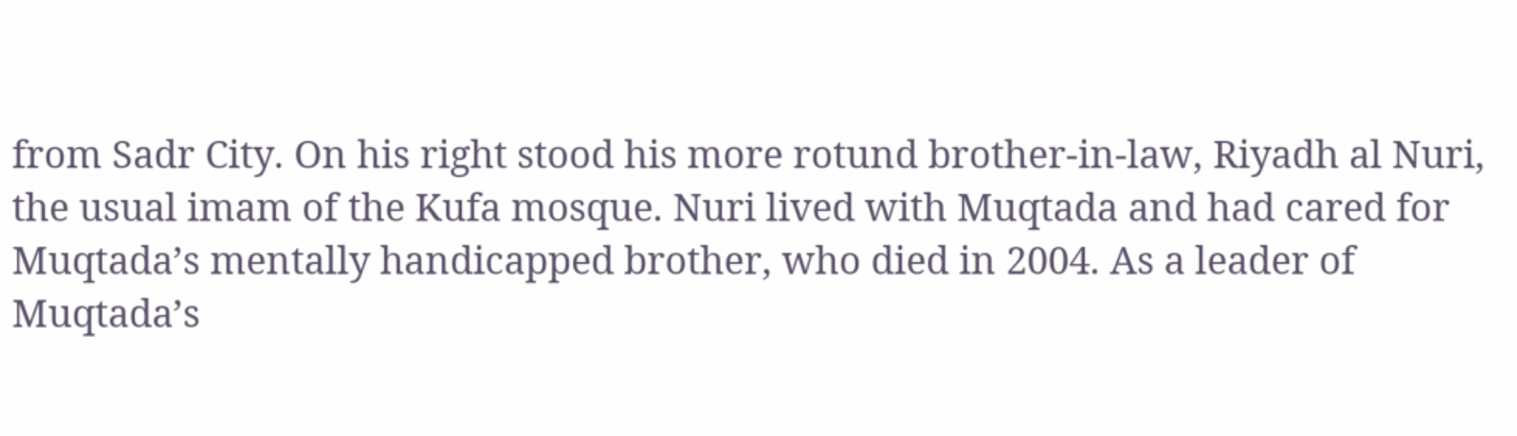from Sadr City. On his right stood his more rotund brother-in-law, Riyadh al Nuri, the usual imam of the Kufa mosque. Nuri lived with Muqtada and had cared for Muqtada’s mentally handicapped brother, who died in 2004. As a leader of Muqtada’s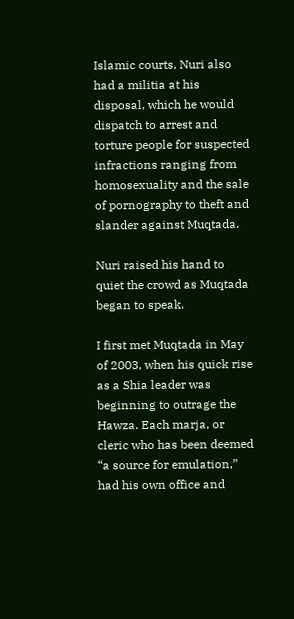Islamic courts, Nuri also had a militia at his disposal, which he would dispatch to arrest and torture people for suspected infractions ranging from homosexuality and the sale of pornography to theft and slander against Muqtada.

Nuri raised his hand to quiet the crowd as Muqtada began to speak.

I first met Muqtada in May of 2003, when his quick rise as a Shia leader was beginning to outrage the Hawza. Each marja, or cleric who has been deemed “a source for emulation,” had his own office and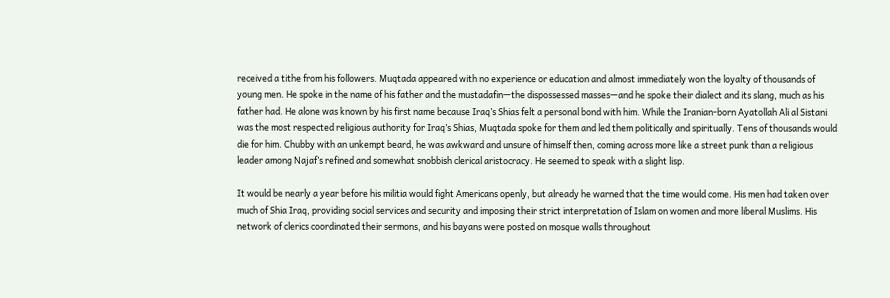received a tithe from his followers. Muqtada appeared with no experience or education and almost immediately won the loyalty of thousands of young men. He spoke in the name of his father and the mustadafin—the dispossessed masses—and he spoke their dialect and its slang, much as his father had. He alone was known by his first name because Iraq’s Shias felt a personal bond with him. While the Iranian-born Ayatollah Ali al Sistani was the most respected religious authority for Iraq’s Shias, Muqtada spoke for them and led them politically and spiritually. Tens of thousands would die for him. Chubby with an unkempt beard, he was awkward and unsure of himself then, coming across more like a street punk than a religious leader among Najaf’s refined and somewhat snobbish clerical aristocracy. He seemed to speak with a slight lisp.

It would be nearly a year before his militia would fight Americans openly, but already he warned that the time would come. His men had taken over much of Shia Iraq, providing social services and security and imposing their strict interpretation of Islam on women and more liberal Muslims. His network of clerics coordinated their sermons, and his bayans were posted on mosque walls throughout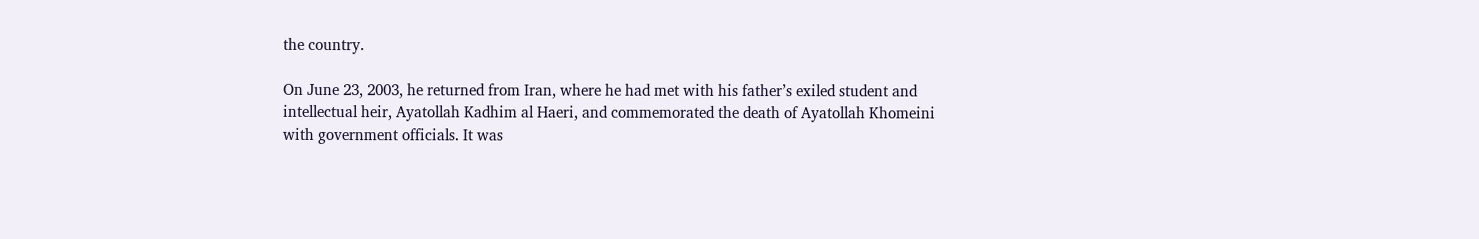the country.

On June 23, 2003, he returned from Iran, where he had met with his father’s exiled student and intellectual heir, Ayatollah Kadhim al Haeri, and commemorated the death of Ayatollah Khomeini with government officials. It was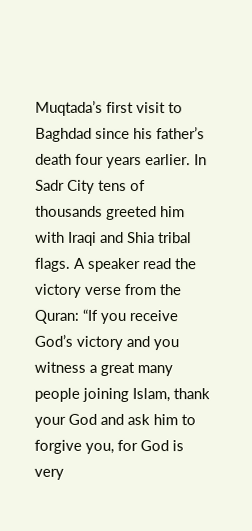Muqtada’s first visit to Baghdad since his father’s death four years earlier. In Sadr City tens of thousands greeted him with Iraqi and Shia tribal flags. A speaker read the victory verse from the Quran: “If you receive God’s victory and you witness a great many people joining Islam, thank your God and ask him to forgive you, for God is very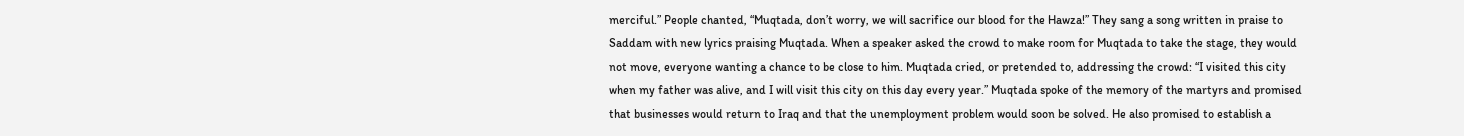merciful.” People chanted, “Muqtada, don’t worry, we will sacrifice our blood for the Hawza!” They sang a song written in praise to Saddam with new lyrics praising Muqtada. When a speaker asked the crowd to make room for Muqtada to take the stage, they would not move, everyone wanting a chance to be close to him. Muqtada cried, or pretended to, addressing the crowd: “I visited this city when my father was alive, and I will visit this city on this day every year.” Muqtada spoke of the memory of the martyrs and promised that businesses would return to Iraq and that the unemployment problem would soon be solved. He also promised to establish a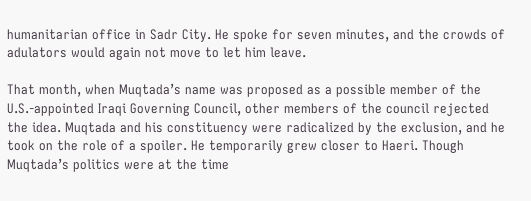humanitarian office in Sadr City. He spoke for seven minutes, and the crowds of adulators would again not move to let him leave.

That month, when Muqtada’s name was proposed as a possible member of the U.S.-appointed Iraqi Governing Council, other members of the council rejected the idea. Muqtada and his constituency were radicalized by the exclusion, and he took on the role of a spoiler. He temporarily grew closer to Haeri. Though Muqtada’s politics were at the time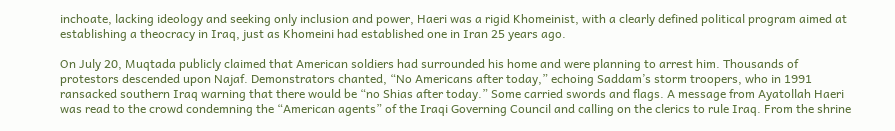inchoate, lacking ideology and seeking only inclusion and power, Haeri was a rigid Khomeinist, with a clearly defined political program aimed at establishing a theocracy in Iraq, just as Khomeini had established one in Iran 25 years ago.

On July 20, Muqtada publicly claimed that American soldiers had surrounded his home and were planning to arrest him. Thousands of protestors descended upon Najaf. Demonstrators chanted, “No Americans after today,” echoing Saddam’s storm troopers, who in 1991 ransacked southern Iraq warning that there would be “no Shias after today.” Some carried swords and flags. A message from Ayatollah Haeri was read to the crowd condemning the “American agents” of the Iraqi Governing Council and calling on the clerics to rule Iraq. From the shrine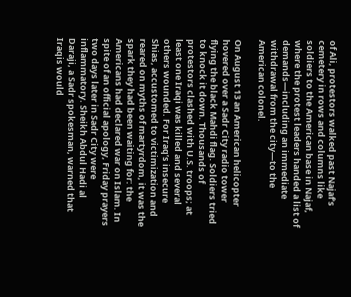of Ali, protestors walked past Najaf’s cemetery in rows and columns like soldiers to the American base in Najaf, where the protest leaders handed a list of demands—including an immediate withdrawal from the city—to the American colonel.

On August 13 an American helicopter hovered over a Sadr City radio tower flying the black Mahdi flag. Soldiers tried to knock it down. Thousands of protestors clashed with U.S. troops; at least one Iraqi was killed and several others wounded. For Iraq’s insecure Shias, accustomed to victimization and reared on myths of martyrdom, it was the spark they had been waiting for: the Americans had declared war on Islam. In spite of an official apology, Friday prayers two days later in Sadr City were inflammatory. Sheikh Abdul Hadi al Daraji, a Sadr spokesman, warned that Iraqis would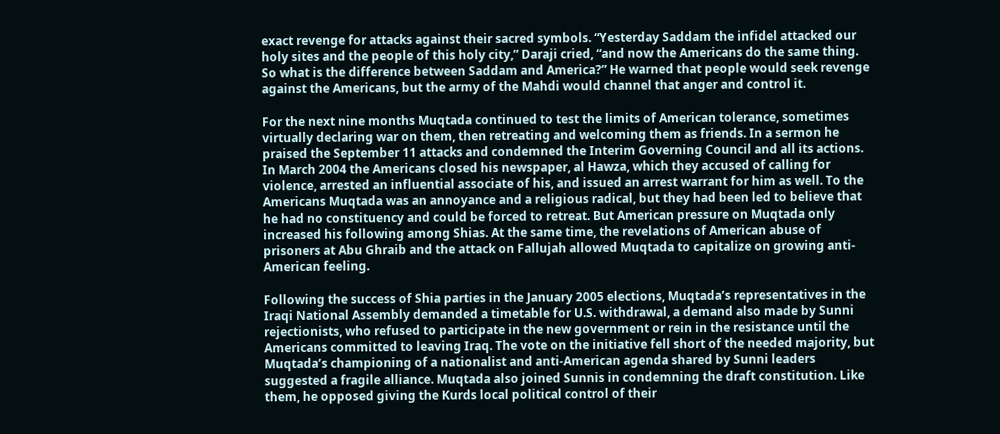exact revenge for attacks against their sacred symbols. “Yesterday Saddam the infidel attacked our holy sites and the people of this holy city,” Daraji cried, “and now the Americans do the same thing. So what is the difference between Saddam and America?” He warned that people would seek revenge against the Americans, but the army of the Mahdi would channel that anger and control it.

For the next nine months Muqtada continued to test the limits of American tolerance, sometimes virtually declaring war on them, then retreating and welcoming them as friends. In a sermon he praised the September 11 attacks and condemned the Interim Governing Council and all its actions. In March 2004 the Americans closed his newspaper, al Hawza, which they accused of calling for violence, arrested an influential associate of his, and issued an arrest warrant for him as well. To the Americans Muqtada was an annoyance and a religious radical, but they had been led to believe that he had no constituency and could be forced to retreat. But American pressure on Muqtada only increased his following among Shias. At the same time, the revelations of American abuse of prisoners at Abu Ghraib and the attack on Fallujah allowed Muqtada to capitalize on growing anti-American feeling.

Following the success of Shia parties in the January 2005 elections, Muqtada’s representatives in the Iraqi National Assembly demanded a timetable for U.S. withdrawal, a demand also made by Sunni rejectionists, who refused to participate in the new government or rein in the resistance until the Americans committed to leaving Iraq. The vote on the initiative fell short of the needed majority, but Muqtada’s championing of a nationalist and anti-American agenda shared by Sunni leaders suggested a fragile alliance. Muqtada also joined Sunnis in condemning the draft constitution. Like them, he opposed giving the Kurds local political control of their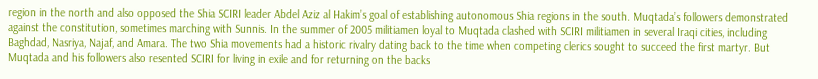region in the north and also opposed the Shia SCIRI leader Abdel Aziz al Hakim’s goal of establishing autonomous Shia regions in the south. Muqtada’s followers demonstrated against the constitution, sometimes marching with Sunnis. In the summer of 2005 militiamen loyal to Muqtada clashed with SCIRI militiamen in several Iraqi cities, including Baghdad, Nasriya, Najaf, and Amara. The two Shia movements had a historic rivalry dating back to the time when competing clerics sought to succeed the first martyr. But Muqtada and his followers also resented SCIRI for living in exile and for returning on the backs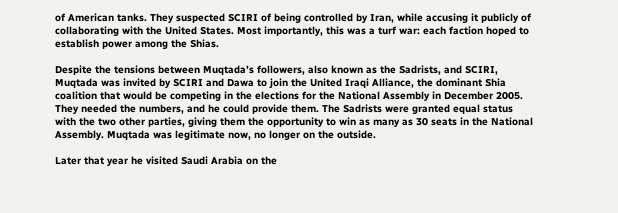of American tanks. They suspected SCIRI of being controlled by Iran, while accusing it publicly of collaborating with the United States. Most importantly, this was a turf war: each faction hoped to establish power among the Shias.

Despite the tensions between Muqtada’s followers, also known as the Sadrists, and SCIRI, Muqtada was invited by SCIRI and Dawa to join the United Iraqi Alliance, the dominant Shia coalition that would be competing in the elections for the National Assembly in December 2005. They needed the numbers, and he could provide them. The Sadrists were granted equal status with the two other parties, giving them the opportunity to win as many as 30 seats in the National Assembly. Muqtada was legitimate now, no longer on the outside.

Later that year he visited Saudi Arabia on the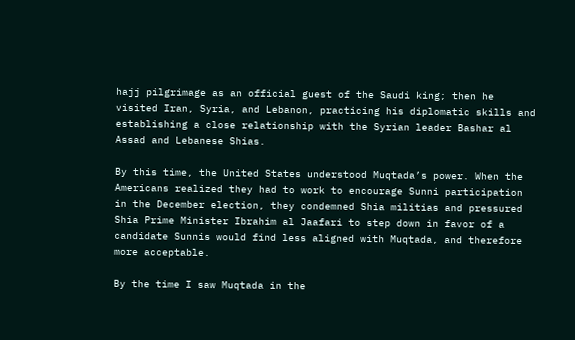hajj pilgrimage as an official guest of the Saudi king; then he visited Iran, Syria, and Lebanon, practicing his diplomatic skills and establishing a close relationship with the Syrian leader Bashar al Assad and Lebanese Shias.

By this time, the United States understood Muqtada’s power. When the Americans realized they had to work to encourage Sunni participation in the December election, they condemned Shia militias and pressured Shia Prime Minister Ibrahim al Jaafari to step down in favor of a candidate Sunnis would find less aligned with Muqtada, and therefore more acceptable.

By the time I saw Muqtada in the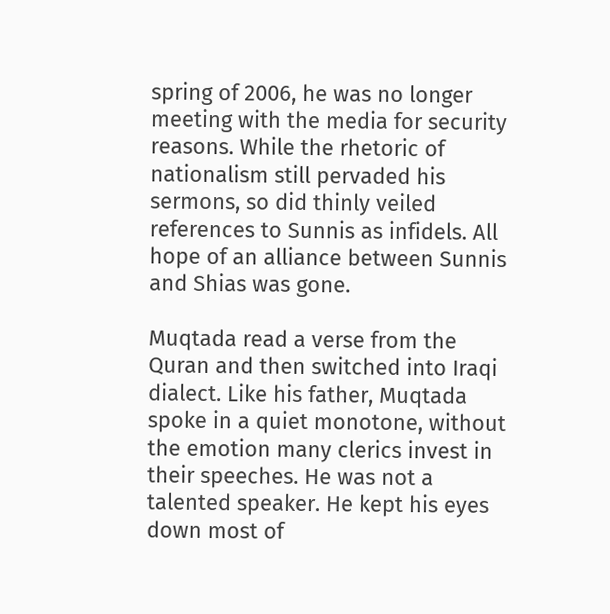spring of 2006, he was no longer meeting with the media for security reasons. While the rhetoric of nationalism still pervaded his sermons, so did thinly veiled references to Sunnis as infidels. All hope of an alliance between Sunnis and Shias was gone.

Muqtada read a verse from the Quran and then switched into Iraqi dialect. Like his father, Muqtada spoke in a quiet monotone, without the emotion many clerics invest in their speeches. He was not a talented speaker. He kept his eyes down most of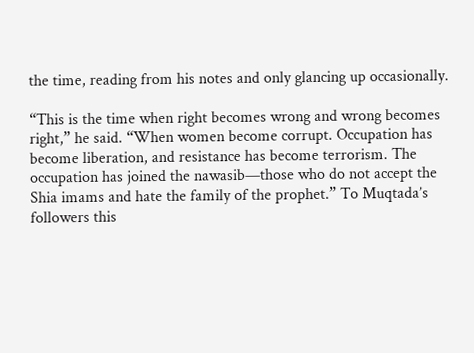the time, reading from his notes and only glancing up occasionally.

“This is the time when right becomes wrong and wrong becomes right,” he said. “When women become corrupt. Occupation has become liberation, and resistance has become terrorism. The occupation has joined the nawasib—those who do not accept the Shia imams and hate the family of the prophet.” To Muqtada’s followers this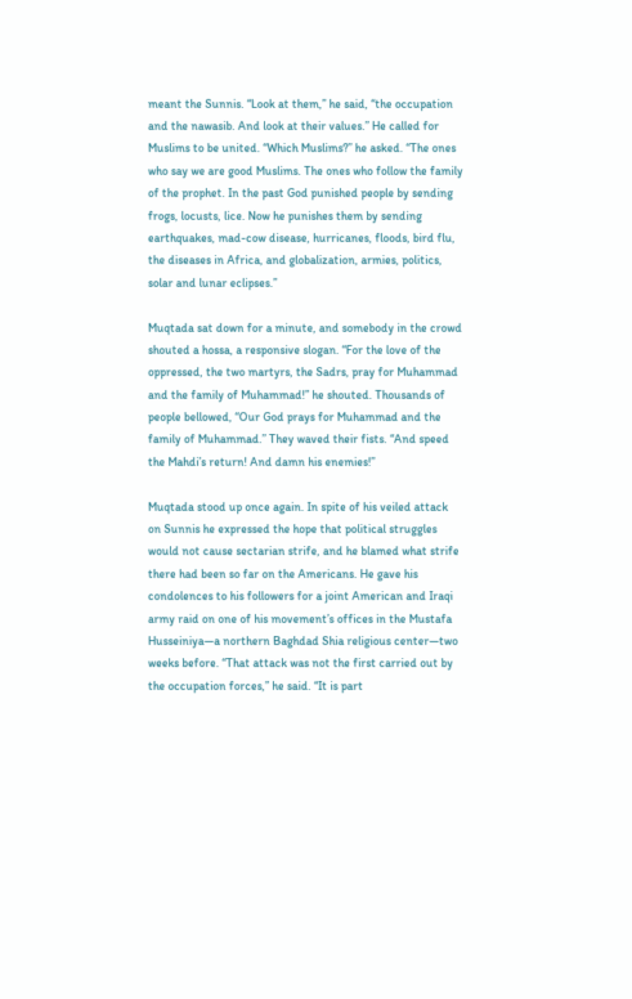meant the Sunnis. “Look at them,” he said, “the occupation and the nawasib. And look at their values.” He called for Muslims to be united. “Which Muslims?” he asked. “The ones who say we are good Muslims. The ones who follow the family of the prophet. In the past God punished people by sending frogs, locusts, lice. Now he punishes them by sending earthquakes, mad-cow disease, hurricanes, floods, bird flu, the diseases in Africa, and globalization, armies, politics, solar and lunar eclipses.”

Muqtada sat down for a minute, and somebody in the crowd shouted a hossa, a responsive slogan. “For the love of the oppressed, the two martyrs, the Sadrs, pray for Muhammad and the family of Muhammad!” he shouted. Thousands of people bellowed, “Our God prays for Muhammad and the family of Muhammad.” They waved their fists. “And speed the Mahdi’s return! And damn his enemies!”

Muqtada stood up once again. In spite of his veiled attack on Sunnis he expressed the hope that political struggles would not cause sectarian strife, and he blamed what strife there had been so far on the Americans. He gave his condolences to his followers for a joint American and Iraqi army raid on one of his movement’s offices in the Mustafa Husseiniya—a northern Baghdad Shia religious center—two weeks before. “That attack was not the first carried out by the occupation forces,” he said. “It is part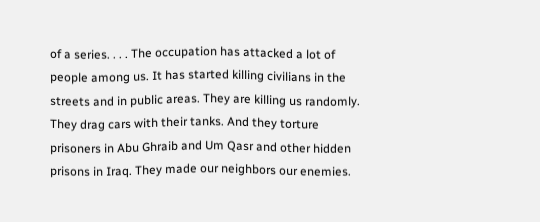of a series. . . . The occupation has attacked a lot of people among us. It has started killing civilians in the streets and in public areas. They are killing us randomly. They drag cars with their tanks. And they torture prisoners in Abu Ghraib and Um Qasr and other hidden prisons in Iraq. They made our neighbors our enemies.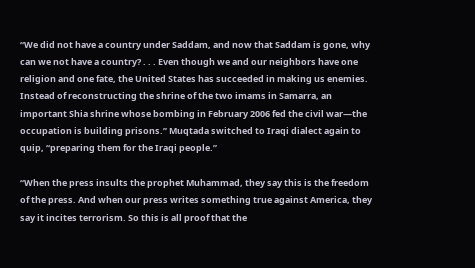“We did not have a country under Saddam, and now that Saddam is gone, why can we not have a country? . . . Even though we and our neighbors have one religion and one fate, the United States has succeeded in making us enemies. Instead of reconstructing the shrine of the two imams in Samarra, an important Shia shrine whose bombing in February 2006 fed the civil war—the occupation is building prisons.” Muqtada switched to Iraqi dialect again to quip, “preparing them for the Iraqi people.”

“When the press insults the prophet Muhammad, they say this is the freedom of the press. And when our press writes something true against America, they say it incites terrorism. So this is all proof that the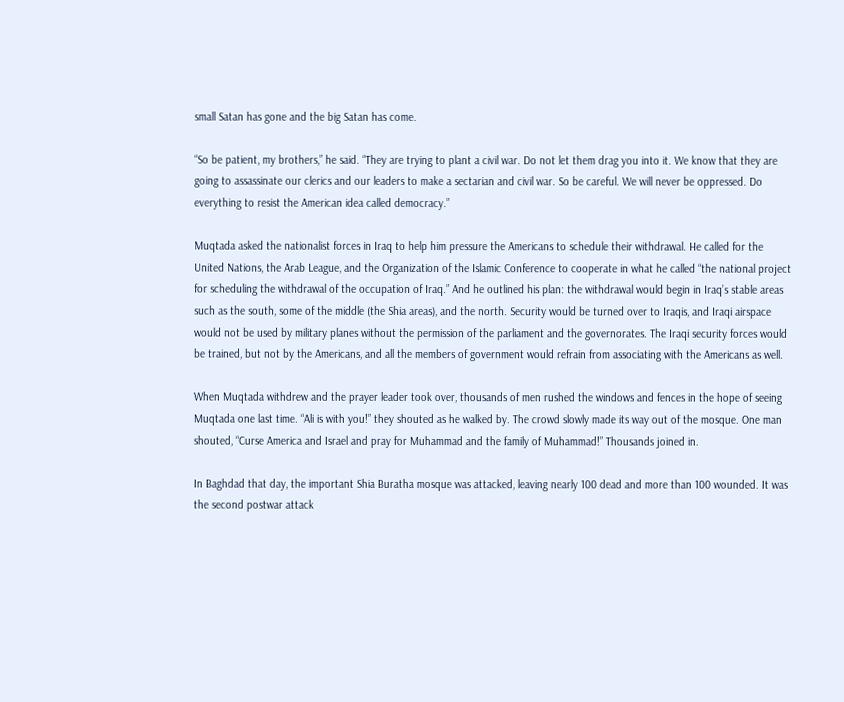small Satan has gone and the big Satan has come.

“So be patient, my brothers,” he said. “They are trying to plant a civil war. Do not let them drag you into it. We know that they are going to assassinate our clerics and our leaders to make a sectarian and civil war. So be careful. We will never be oppressed. Do everything to resist the American idea called democracy.”

Muqtada asked the nationalist forces in Iraq to help him pressure the Americans to schedule their withdrawal. He called for the United Nations, the Arab League, and the Organization of the Islamic Conference to cooperate in what he called “the national project for scheduling the withdrawal of the occupation of Iraq.” And he outlined his plan: the withdrawal would begin in Iraq’s stable areas such as the south, some of the middle (the Shia areas), and the north. Security would be turned over to Iraqis, and Iraqi airspace would not be used by military planes without the permission of the parliament and the governorates. The Iraqi security forces would be trained, but not by the Americans, and all the members of government would refrain from associating with the Americans as well.

When Muqtada withdrew and the prayer leader took over, thousands of men rushed the windows and fences in the hope of seeing Muqtada one last time. “Ali is with you!” they shouted as he walked by. The crowd slowly made its way out of the mosque. One man shouted, “Curse America and Israel and pray for Muhammad and the family of Muhammad!” Thousands joined in.

In Baghdad that day, the important Shia Buratha mosque was attacked, leaving nearly 100 dead and more than 100 wounded. It was the second postwar attack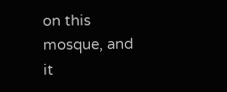on this mosque, and it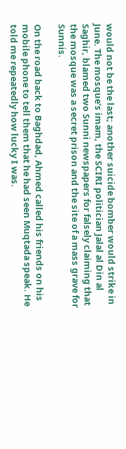would not be the last; another suicide bomber would strike in June. The mosque’s imam, the SCIRI politician Jalal al Din al Saghir, blamed two Sunni newspapers for falsely claiming that the mosque was a secret prison and the site of a mass grave for Sunnis.

On the road back to Baghdad, Ahmed called his friends on his mobile phone to tell them that he had seen Muqtada speak. He told me repeatedly how lucky I was.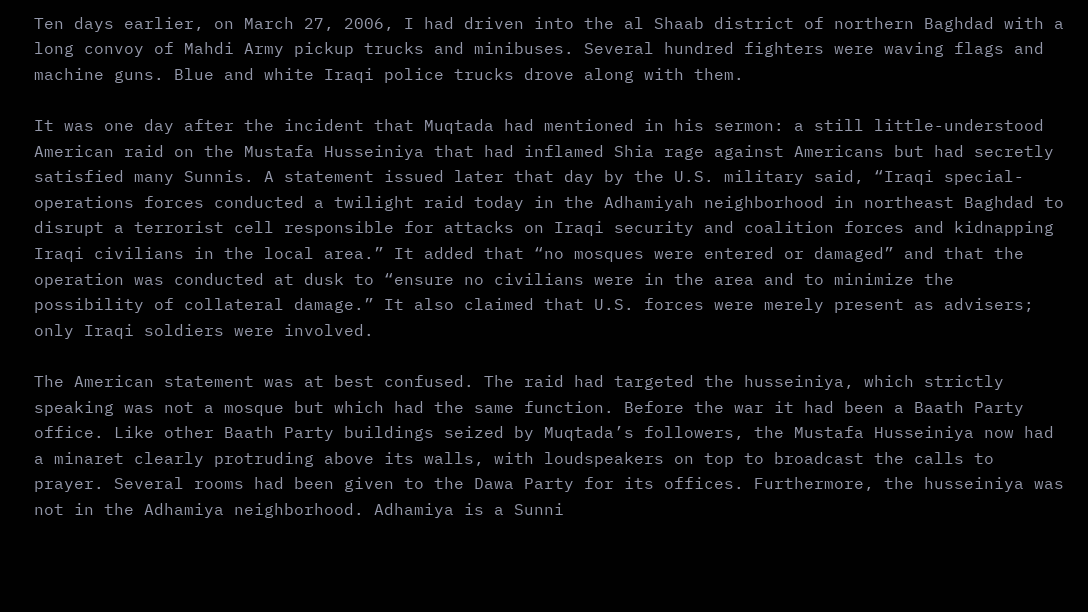Ten days earlier, on March 27, 2006, I had driven into the al Shaab district of northern Baghdad with a long convoy of Mahdi Army pickup trucks and minibuses. Several hundred fighters were waving flags and machine guns. Blue and white Iraqi police trucks drove along with them.

It was one day after the incident that Muqtada had mentioned in his sermon: a still little-understood American raid on the Mustafa Husseiniya that had inflamed Shia rage against Americans but had secretly satisfied many Sunnis. A statement issued later that day by the U.S. military said, “Iraqi special-operations forces conducted a twilight raid today in the Adhamiyah neighborhood in northeast Baghdad to disrupt a terrorist cell responsible for attacks on Iraqi security and coalition forces and kidnapping Iraqi civilians in the local area.” It added that “no mosques were entered or damaged” and that the operation was conducted at dusk to “ensure no civilians were in the area and to minimize the possibility of collateral damage.” It also claimed that U.S. forces were merely present as advisers; only Iraqi soldiers were involved.

The American statement was at best confused. The raid had targeted the husseiniya, which strictly speaking was not a mosque but which had the same function. Before the war it had been a Baath Party office. Like other Baath Party buildings seized by Muqtada’s followers, the Mustafa Husseiniya now had a minaret clearly protruding above its walls, with loudspeakers on top to broadcast the calls to prayer. Several rooms had been given to the Dawa Party for its offices. Furthermore, the husseiniya was not in the Adhamiya neighborhood. Adhamiya is a Sunni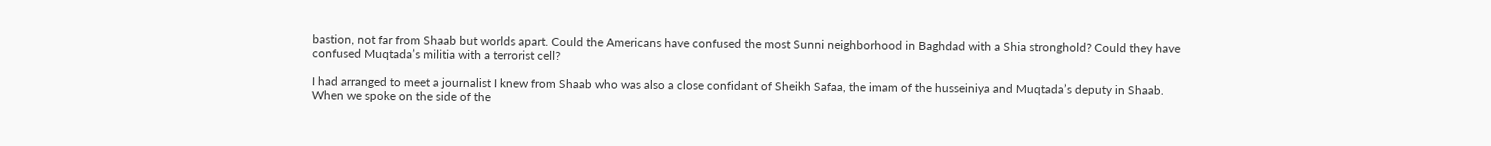bastion, not far from Shaab but worlds apart. Could the Americans have confused the most Sunni neighborhood in Baghdad with a Shia stronghold? Could they have confused Muqtada’s militia with a terrorist cell?

I had arranged to meet a journalist I knew from Shaab who was also a close confidant of Sheikh Safaa, the imam of the husseiniya and Muqtada’s deputy in Shaab. When we spoke on the side of the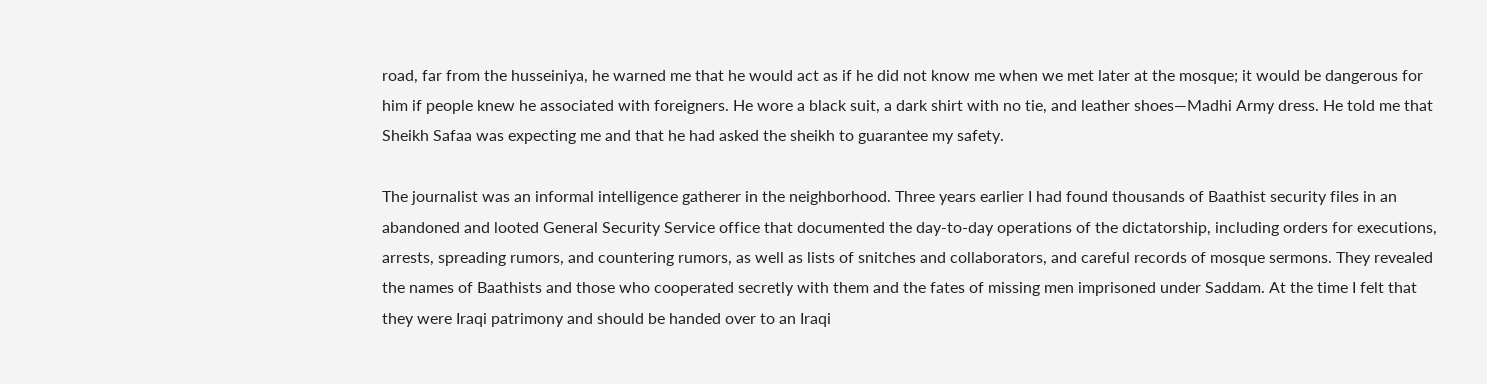road, far from the husseiniya, he warned me that he would act as if he did not know me when we met later at the mosque; it would be dangerous for him if people knew he associated with foreigners. He wore a black suit, a dark shirt with no tie, and leather shoes—Madhi Army dress. He told me that Sheikh Safaa was expecting me and that he had asked the sheikh to guarantee my safety.

The journalist was an informal intelligence gatherer in the neighborhood. Three years earlier I had found thousands of Baathist security files in an abandoned and looted General Security Service office that documented the day-to-day operations of the dictatorship, including orders for executions, arrests, spreading rumors, and countering rumors, as well as lists of snitches and collaborators, and careful records of mosque sermons. They revealed the names of Baathists and those who cooperated secretly with them and the fates of missing men imprisoned under Saddam. At the time I felt that they were Iraqi patrimony and should be handed over to an Iraqi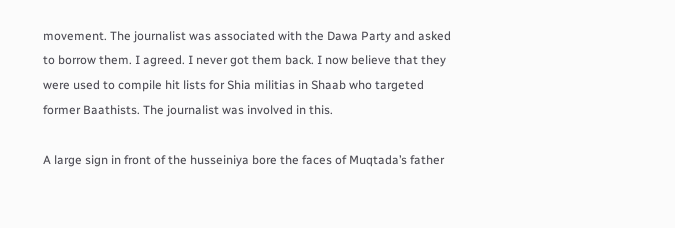movement. The journalist was associated with the Dawa Party and asked to borrow them. I agreed. I never got them back. I now believe that they were used to compile hit lists for Shia militias in Shaab who targeted former Baathists. The journalist was involved in this.

A large sign in front of the husseiniya bore the faces of Muqtada’s father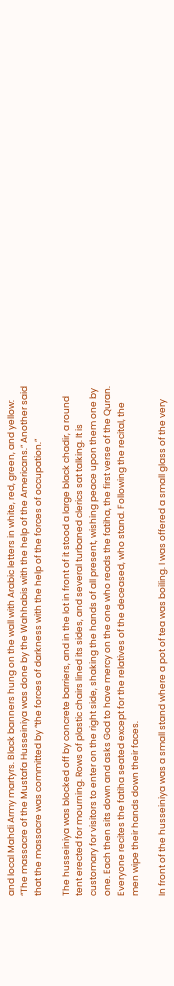and local Mahdi Army martyrs. Black banners hung on the wall with Arabic letters in white, red, green, and yellow: “The massacre of the Mustafa Husseiniya was done by the Wahhabis with the help of the Americans.” Another said that the massacre was committed by “the forces of darkness with the help of the forces of occupation.”

The husseiniya was blocked off by concrete barriers, and in the lot in front of it stood a large black chadir, a round tent erected for mourning. Rows of plastic chairs lined its sides, and several turbaned clerics sat talking. It is customary for visitors to enter on the right side, shaking the hands of all present, wishing peace upon them one by one. Each then sits down and asks God to have mercy on the one who reads the fatiha, the first verse of the Quran. Everyone recites the fatiha seated except for the relatives of the deceased, who stand. Following the recital, the men wipe their hands down their faces.

In front of the husseiniya was a small stand where a pot of tea was boiling. I was offered a small glass of the very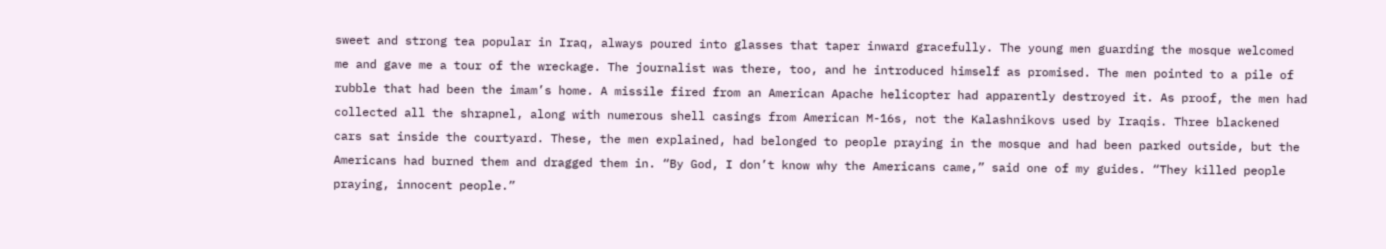sweet and strong tea popular in Iraq, always poured into glasses that taper inward gracefully. The young men guarding the mosque welcomed me and gave me a tour of the wreckage. The journalist was there, too, and he introduced himself as promised. The men pointed to a pile of rubble that had been the imam’s home. A missile fired from an American Apache helicopter had apparently destroyed it. As proof, the men had collected all the shrapnel, along with numerous shell casings from American M-16s, not the Kalashnikovs used by Iraqis. Three blackened cars sat inside the courtyard. These, the men explained, had belonged to people praying in the mosque and had been parked outside, but the Americans had burned them and dragged them in. “By God, I don’t know why the Americans came,” said one of my guides. “They killed people praying, innocent people.”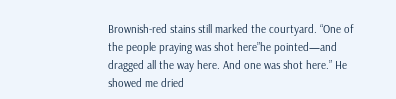Brownish-red stains still marked the courtyard. “One of the people praying was shot here”he pointed—and dragged all the way here. And one was shot here.” He showed me dried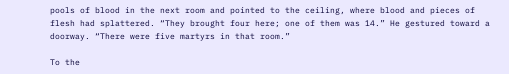pools of blood in the next room and pointed to the ceiling, where blood and pieces of flesh had splattered. “They brought four here; one of them was 14.” He gestured toward a doorway. “There were five martyrs in that room.”

To the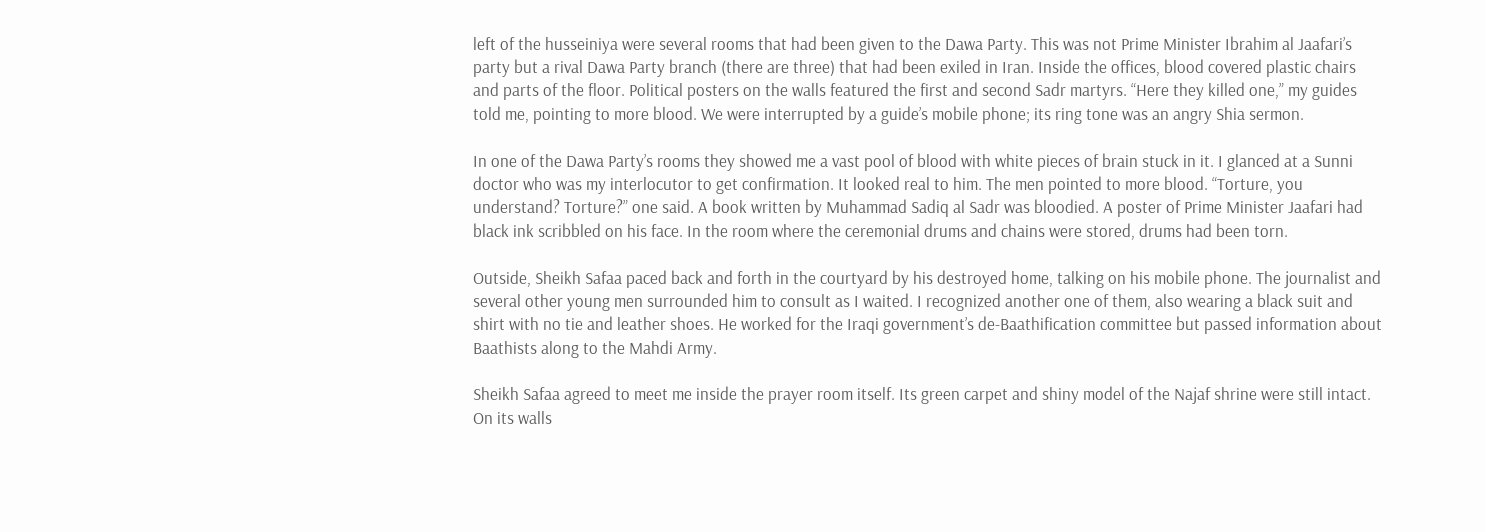left of the husseiniya were several rooms that had been given to the Dawa Party. This was not Prime Minister Ibrahim al Jaafari’s party but a rival Dawa Party branch (there are three) that had been exiled in Iran. Inside the offices, blood covered plastic chairs and parts of the floor. Political posters on the walls featured the first and second Sadr martyrs. “Here they killed one,” my guides told me, pointing to more blood. We were interrupted by a guide’s mobile phone; its ring tone was an angry Shia sermon.

In one of the Dawa Party’s rooms they showed me a vast pool of blood with white pieces of brain stuck in it. I glanced at a Sunni doctor who was my interlocutor to get confirmation. It looked real to him. The men pointed to more blood. “Torture, you understand? Torture?” one said. A book written by Muhammad Sadiq al Sadr was bloodied. A poster of Prime Minister Jaafari had black ink scribbled on his face. In the room where the ceremonial drums and chains were stored, drums had been torn.

Outside, Sheikh Safaa paced back and forth in the courtyard by his destroyed home, talking on his mobile phone. The journalist and several other young men surrounded him to consult as I waited. I recognized another one of them, also wearing a black suit and shirt with no tie and leather shoes. He worked for the Iraqi government’s de-Baathification committee but passed information about Baathists along to the Mahdi Army.

Sheikh Safaa agreed to meet me inside the prayer room itself. Its green carpet and shiny model of the Najaf shrine were still intact. On its walls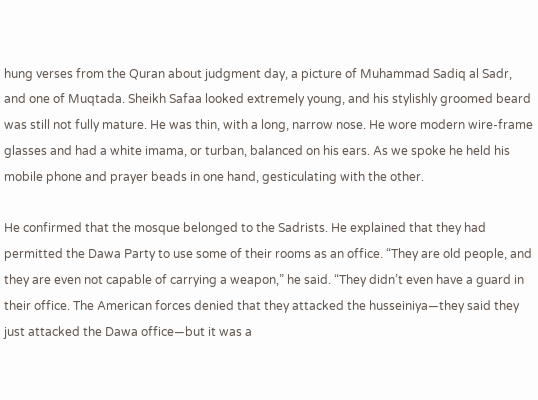hung verses from the Quran about judgment day, a picture of Muhammad Sadiq al Sadr, and one of Muqtada. Sheikh Safaa looked extremely young, and his stylishly groomed beard was still not fully mature. He was thin, with a long, narrow nose. He wore modern wire-frame glasses and had a white imama, or turban, balanced on his ears. As we spoke he held his mobile phone and prayer beads in one hand, gesticulating with the other.

He confirmed that the mosque belonged to the Sadrists. He explained that they had permitted the Dawa Party to use some of their rooms as an office. “They are old people, and they are even not capable of carrying a weapon,” he said. “They didn’t even have a guard in their office. The American forces denied that they attacked the husseiniya—they said they just attacked the Dawa office—but it was a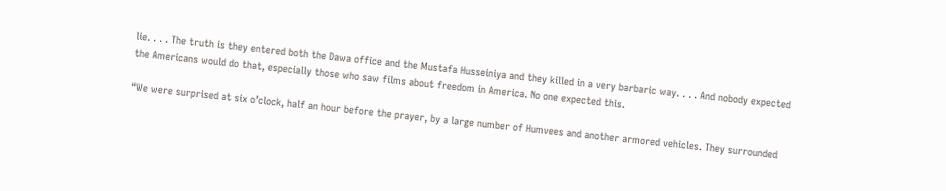lie. . . . The truth is they entered both the Dawa office and the Mustafa Husseiniya and they killed in a very barbaric way. . . . And nobody expected the Americans would do that, especially those who saw films about freedom in America. No one expected this.

“We were surprised at six o’clock, half an hour before the prayer, by a large number of Humvees and another armored vehicles. They surrounded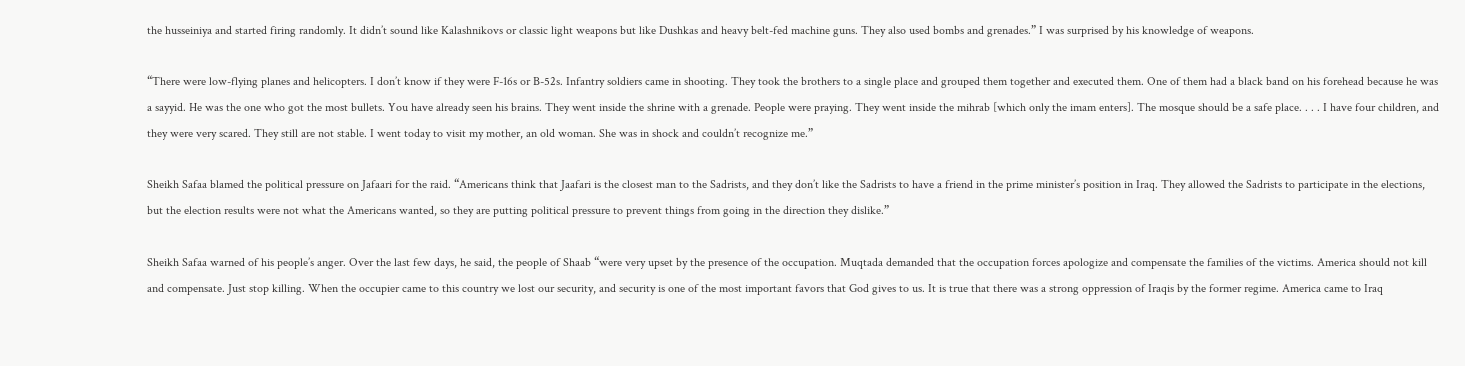the husseiniya and started firing randomly. It didn’t sound like Kalashnikovs or classic light weapons but like Dushkas and heavy belt-fed machine guns. They also used bombs and grenades.” I was surprised by his knowledge of weapons.

“There were low-flying planes and helicopters. I don’t know if they were F-16s or B-52s. Infantry soldiers came in shooting. They took the brothers to a single place and grouped them together and executed them. One of them had a black band on his forehead because he was a sayyid. He was the one who got the most bullets. You have already seen his brains. They went inside the shrine with a grenade. People were praying. They went inside the mihrab [which only the imam enters]. The mosque should be a safe place. . . . I have four children, and they were very scared. They still are not stable. I went today to visit my mother, an old woman. She was in shock and couldn’t recognize me.”

Sheikh Safaa blamed the political pressure on Jafaari for the raid. “Americans think that Jaafari is the closest man to the Sadrists, and they don’t like the Sadrists to have a friend in the prime minister’s position in Iraq. They allowed the Sadrists to participate in the elections, but the election results were not what the Americans wanted, so they are putting political pressure to prevent things from going in the direction they dislike.”

Sheikh Safaa warned of his people’s anger. Over the last few days, he said, the people of Shaab “were very upset by the presence of the occupation. Muqtada demanded that the occupation forces apologize and compensate the families of the victims. America should not kill and compensate. Just stop killing. When the occupier came to this country we lost our security, and security is one of the most important favors that God gives to us. It is true that there was a strong oppression of Iraqis by the former regime. America came to Iraq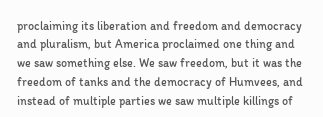proclaiming its liberation and freedom and democracy and pluralism, but America proclaimed one thing and we saw something else. We saw freedom, but it was the freedom of tanks and the democracy of Humvees, and instead of multiple parties we saw multiple killings of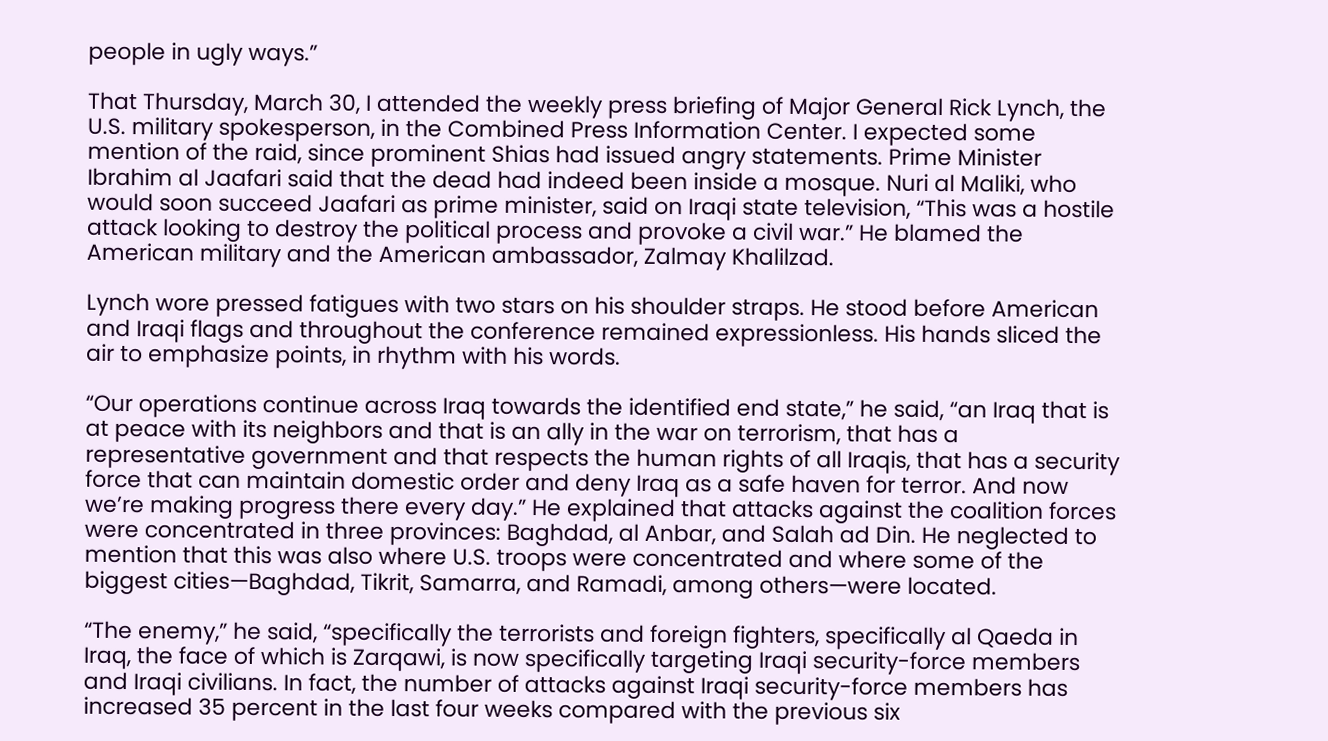people in ugly ways.”

That Thursday, March 30, I attended the weekly press briefing of Major General Rick Lynch, the U.S. military spokesperson, in the Combined Press Information Center. I expected some mention of the raid, since prominent Shias had issued angry statements. Prime Minister Ibrahim al Jaafari said that the dead had indeed been inside a mosque. Nuri al Maliki, who would soon succeed Jaafari as prime minister, said on Iraqi state television, “This was a hostile attack looking to destroy the political process and provoke a civil war.” He blamed the American military and the American ambassador, Zalmay Khalilzad.

Lynch wore pressed fatigues with two stars on his shoulder straps. He stood before American and Iraqi flags and throughout the conference remained expressionless. His hands sliced the air to emphasize points, in rhythm with his words.

“Our operations continue across Iraq towards the identified end state,” he said, “an Iraq that is at peace with its neighbors and that is an ally in the war on terrorism, that has a representative government and that respects the human rights of all Iraqis, that has a security force that can maintain domestic order and deny Iraq as a safe haven for terror. And now we’re making progress there every day.” He explained that attacks against the coalition forces were concentrated in three provinces: Baghdad, al Anbar, and Salah ad Din. He neglected to mention that this was also where U.S. troops were concentrated and where some of the biggest cities—Baghdad, Tikrit, Samarra, and Ramadi, among others—were located.

“The enemy,” he said, “specifically the terrorists and foreign fighters, specifically al Qaeda in Iraq, the face of which is Zarqawi, is now specifically targeting Iraqi security-force members and Iraqi civilians. In fact, the number of attacks against Iraqi security-force members has increased 35 percent in the last four weeks compared with the previous six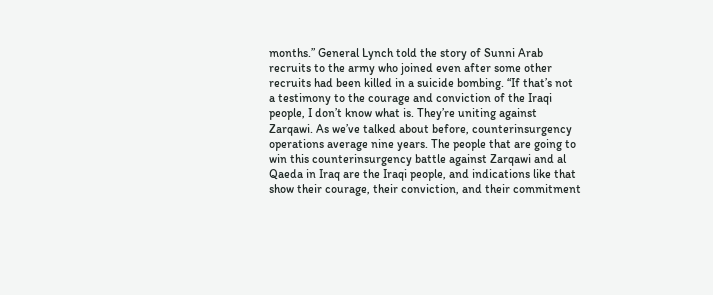months.” General Lynch told the story of Sunni Arab recruits to the army who joined even after some other recruits had been killed in a suicide bombing. “If that’s not a testimony to the courage and conviction of the Iraqi people, I don’t know what is. They’re uniting against Zarqawi. As we’ve talked about before, counterinsurgency operations average nine years. The people that are going to win this counterinsurgency battle against Zarqawi and al Qaeda in Iraq are the Iraqi people, and indications like that show their courage, their conviction, and their commitment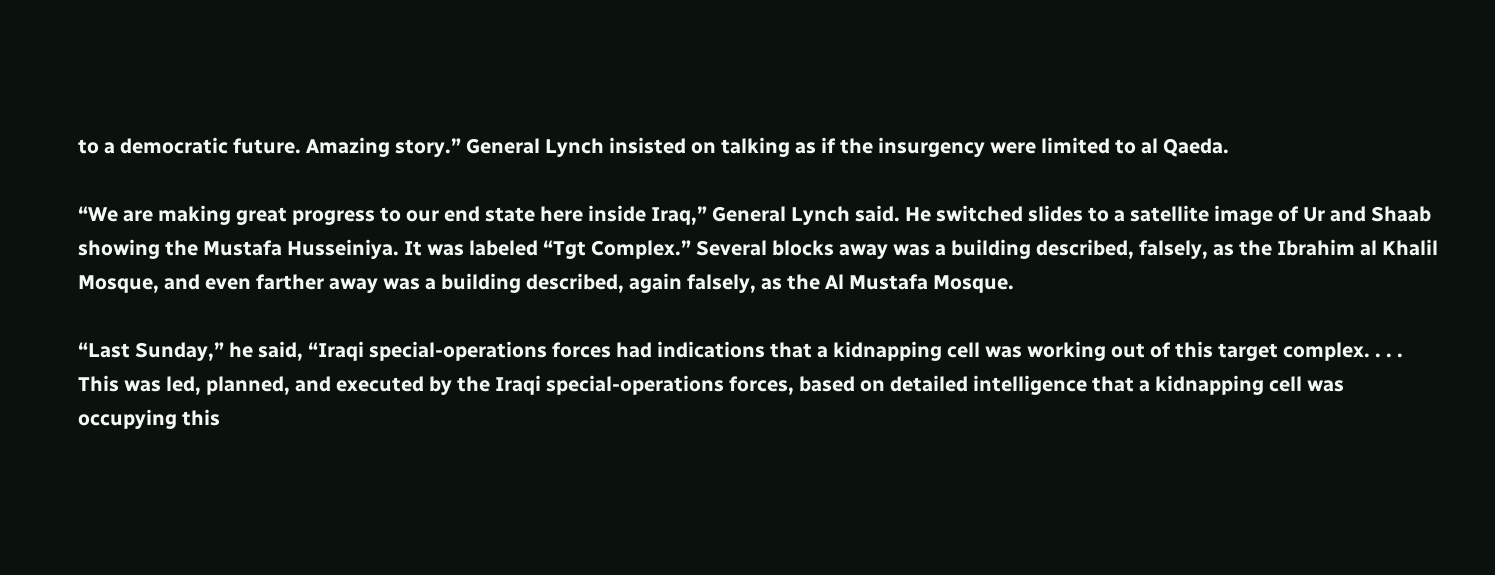to a democratic future. Amazing story.” General Lynch insisted on talking as if the insurgency were limited to al Qaeda.

“We are making great progress to our end state here inside Iraq,” General Lynch said. He switched slides to a satellite image of Ur and Shaab showing the Mustafa Husseiniya. It was labeled “Tgt Complex.” Several blocks away was a building described, falsely, as the Ibrahim al Khalil Mosque, and even farther away was a building described, again falsely, as the Al Mustafa Mosque.

“Last Sunday,” he said, “Iraqi special-operations forces had indications that a kidnapping cell was working out of this target complex. . . . This was led, planned, and executed by the Iraqi special-operations forces, based on detailed intelligence that a kidnapping cell was occupying this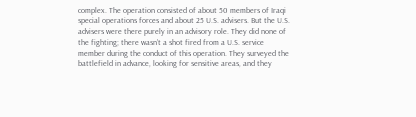complex. The operation consisted of about 50 members of Iraqi special operations forces and about 25 U.S. advisers. But the U.S. advisers were there purely in an advisory role. They did none of the fighting; there wasn’t a shot fired from a U.S. service member during the conduct of this operation. They surveyed the battlefield in advance, looking for sensitive areas, and they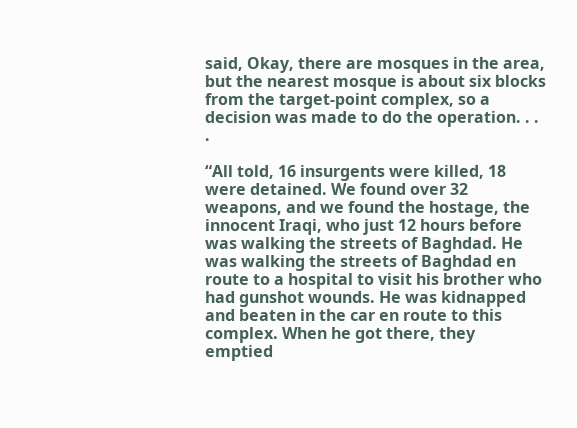said, Okay, there are mosques in the area, but the nearest mosque is about six blocks from the target-point complex, so a decision was made to do the operation. . . .

“All told, 16 insurgents were killed, 18 were detained. We found over 32 weapons, and we found the hostage, the innocent Iraqi, who just 12 hours before was walking the streets of Baghdad. He was walking the streets of Baghdad en route to a hospital to visit his brother who had gunshot wounds. He was kidnapped and beaten in the car en route to this complex. When he got there, they emptied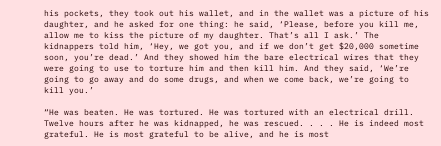his pockets, they took out his wallet, and in the wallet was a picture of his daughter, and he asked for one thing: he said, ‘Please, before you kill me, allow me to kiss the picture of my daughter. That’s all I ask.’ The kidnappers told him, ‘Hey, we got you, and if we don’t get $20,000 sometime soon, you’re dead.’ And they showed him the bare electrical wires that they were going to use to torture him and then kill him. And they said, ‘We’re going to go away and do some drugs, and when we come back, we’re going to kill you.’

“He was beaten. He was tortured. He was tortured with an electrical drill. Twelve hours after he was kidnapped, he was rescued. . . . He is indeed most grateful. He is most grateful to be alive, and he is most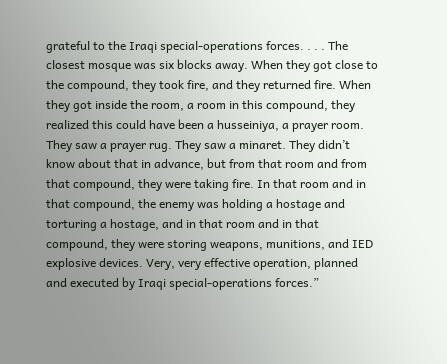grateful to the Iraqi special-operations forces. . . . The closest mosque was six blocks away. When they got close to the compound, they took fire, and they returned fire. When they got inside the room, a room in this compound, they realized this could have been a husseiniya, a prayer room. They saw a prayer rug. They saw a minaret. They didn’t know about that in advance, but from that room and from that compound, they were taking fire. In that room and in that compound, the enemy was holding a hostage and torturing a hostage, and in that room and in that compound, they were storing weapons, munitions, and IED explosive devices. Very, very effective operation, planned and executed by Iraqi special-operations forces.”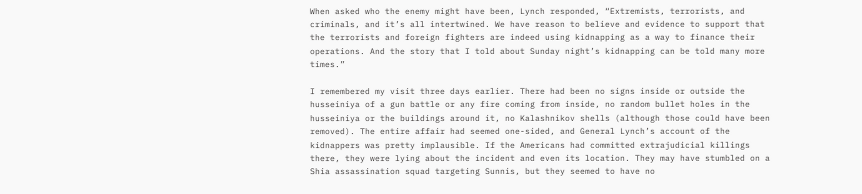When asked who the enemy might have been, Lynch responded, “Extremists, terrorists, and criminals, and it’s all intertwined. We have reason to believe and evidence to support that the terrorists and foreign fighters are indeed using kidnapping as a way to finance their operations. And the story that I told about Sunday night’s kidnapping can be told many more times.”

I remembered my visit three days earlier. There had been no signs inside or outside the husseiniya of a gun battle or any fire coming from inside, no random bullet holes in the husseiniya or the buildings around it, no Kalashnikov shells (although those could have been removed). The entire affair had seemed one-sided, and General Lynch’s account of the kidnappers was pretty implausible. If the Americans had committed extrajudicial killings there, they were lying about the incident and even its location. They may have stumbled on a Shia assassination squad targeting Sunnis, but they seemed to have no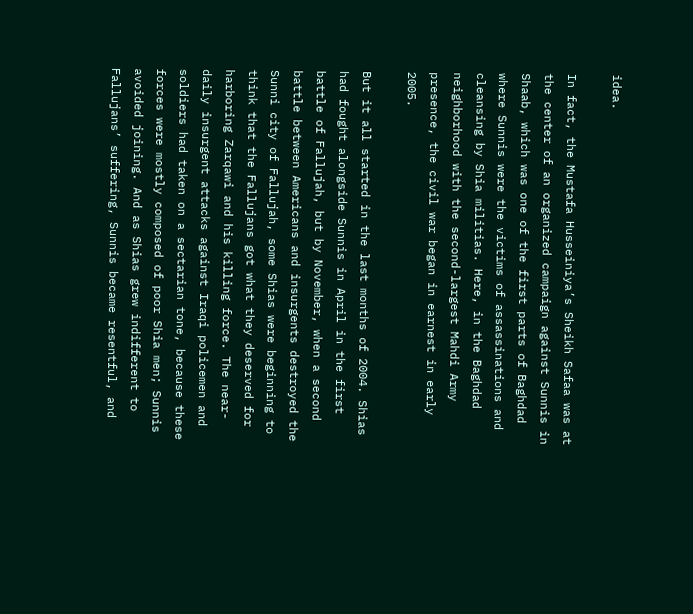idea.

In fact, the Mustafa Husseiniya’s Sheikh Safaa was at the center of an organized campaign against Sunnis in Shaab, which was one of the first parts of Baghdad where Sunnis were the victims of assassinations and cleansing by Shia militias. Here, in the Baghdad neighborhood with the second-largest Mahdi Army presence, the civil war began in earnest in early 2005.

But it all started in the last months of 2004. Shias had fought alongside Sunnis in April in the first battle of Fallujah, but by November, when a second battle between Americans and insurgents destroyed the Sunni city of Fallujah, some Shias were beginning to think that the Fallujans got what they deserved for harboring Zarqawi and his killing force. The near-daily insurgent attacks against Iraqi policemen and soldiers had taken on a sectarian tone, because these forces were mostly composed of poor Shia men; Sunnis avoided joining. And as Shias grew indifferent to Fallujans’ suffering, Sunnis became resentful, and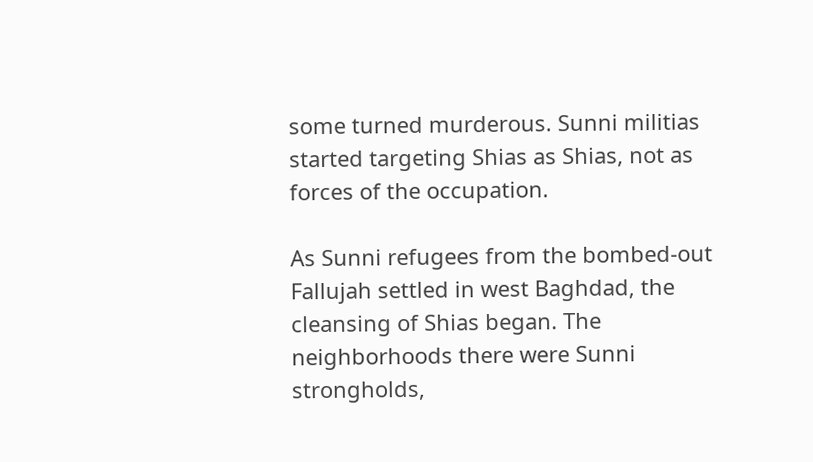some turned murderous. Sunni militias started targeting Shias as Shias, not as forces of the occupation.

As Sunni refugees from the bombed-out Fallujah settled in west Baghdad, the cleansing of Shias began. The neighborhoods there were Sunni strongholds,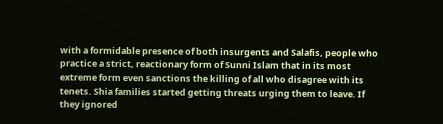with a formidable presence of both insurgents and Salafis, people who practice a strict, reactionary form of Sunni Islam that in its most extreme form even sanctions the killing of all who disagree with its tenets. Shia families started getting threats urging them to leave. If they ignored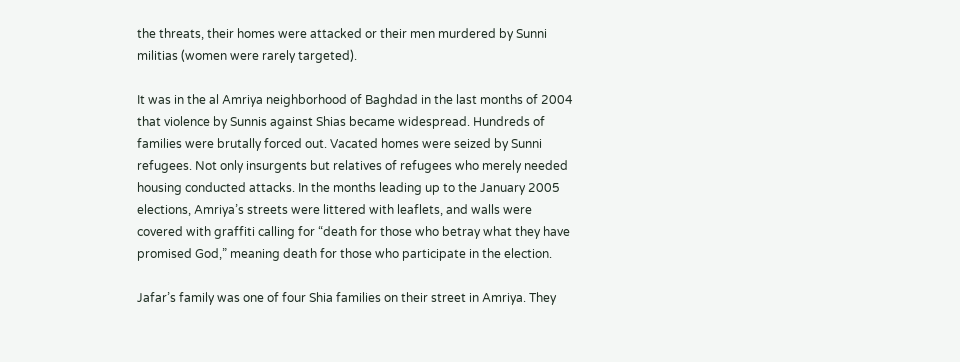the threats, their homes were attacked or their men murdered by Sunni militias (women were rarely targeted).

It was in the al Amriya neighborhood of Baghdad in the last months of 2004 that violence by Sunnis against Shias became widespread. Hundreds of families were brutally forced out. Vacated homes were seized by Sunni refugees. Not only insurgents but relatives of refugees who merely needed housing conducted attacks. In the months leading up to the January 2005 elections, Amriya’s streets were littered with leaflets, and walls were covered with graffiti calling for “death for those who betray what they have promised God,” meaning death for those who participate in the election.

Jafar’s family was one of four Shia families on their street in Amriya. They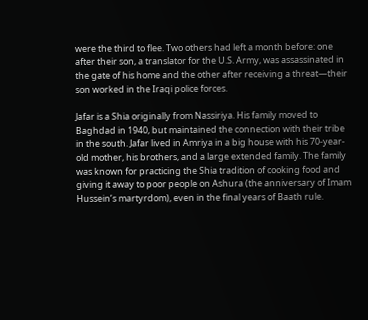were the third to flee. Two others had left a month before: one after their son, a translator for the U.S. Army, was assassinated in the gate of his home and the other after receiving a threat—their son worked in the Iraqi police forces.

Jafar is a Shia originally from Nassiriya. His family moved to Baghdad in 1940, but maintained the connection with their tribe in the south. Jafar lived in Amriya in a big house with his 70-year-old mother, his brothers, and a large extended family. The family was known for practicing the Shia tradition of cooking food and giving it away to poor people on Ashura (the anniversary of Imam Hussein’s martyrdom), even in the final years of Baath rule.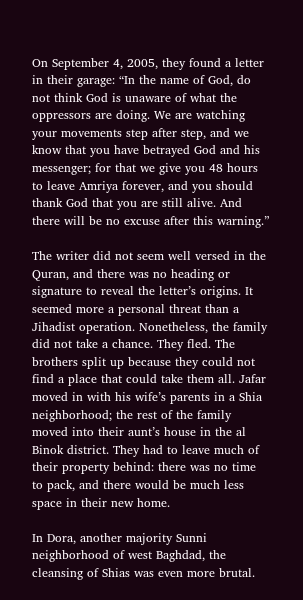On September 4, 2005, they found a letter in their garage: “In the name of God, do not think God is unaware of what the oppressors are doing. We are watching your movements step after step, and we know that you have betrayed God and his messenger; for that we give you 48 hours to leave Amriya forever, and you should thank God that you are still alive. And there will be no excuse after this warning.”

The writer did not seem well versed in the Quran, and there was no heading or signature to reveal the letter’s origins. It seemed more a personal threat than a Jihadist operation. Nonetheless, the family did not take a chance. They fled. The brothers split up because they could not find a place that could take them all. Jafar moved in with his wife’s parents in a Shia neighborhood; the rest of the family moved into their aunt’s house in the al Binok district. They had to leave much of their property behind: there was no time to pack, and there would be much less space in their new home.

In Dora, another majority Sunni neighborhood of west Baghdad, the cleansing of Shias was even more brutal.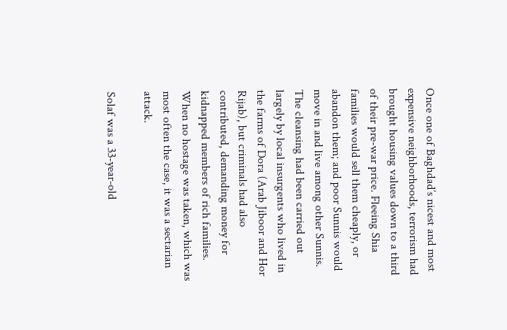Once one of Baghdad’s nicest and most expensive neighborhoods, terrorism had brought housing values down to a third of their pre-war price. Fleeing Shia families would sell them cheaply, or abandon them; and poor Sunnis would move in and live among other Sunnis. The cleansing had been carried out largely by local insurgents who lived in the farms of Dora (Arab Jiboor and Hor Rijab), but criminals had also contributed, demanding money for kidnapped members of rich families. When no hostage was taken, which was most often the case, it was a sectarian attack.

Solaf was a 33-year-old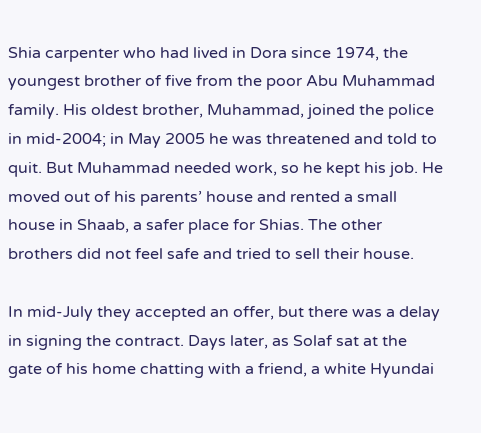Shia carpenter who had lived in Dora since 1974, the youngest brother of five from the poor Abu Muhammad family. His oldest brother, Muhammad, joined the police in mid-2004; in May 2005 he was threatened and told to quit. But Muhammad needed work, so he kept his job. He moved out of his parents’ house and rented a small house in Shaab, a safer place for Shias. The other brothers did not feel safe and tried to sell their house.

In mid-July they accepted an offer, but there was a delay in signing the contract. Days later, as Solaf sat at the gate of his home chatting with a friend, a white Hyundai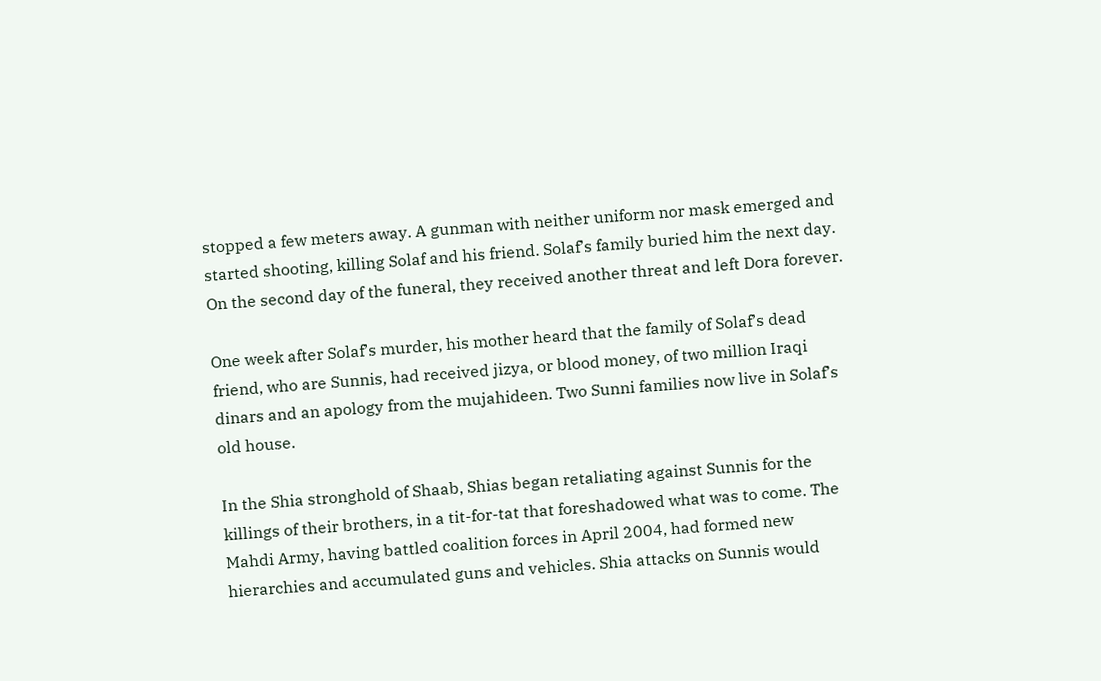stopped a few meters away. A gunman with neither uniform nor mask emerged and started shooting, killing Solaf and his friend. Solaf’s family buried him the next day. On the second day of the funeral, they received another threat and left Dora forever.

One week after Solaf’s murder, his mother heard that the family of Solaf’s dead friend, who are Sunnis, had received jizya, or blood money, of two million Iraqi dinars and an apology from the mujahideen. Two Sunni families now live in Solaf’s old house.

In the Shia stronghold of Shaab, Shias began retaliating against Sunnis for the killings of their brothers, in a tit-for-tat that foreshadowed what was to come. The Mahdi Army, having battled coalition forces in April 2004, had formed new hierarchies and accumulated guns and vehicles. Shia attacks on Sunnis would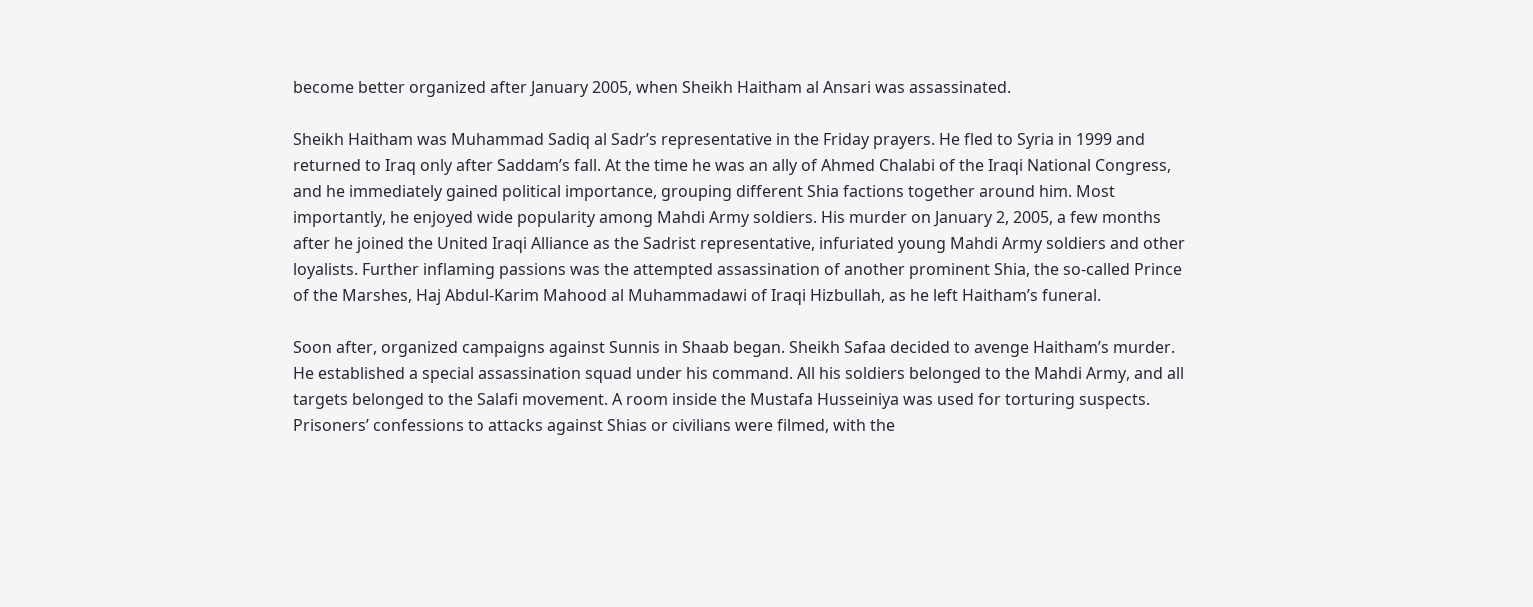become better organized after January 2005, when Sheikh Haitham al Ansari was assassinated.

Sheikh Haitham was Muhammad Sadiq al Sadr’s representative in the Friday prayers. He fled to Syria in 1999 and returned to Iraq only after Saddam’s fall. At the time he was an ally of Ahmed Chalabi of the Iraqi National Congress, and he immediately gained political importance, grouping different Shia factions together around him. Most importantly, he enjoyed wide popularity among Mahdi Army soldiers. His murder on January 2, 2005, a few months after he joined the United Iraqi Alliance as the Sadrist representative, infuriated young Mahdi Army soldiers and other loyalists. Further inflaming passions was the attempted assassination of another prominent Shia, the so-called Prince of the Marshes, Haj Abdul-Karim Mahood al Muhammadawi of Iraqi Hizbullah, as he left Haitham’s funeral.

Soon after, organized campaigns against Sunnis in Shaab began. Sheikh Safaa decided to avenge Haitham’s murder. He established a special assassination squad under his command. All his soldiers belonged to the Mahdi Army, and all targets belonged to the Salafi movement. A room inside the Mustafa Husseiniya was used for torturing suspects. Prisoners’ confessions to attacks against Shias or civilians were filmed, with the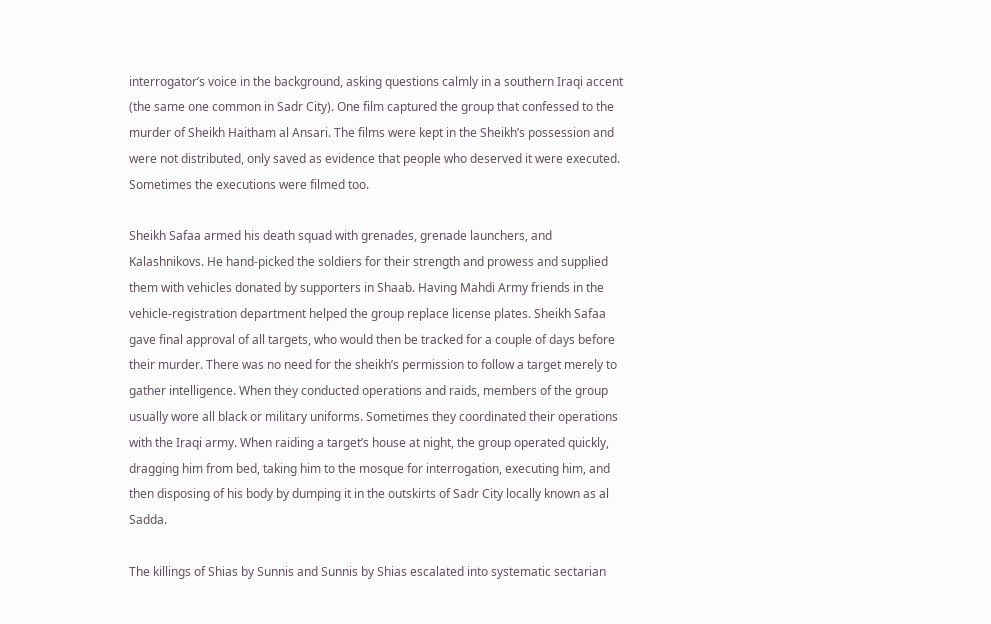interrogator’s voice in the background, asking questions calmly in a southern Iraqi accent (the same one common in Sadr City). One film captured the group that confessed to the murder of Sheikh Haitham al Ansari. The films were kept in the Sheikh’s possession and were not distributed, only saved as evidence that people who deserved it were executed. Sometimes the executions were filmed too.

Sheikh Safaa armed his death squad with grenades, grenade launchers, and Kalashnikovs. He hand-picked the soldiers for their strength and prowess and supplied them with vehicles donated by supporters in Shaab. Having Mahdi Army friends in the vehicle-registration department helped the group replace license plates. Sheikh Safaa gave final approval of all targets, who would then be tracked for a couple of days before their murder. There was no need for the sheikh’s permission to follow a target merely to gather intelligence. When they conducted operations and raids, members of the group usually wore all black or military uniforms. Sometimes they coordinated their operations with the Iraqi army. When raiding a target’s house at night, the group operated quickly, dragging him from bed, taking him to the mosque for interrogation, executing him, and then disposing of his body by dumping it in the outskirts of Sadr City locally known as al Sadda.

The killings of Shias by Sunnis and Sunnis by Shias escalated into systematic sectarian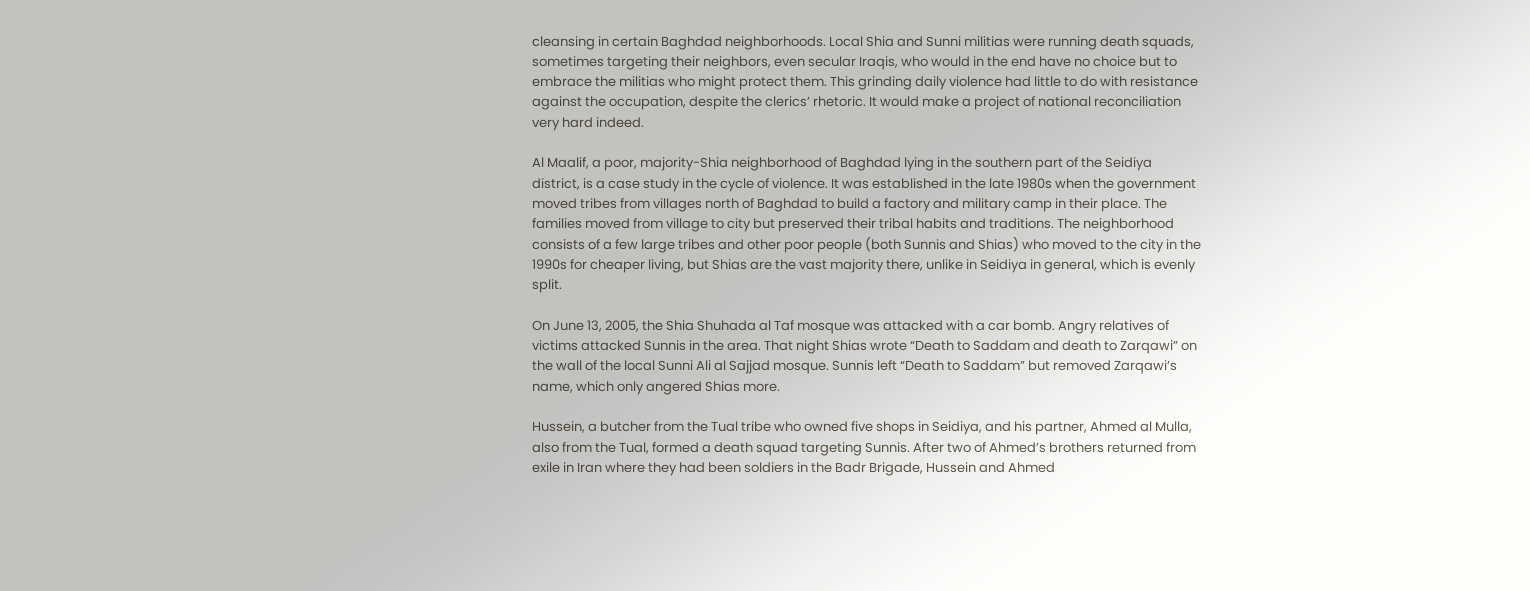cleansing in certain Baghdad neighborhoods. Local Shia and Sunni militias were running death squads, sometimes targeting their neighbors, even secular Iraqis, who would in the end have no choice but to embrace the militias who might protect them. This grinding daily violence had little to do with resistance against the occupation, despite the clerics’ rhetoric. It would make a project of national reconciliation very hard indeed.

Al Maalif, a poor, majority-Shia neighborhood of Baghdad lying in the southern part of the Seidiya district, is a case study in the cycle of violence. It was established in the late 1980s when the government moved tribes from villages north of Baghdad to build a factory and military camp in their place. The families moved from village to city but preserved their tribal habits and traditions. The neighborhood consists of a few large tribes and other poor people (both Sunnis and Shias) who moved to the city in the 1990s for cheaper living, but Shias are the vast majority there, unlike in Seidiya in general, which is evenly split.

On June 13, 2005, the Shia Shuhada al Taf mosque was attacked with a car bomb. Angry relatives of victims attacked Sunnis in the area. That night Shias wrote “Death to Saddam and death to Zarqawi” on the wall of the local Sunni Ali al Sajjad mosque. Sunnis left “Death to Saddam” but removed Zarqawi’s name, which only angered Shias more.

Hussein, a butcher from the Tual tribe who owned five shops in Seidiya, and his partner, Ahmed al Mulla, also from the Tual, formed a death squad targeting Sunnis. After two of Ahmed’s brothers returned from exile in Iran where they had been soldiers in the Badr Brigade, Hussein and Ahmed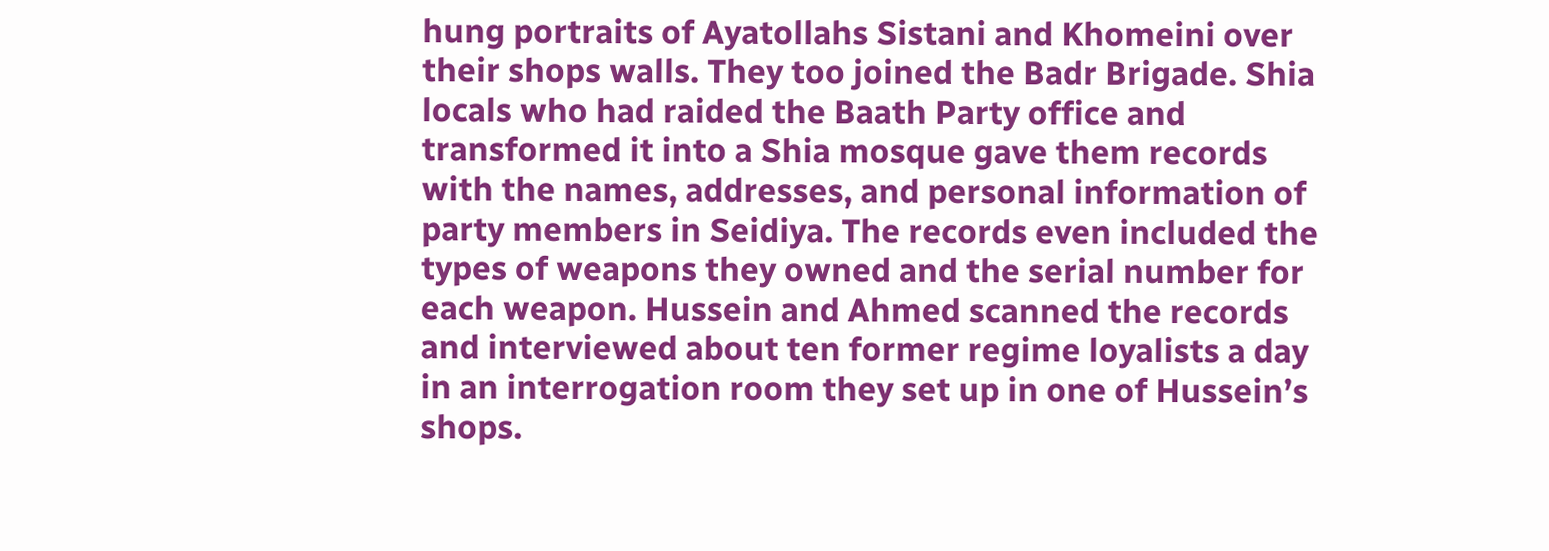hung portraits of Ayatollahs Sistani and Khomeini over their shops walls. They too joined the Badr Brigade. Shia locals who had raided the Baath Party office and transformed it into a Shia mosque gave them records with the names, addresses, and personal information of party members in Seidiya. The records even included the types of weapons they owned and the serial number for each weapon. Hussein and Ahmed scanned the records and interviewed about ten former regime loyalists a day in an interrogation room they set up in one of Hussein’s shops.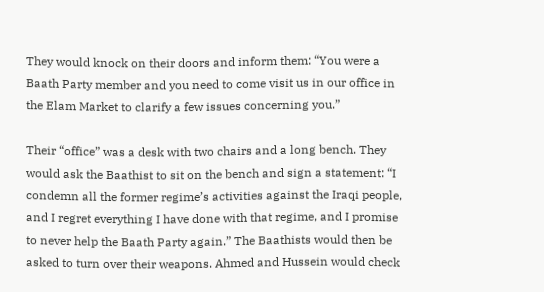They would knock on their doors and inform them: “You were a Baath Party member and you need to come visit us in our office in the Elam Market to clarify a few issues concerning you.”

Their “office” was a desk with two chairs and a long bench. They would ask the Baathist to sit on the bench and sign a statement: “I condemn all the former regime’s activities against the Iraqi people, and I regret everything I have done with that regime, and I promise to never help the Baath Party again.” The Baathists would then be asked to turn over their weapons. Ahmed and Hussein would check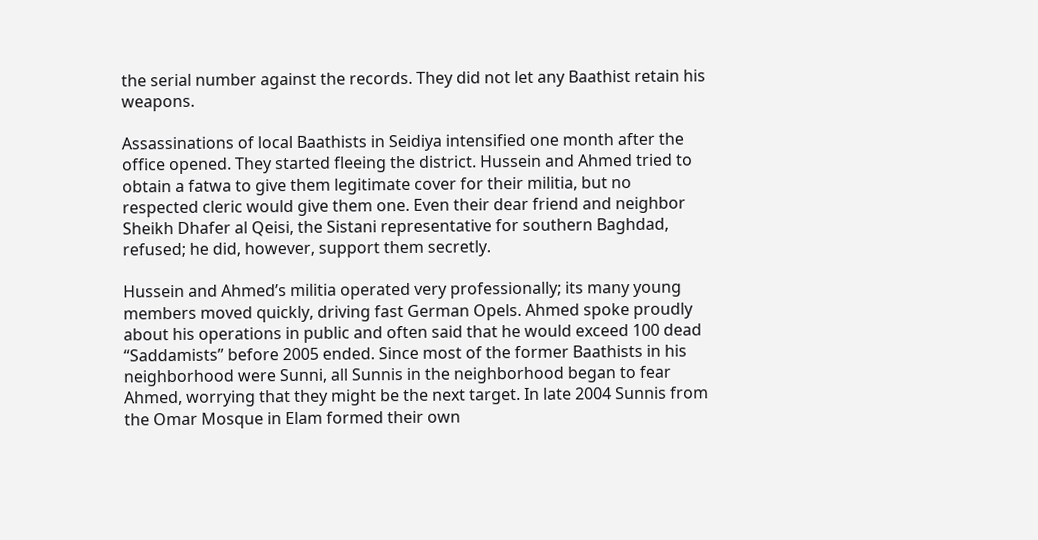the serial number against the records. They did not let any Baathist retain his weapons.

Assassinations of local Baathists in Seidiya intensified one month after the office opened. They started fleeing the district. Hussein and Ahmed tried to obtain a fatwa to give them legitimate cover for their militia, but no respected cleric would give them one. Even their dear friend and neighbor Sheikh Dhafer al Qeisi, the Sistani representative for southern Baghdad, refused; he did, however, support them secretly.

Hussein and Ahmed’s militia operated very professionally; its many young members moved quickly, driving fast German Opels. Ahmed spoke proudly about his operations in public and often said that he would exceed 100 dead “Saddamists” before 2005 ended. Since most of the former Baathists in his neighborhood were Sunni, all Sunnis in the neighborhood began to fear Ahmed, worrying that they might be the next target. In late 2004 Sunnis from the Omar Mosque in Elam formed their own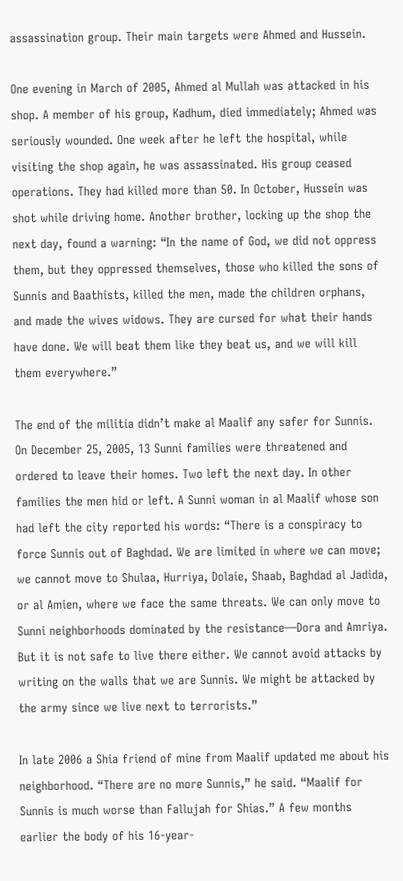assassination group. Their main targets were Ahmed and Hussein.

One evening in March of 2005, Ahmed al Mullah was attacked in his shop. A member of his group, Kadhum, died immediately; Ahmed was seriously wounded. One week after he left the hospital, while visiting the shop again, he was assassinated. His group ceased operations. They had killed more than 50. In October, Hussein was shot while driving home. Another brother, locking up the shop the next day, found a warning: “In the name of God, we did not oppress them, but they oppressed themselves, those who killed the sons of Sunnis and Baathists, killed the men, made the children orphans, and made the wives widows. They are cursed for what their hands have done. We will beat them like they beat us, and we will kill them everywhere.”

The end of the militia didn’t make al Maalif any safer for Sunnis. On December 25, 2005, 13 Sunni families were threatened and ordered to leave their homes. Two left the next day. In other families the men hid or left. A Sunni woman in al Maalif whose son had left the city reported his words: “There is a conspiracy to force Sunnis out of Baghdad. We are limited in where we can move; we cannot move to Shulaa, Hurriya, Dolaie, Shaab, Baghdad al Jadida, or al Amien, where we face the same threats. We can only move to Sunni neighborhoods dominated by the resistance—Dora and Amriya. But it is not safe to live there either. We cannot avoid attacks by writing on the walls that we are Sunnis. We might be attacked by the army since we live next to terrorists.”

In late 2006 a Shia friend of mine from Maalif updated me about his neighborhood. “There are no more Sunnis,” he said. “Maalif for Sunnis is much worse than Fallujah for Shias.” A few months earlier the body of his 16-year-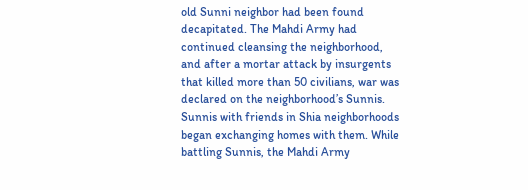old Sunni neighbor had been found decapitated. The Mahdi Army had continued cleansing the neighborhood, and after a mortar attack by insurgents that killed more than 50 civilians, war was declared on the neighborhood’s Sunnis. Sunnis with friends in Shia neighborhoods began exchanging homes with them. While battling Sunnis, the Mahdi Army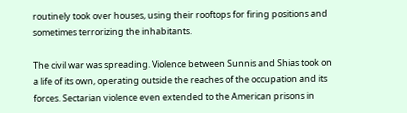routinely took over houses, using their rooftops for firing positions and sometimes terrorizing the inhabitants.

The civil war was spreading. Violence between Sunnis and Shias took on a life of its own, operating outside the reaches of the occupation and its forces. Sectarian violence even extended to the American prisons in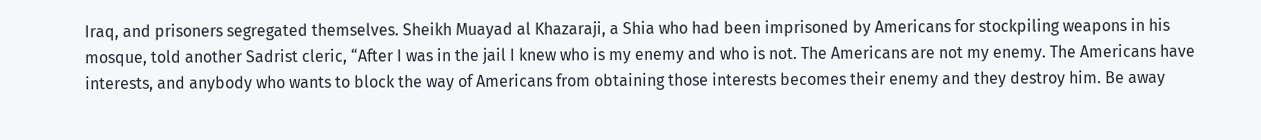Iraq, and prisoners segregated themselves. Sheikh Muayad al Khazaraji, a Shia who had been imprisoned by Americans for stockpiling weapons in his mosque, told another Sadrist cleric, “After I was in the jail I knew who is my enemy and who is not. The Americans are not my enemy. The Americans have interests, and anybody who wants to block the way of Americans from obtaining those interests becomes their enemy and they destroy him. Be away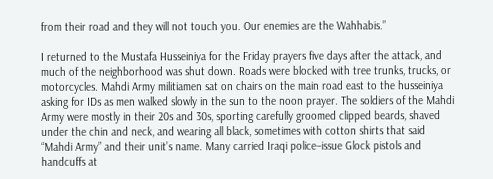from their road and they will not touch you. Our enemies are the Wahhabis.”

I returned to the Mustafa Husseiniya for the Friday prayers five days after the attack, and much of the neighborhood was shut down. Roads were blocked with tree trunks, trucks, or motorcycles. Mahdi Army militiamen sat on chairs on the main road east to the husseiniya asking for IDs as men walked slowly in the sun to the noon prayer. The soldiers of the Mahdi Army were mostly in their 20s and 30s, sporting carefully groomed clipped beards, shaved under the chin and neck, and wearing all black, sometimes with cotton shirts that said “Mahdi Army” and their unit’s name. Many carried Iraqi police–issue Glock pistols and handcuffs at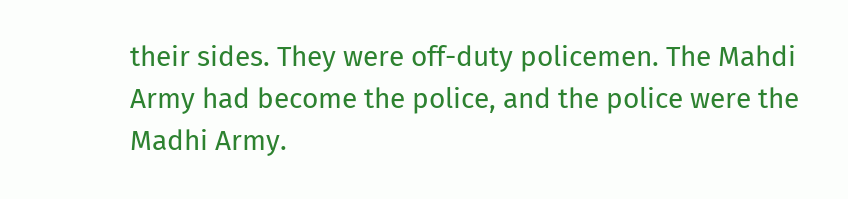their sides. They were off-duty policemen. The Mahdi Army had become the police, and the police were the Madhi Army.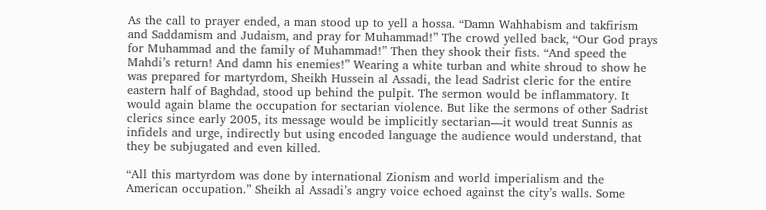As the call to prayer ended, a man stood up to yell a hossa. “Damn Wahhabism and takfirism and Saddamism and Judaism, and pray for Muhammad!” The crowd yelled back, “Our God prays for Muhammad and the family of Muhammad!” Then they shook their fists. “And speed the Mahdi’s return! And damn his enemies!” Wearing a white turban and white shroud to show he was prepared for martyrdom, Sheikh Hussein al Assadi, the lead Sadrist cleric for the entire eastern half of Baghdad, stood up behind the pulpit. The sermon would be inflammatory. It would again blame the occupation for sectarian violence. But like the sermons of other Sadrist clerics since early 2005, its message would be implicitly sectarian—it would treat Sunnis as infidels and urge, indirectly but using encoded language the audience would understand, that they be subjugated and even killed.

“All this martyrdom was done by international Zionism and world imperialism and the American occupation.” Sheikh al Assadi’s angry voice echoed against the city’s walls. Some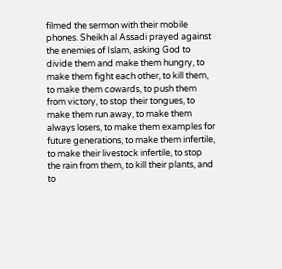filmed the sermon with their mobile phones. Sheikh al Assadi prayed against the enemies of Islam, asking God to divide them and make them hungry, to make them fight each other, to kill them, to make them cowards, to push them from victory, to stop their tongues, to make them run away, to make them always losers, to make them examples for future generations, to make them infertile, to make their livestock infertile, to stop the rain from them, to kill their plants, and to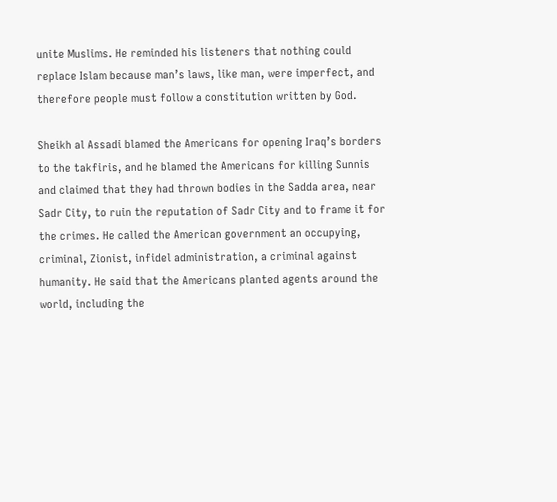unite Muslims. He reminded his listeners that nothing could replace Islam because man’s laws, like man, were imperfect, and therefore people must follow a constitution written by God.

Sheikh al Assadi blamed the Americans for opening Iraq’s borders to the takfiris, and he blamed the Americans for killing Sunnis and claimed that they had thrown bodies in the Sadda area, near Sadr City, to ruin the reputation of Sadr City and to frame it for the crimes. He called the American government an occupying, criminal, Zionist, infidel administration, a criminal against humanity. He said that the Americans planted agents around the world, including the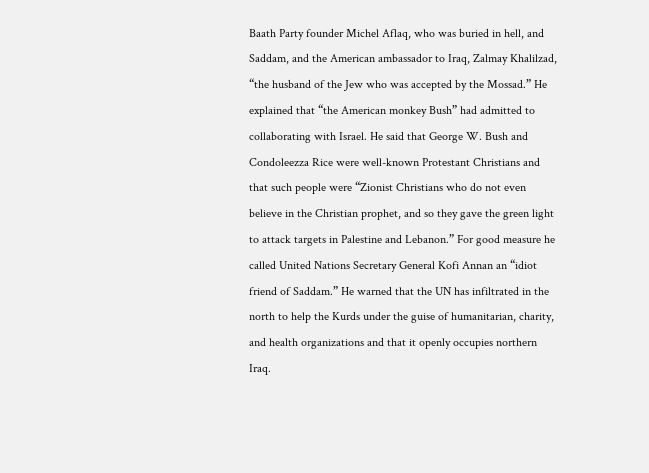Baath Party founder Michel Aflaq, who was buried in hell, and Saddam, and the American ambassador to Iraq, Zalmay Khalilzad, “the husband of the Jew who was accepted by the Mossad.” He explained that “the American monkey Bush” had admitted to collaborating with Israel. He said that George W. Bush and Condoleezza Rice were well-known Protestant Christians and that such people were “Zionist Christians who do not even believe in the Christian prophet, and so they gave the green light to attack targets in Palestine and Lebanon.” For good measure he called United Nations Secretary General Kofi Annan an “idiot friend of Saddam.” He warned that the UN has infiltrated in the north to help the Kurds under the guise of humanitarian, charity, and health organizations and that it openly occupies northern Iraq.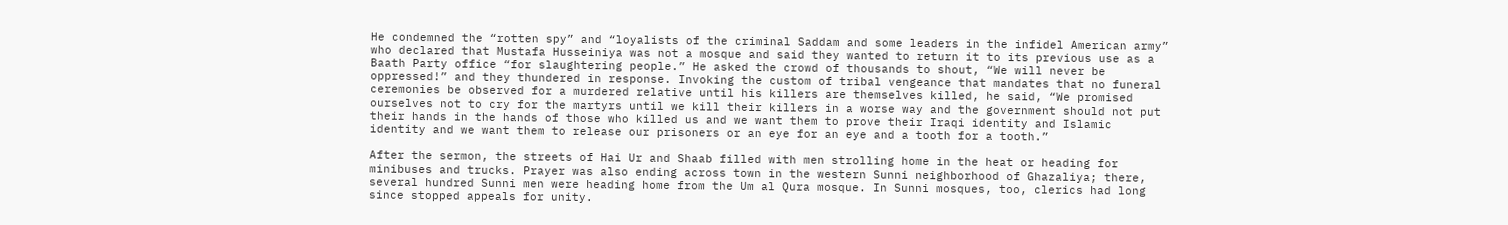He condemned the “rotten spy” and “loyalists of the criminal Saddam and some leaders in the infidel American army” who declared that Mustafa Husseiniya was not a mosque and said they wanted to return it to its previous use as a Baath Party office “for slaughtering people.” He asked the crowd of thousands to shout, “We will never be oppressed!” and they thundered in response. Invoking the custom of tribal vengeance that mandates that no funeral ceremonies be observed for a murdered relative until his killers are themselves killed, he said, “We promised ourselves not to cry for the martyrs until we kill their killers in a worse way and the government should not put their hands in the hands of those who killed us and we want them to prove their Iraqi identity and Islamic identity and we want them to release our prisoners or an eye for an eye and a tooth for a tooth.”

After the sermon, the streets of Hai Ur and Shaab filled with men strolling home in the heat or heading for minibuses and trucks. Prayer was also ending across town in the western Sunni neighborhood of Ghazaliya; there, several hundred Sunni men were heading home from the Um al Qura mosque. In Sunni mosques, too, clerics had long since stopped appeals for unity.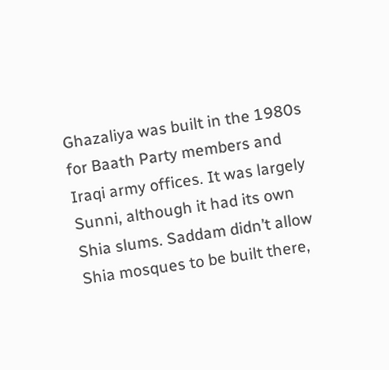Ghazaliya was built in the 1980s for Baath Party members and Iraqi army offices. It was largely Sunni, although it had its own Shia slums. Saddam didn’t allow Shia mosques to be built there,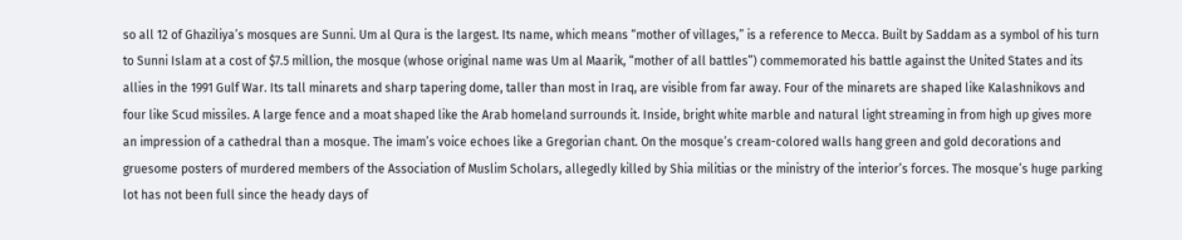so all 12 of Ghaziliya’s mosques are Sunni. Um al Qura is the largest. Its name, which means “mother of villages,” is a reference to Mecca. Built by Saddam as a symbol of his turn to Sunni Islam at a cost of $7.5 million, the mosque (whose original name was Um al Maarik, “mother of all battles”) commemorated his battle against the United States and its allies in the 1991 Gulf War. Its tall minarets and sharp tapering dome, taller than most in Iraq, are visible from far away. Four of the minarets are shaped like Kalashnikovs and four like Scud missiles. A large fence and a moat shaped like the Arab homeland surrounds it. Inside, bright white marble and natural light streaming in from high up gives more an impression of a cathedral than a mosque. The imam’s voice echoes like a Gregorian chant. On the mosque’s cream-colored walls hang green and gold decorations and gruesome posters of murdered members of the Association of Muslim Scholars, allegedly killed by Shia militias or the ministry of the interior’s forces. The mosque’s huge parking lot has not been full since the heady days of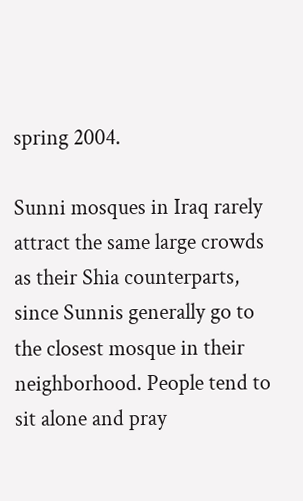spring 2004.

Sunni mosques in Iraq rarely attract the same large crowds as their Shia counterparts, since Sunnis generally go to the closest mosque in their neighborhood. People tend to sit alone and pray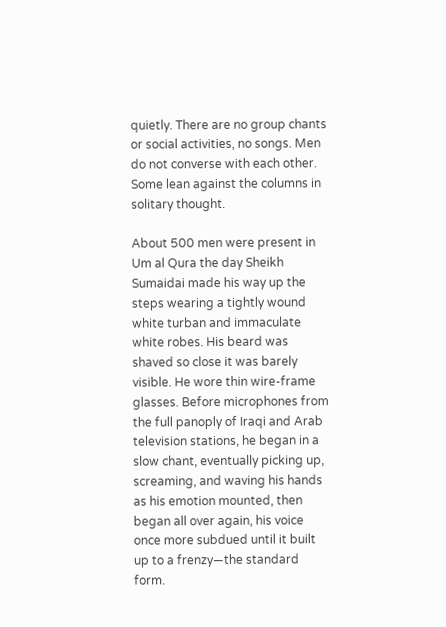quietly. There are no group chants or social activities, no songs. Men do not converse with each other. Some lean against the columns in solitary thought.

About 500 men were present in Um al Qura the day Sheikh Sumaidai made his way up the steps wearing a tightly wound white turban and immaculate white robes. His beard was shaved so close it was barely visible. He wore thin wire-frame glasses. Before microphones from the full panoply of Iraqi and Arab television stations, he began in a slow chant, eventually picking up, screaming, and waving his hands as his emotion mounted, then began all over again, his voice once more subdued until it built up to a frenzy—the standard form.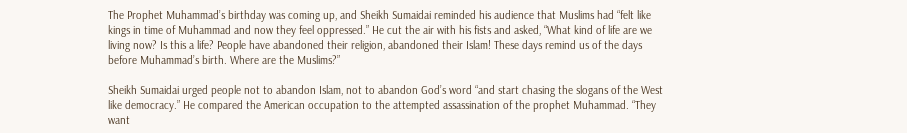The Prophet Muhammad’s birthday was coming up, and Sheikh Sumaidai reminded his audience that Muslims had “felt like kings in time of Muhammad and now they feel oppressed.” He cut the air with his fists and asked, “What kind of life are we living now? Is this a life? People have abandoned their religion, abandoned their Islam! These days remind us of the days before Muhammad’s birth. Where are the Muslims?”

Sheikh Sumaidai urged people not to abandon Islam, not to abandon God’s word “and start chasing the slogans of the West like democracy.” He compared the American occupation to the attempted assassination of the prophet Muhammad. “They want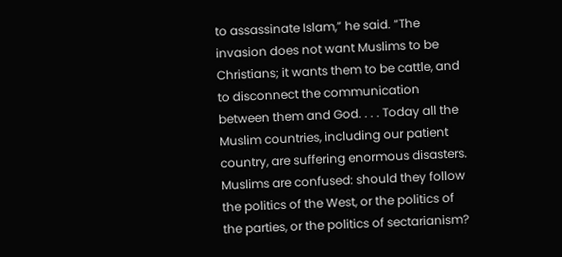to assassinate Islam,” he said. “The invasion does not want Muslims to be Christians; it wants them to be cattle, and to disconnect the communication between them and God. . . . Today all the Muslim countries, including our patient country, are suffering enormous disasters. Muslims are confused: should they follow the politics of the West, or the politics of the parties, or the politics of sectarianism?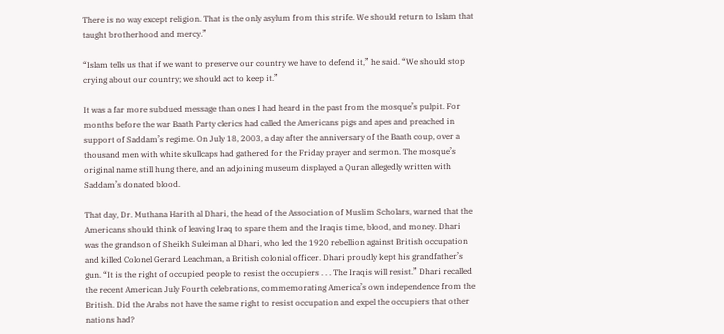There is no way except religion. That is the only asylum from this strife. We should return to Islam that taught brotherhood and mercy.”

“Islam tells us that if we want to preserve our country we have to defend it,” he said. “We should stop crying about our country; we should act to keep it.”

It was a far more subdued message than ones I had heard in the past from the mosque’s pulpit. For months before the war Baath Party clerics had called the Americans pigs and apes and preached in support of Saddam’s regime. On July 18, 2003, a day after the anniversary of the Baath coup, over a thousand men with white skullcaps had gathered for the Friday prayer and sermon. The mosque’s original name still hung there, and an adjoining museum displayed a Quran allegedly written with Saddam’s donated blood.

That day, Dr. Muthana Harith al Dhari, the head of the Association of Muslim Scholars, warned that the Americans should think of leaving Iraq to spare them and the Iraqis time, blood, and money. Dhari was the grandson of Sheikh Suleiman al Dhari, who led the 1920 rebellion against British occupation and killed Colonel Gerard Leachman, a British colonial officer. Dhari proudly kept his grandfather’s gun. “It is the right of occupied people to resist the occupiers . . . The Iraqis will resist.” Dhari recalled the recent American July Fourth celebrations, commemorating America’s own independence from the British. Did the Arabs not have the same right to resist occupation and expel the occupiers that other nations had?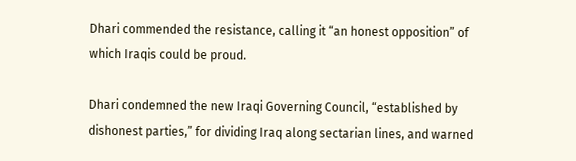Dhari commended the resistance, calling it “an honest opposition” of which Iraqis could be proud.

Dhari condemned the new Iraqi Governing Council, “established by dishonest parties,” for dividing Iraq along sectarian lines, and warned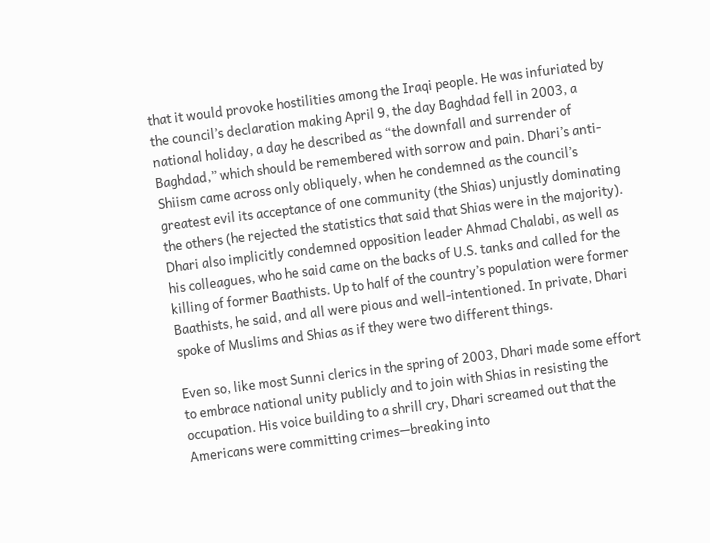that it would provoke hostilities among the Iraqi people. He was infuriated by the council’s declaration making April 9, the day Baghdad fell in 2003, a national holiday, a day he described as “the downfall and surrender of Baghdad,” which should be remembered with sorrow and pain. Dhari’s anti-Shiism came across only obliquely, when he condemned as the council’s greatest evil its acceptance of one community (the Shias) unjustly dominating the others (he rejected the statistics that said that Shias were in the majority). Dhari also implicitly condemned opposition leader Ahmad Chalabi, as well as his colleagues, who he said came on the backs of U.S. tanks and called for the killing of former Baathists. Up to half of the country’s population were former Baathists, he said, and all were pious and well-intentioned. In private, Dhari spoke of Muslims and Shias as if they were two different things.

Even so, like most Sunni clerics in the spring of 2003, Dhari made some effort to embrace national unity publicly and to join with Shias in resisting the occupation. His voice building to a shrill cry, Dhari screamed out that the Americans were committing crimes—breaking into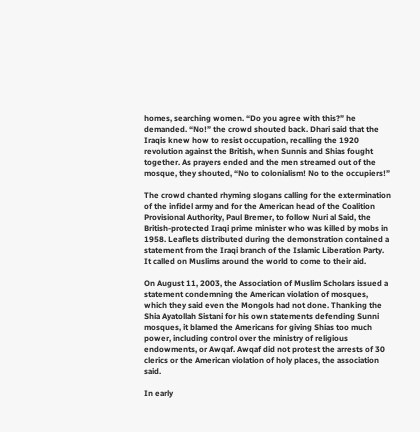homes, searching women. “Do you agree with this?” he demanded. “No!” the crowd shouted back. Dhari said that the Iraqis knew how to resist occupation, recalling the 1920 revolution against the British, when Sunnis and Shias fought together. As prayers ended and the men streamed out of the mosque, they shouted, “No to colonialism! No to the occupiers!”

The crowd chanted rhyming slogans calling for the extermination of the infidel army and for the American head of the Coalition Provisional Authority, Paul Bremer, to follow Nuri al Said, the British-protected Iraqi prime minister who was killed by mobs in 1958. Leaflets distributed during the demonstration contained a statement from the Iraqi branch of the Islamic Liberation Party. It called on Muslims around the world to come to their aid.

On August 11, 2003, the Association of Muslim Scholars issued a statement condemning the American violation of mosques, which they said even the Mongols had not done. Thanking the Shia Ayatollah Sistani for his own statements defending Sunni mosques, it blamed the Americans for giving Shias too much power, including control over the ministry of religious endowments, or Awqaf. Awqaf did not protest the arrests of 30 clerics or the American violation of holy places, the association said.

In early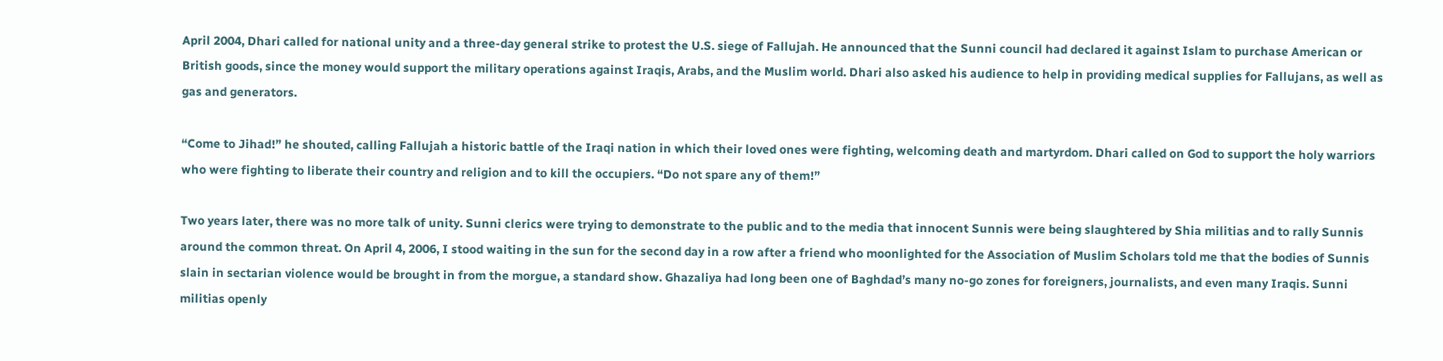April 2004, Dhari called for national unity and a three-day general strike to protest the U.S. siege of Fallujah. He announced that the Sunni council had declared it against Islam to purchase American or British goods, since the money would support the military operations against Iraqis, Arabs, and the Muslim world. Dhari also asked his audience to help in providing medical supplies for Fallujans, as well as gas and generators.

“Come to Jihad!” he shouted, calling Fallujah a historic battle of the Iraqi nation in which their loved ones were fighting, welcoming death and martyrdom. Dhari called on God to support the holy warriors who were fighting to liberate their country and religion and to kill the occupiers. “Do not spare any of them!”

Two years later, there was no more talk of unity. Sunni clerics were trying to demonstrate to the public and to the media that innocent Sunnis were being slaughtered by Shia militias and to rally Sunnis around the common threat. On April 4, 2006, I stood waiting in the sun for the second day in a row after a friend who moonlighted for the Association of Muslim Scholars told me that the bodies of Sunnis slain in sectarian violence would be brought in from the morgue, a standard show. Ghazaliya had long been one of Baghdad’s many no-go zones for foreigners, journalists, and even many Iraqis. Sunni militias openly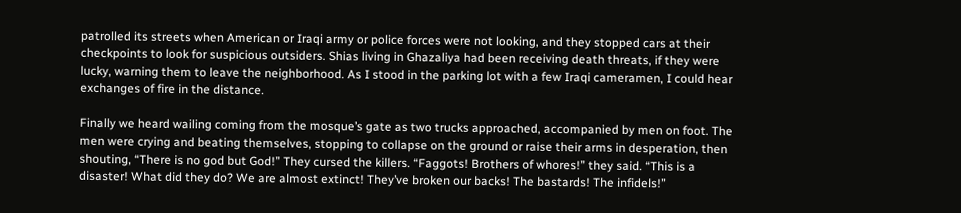patrolled its streets when American or Iraqi army or police forces were not looking, and they stopped cars at their checkpoints to look for suspicious outsiders. Shias living in Ghazaliya had been receiving death threats, if they were lucky, warning them to leave the neighborhood. As I stood in the parking lot with a few Iraqi cameramen, I could hear exchanges of fire in the distance.

Finally we heard wailing coming from the mosque’s gate as two trucks approached, accompanied by men on foot. The men were crying and beating themselves, stopping to collapse on the ground or raise their arms in desperation, then shouting, “There is no god but God!” They cursed the killers. “Faggots! Brothers of whores!” they said. “This is a disaster! What did they do? We are almost extinct! They’ve broken our backs! The bastards! The infidels!”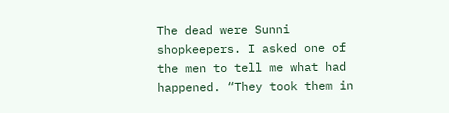The dead were Sunni shopkeepers. I asked one of the men to tell me what had happened. “They took them in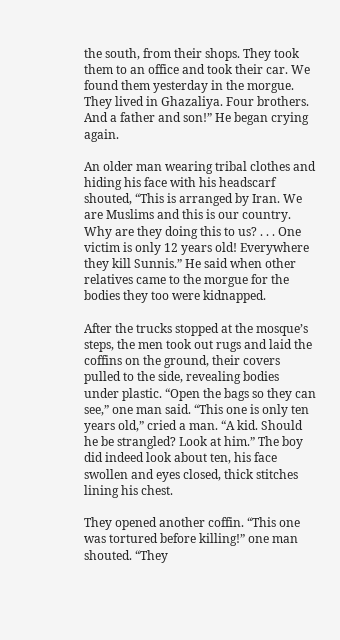the south, from their shops. They took them to an office and took their car. We found them yesterday in the morgue. They lived in Ghazaliya. Four brothers. And a father and son!” He began crying again.

An older man wearing tribal clothes and hiding his face with his headscarf shouted, “This is arranged by Iran. We are Muslims and this is our country. Why are they doing this to us? . . . One victim is only 12 years old! Everywhere they kill Sunnis.” He said when other relatives came to the morgue for the bodies they too were kidnapped.

After the trucks stopped at the mosque’s steps, the men took out rugs and laid the coffins on the ground, their covers pulled to the side, revealing bodies under plastic. “Open the bags so they can see,” one man said. “This one is only ten years old,” cried a man. “A kid. Should he be strangled? Look at him.” The boy did indeed look about ten, his face swollen and eyes closed, thick stitches lining his chest.

They opened another coffin. “This one was tortured before killing!” one man shouted. “They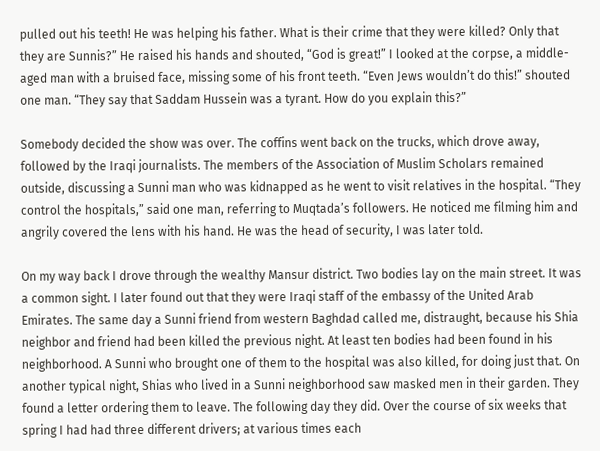pulled out his teeth! He was helping his father. What is their crime that they were killed? Only that they are Sunnis?” He raised his hands and shouted, “God is great!” I looked at the corpse, a middle-aged man with a bruised face, missing some of his front teeth. “Even Jews wouldn’t do this!” shouted one man. “They say that Saddam Hussein was a tyrant. How do you explain this?”

Somebody decided the show was over. The coffins went back on the trucks, which drove away, followed by the Iraqi journalists. The members of the Association of Muslim Scholars remained outside, discussing a Sunni man who was kidnapped as he went to visit relatives in the hospital. “They control the hospitals,” said one man, referring to Muqtada’s followers. He noticed me filming him and angrily covered the lens with his hand. He was the head of security, I was later told.

On my way back I drove through the wealthy Mansur district. Two bodies lay on the main street. It was a common sight. I later found out that they were Iraqi staff of the embassy of the United Arab Emirates. The same day a Sunni friend from western Baghdad called me, distraught, because his Shia neighbor and friend had been killed the previous night. At least ten bodies had been found in his neighborhood. A Sunni who brought one of them to the hospital was also killed, for doing just that. On another typical night, Shias who lived in a Sunni neighborhood saw masked men in their garden. They found a letter ordering them to leave. The following day they did. Over the course of six weeks that spring I had had three different drivers; at various times each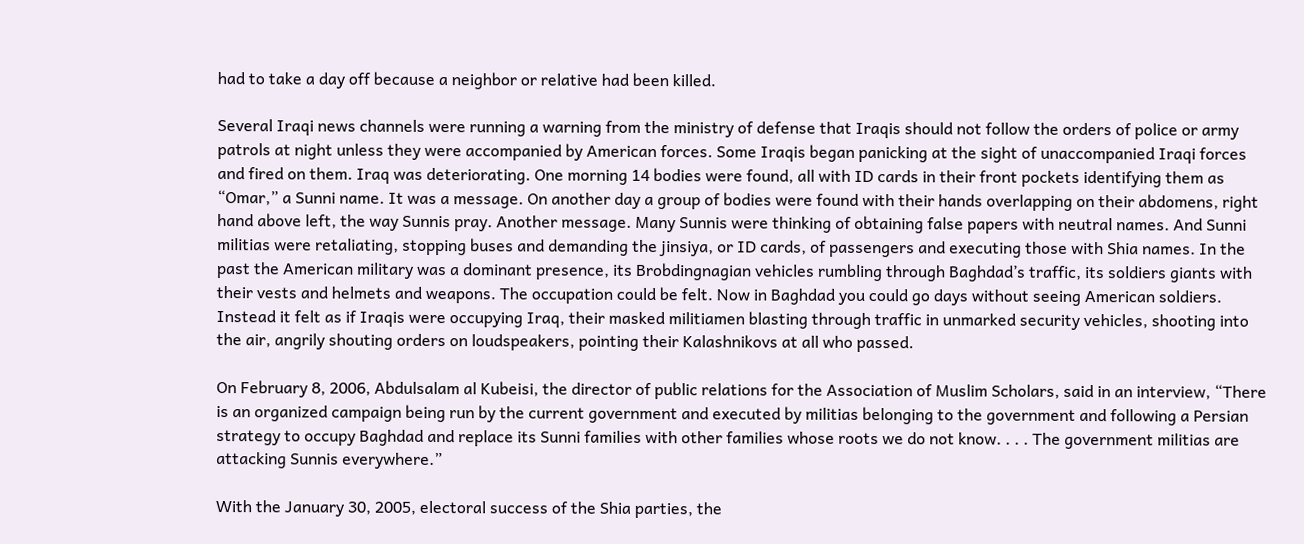had to take a day off because a neighbor or relative had been killed.

Several Iraqi news channels were running a warning from the ministry of defense that Iraqis should not follow the orders of police or army patrols at night unless they were accompanied by American forces. Some Iraqis began panicking at the sight of unaccompanied Iraqi forces and fired on them. Iraq was deteriorating. One morning 14 bodies were found, all with ID cards in their front pockets identifying them as “Omar,” a Sunni name. It was a message. On another day a group of bodies were found with their hands overlapping on their abdomens, right hand above left, the way Sunnis pray. Another message. Many Sunnis were thinking of obtaining false papers with neutral names. And Sunni militias were retaliating, stopping buses and demanding the jinsiya, or ID cards, of passengers and executing those with Shia names. In the past the American military was a dominant presence, its Brobdingnagian vehicles rumbling through Baghdad’s traffic, its soldiers giants with their vests and helmets and weapons. The occupation could be felt. Now in Baghdad you could go days without seeing American soldiers. Instead it felt as if Iraqis were occupying Iraq, their masked militiamen blasting through traffic in unmarked security vehicles, shooting into the air, angrily shouting orders on loudspeakers, pointing their Kalashnikovs at all who passed.

On February 8, 2006, Abdulsalam al Kubeisi, the director of public relations for the Association of Muslim Scholars, said in an interview, “There is an organized campaign being run by the current government and executed by militias belonging to the government and following a Persian strategy to occupy Baghdad and replace its Sunni families with other families whose roots we do not know. . . . The government militias are attacking Sunnis everywhere.”

With the January 30, 2005, electoral success of the Shia parties, the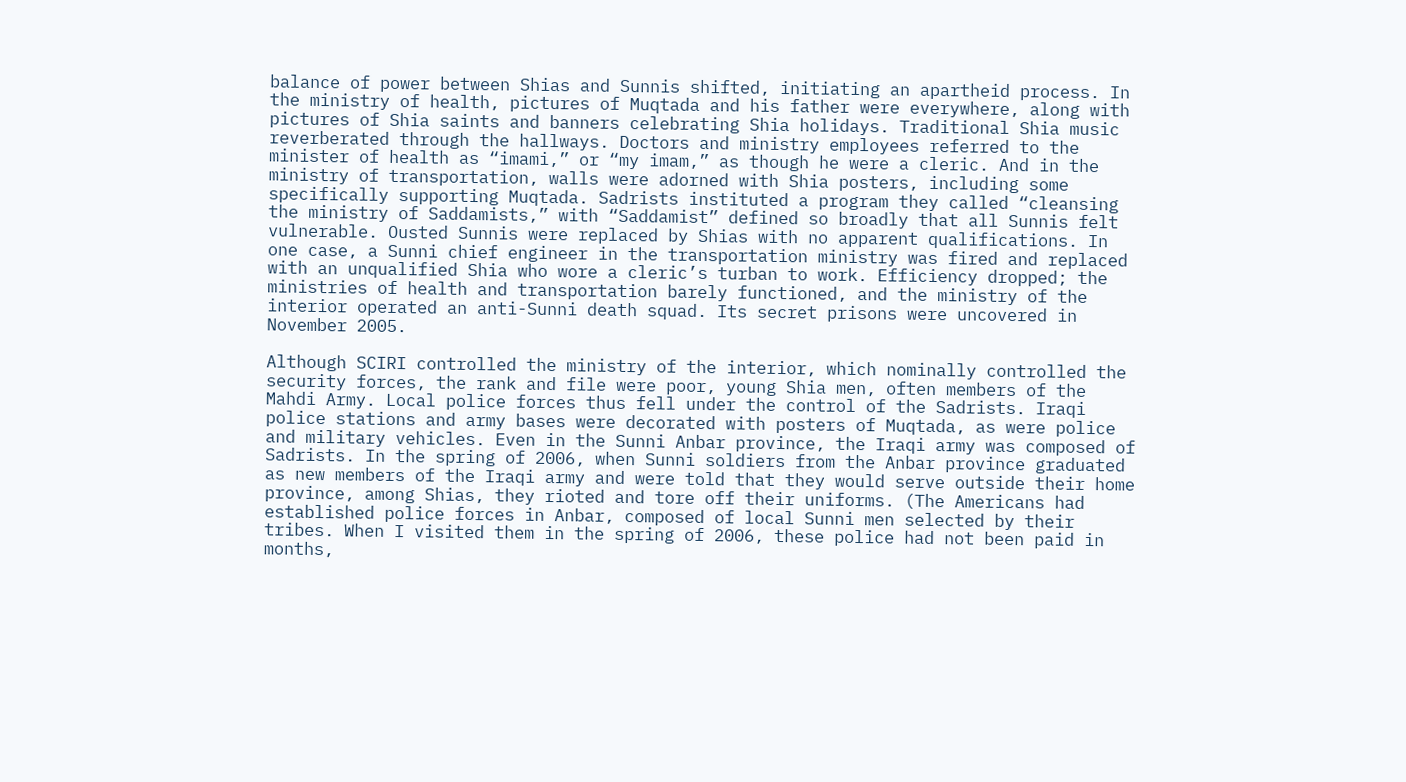balance of power between Shias and Sunnis shifted, initiating an apartheid process. In the ministry of health, pictures of Muqtada and his father were everywhere, along with pictures of Shia saints and banners celebrating Shia holidays. Traditional Shia music reverberated through the hallways. Doctors and ministry employees referred to the minister of health as “imami,” or “my imam,” as though he were a cleric. And in the ministry of transportation, walls were adorned with Shia posters, including some specifically supporting Muqtada. Sadrists instituted a program they called “cleansing the ministry of Saddamists,” with “Saddamist” defined so broadly that all Sunnis felt vulnerable. Ousted Sunnis were replaced by Shias with no apparent qualifications. In one case, a Sunni chief engineer in the transportation ministry was fired and replaced with an unqualified Shia who wore a cleric’s turban to work. Efficiency dropped; the ministries of health and transportation barely functioned, and the ministry of the interior operated an anti-Sunni death squad. Its secret prisons were uncovered in November 2005.

Although SCIRI controlled the ministry of the interior, which nominally controlled the security forces, the rank and file were poor, young Shia men, often members of the Mahdi Army. Local police forces thus fell under the control of the Sadrists. Iraqi police stations and army bases were decorated with posters of Muqtada, as were police and military vehicles. Even in the Sunni Anbar province, the Iraqi army was composed of Sadrists. In the spring of 2006, when Sunni soldiers from the Anbar province graduated as new members of the Iraqi army and were told that they would serve outside their home province, among Shias, they rioted and tore off their uniforms. (The Americans had established police forces in Anbar, composed of local Sunni men selected by their tribes. When I visited them in the spring of 2006, these police had not been paid in months,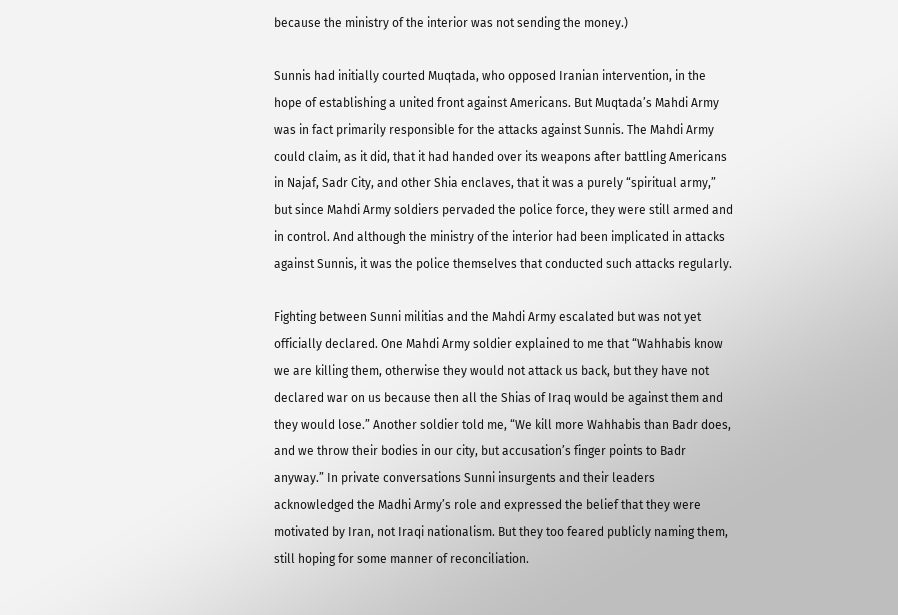because the ministry of the interior was not sending the money.)

Sunnis had initially courted Muqtada, who opposed Iranian intervention, in the hope of establishing a united front against Americans. But Muqtada’s Mahdi Army was in fact primarily responsible for the attacks against Sunnis. The Mahdi Army could claim, as it did, that it had handed over its weapons after battling Americans in Najaf, Sadr City, and other Shia enclaves, that it was a purely “spiritual army,” but since Mahdi Army soldiers pervaded the police force, they were still armed and in control. And although the ministry of the interior had been implicated in attacks against Sunnis, it was the police themselves that conducted such attacks regularly.

Fighting between Sunni militias and the Mahdi Army escalated but was not yet officially declared. One Mahdi Army soldier explained to me that “Wahhabis know we are killing them, otherwise they would not attack us back, but they have not declared war on us because then all the Shias of Iraq would be against them and they would lose.” Another soldier told me, “We kill more Wahhabis than Badr does, and we throw their bodies in our city, but accusation’s finger points to Badr anyway.” In private conversations Sunni insurgents and their leaders acknowledged the Madhi Army’s role and expressed the belief that they were motivated by Iran, not Iraqi nationalism. But they too feared publicly naming them, still hoping for some manner of reconciliation.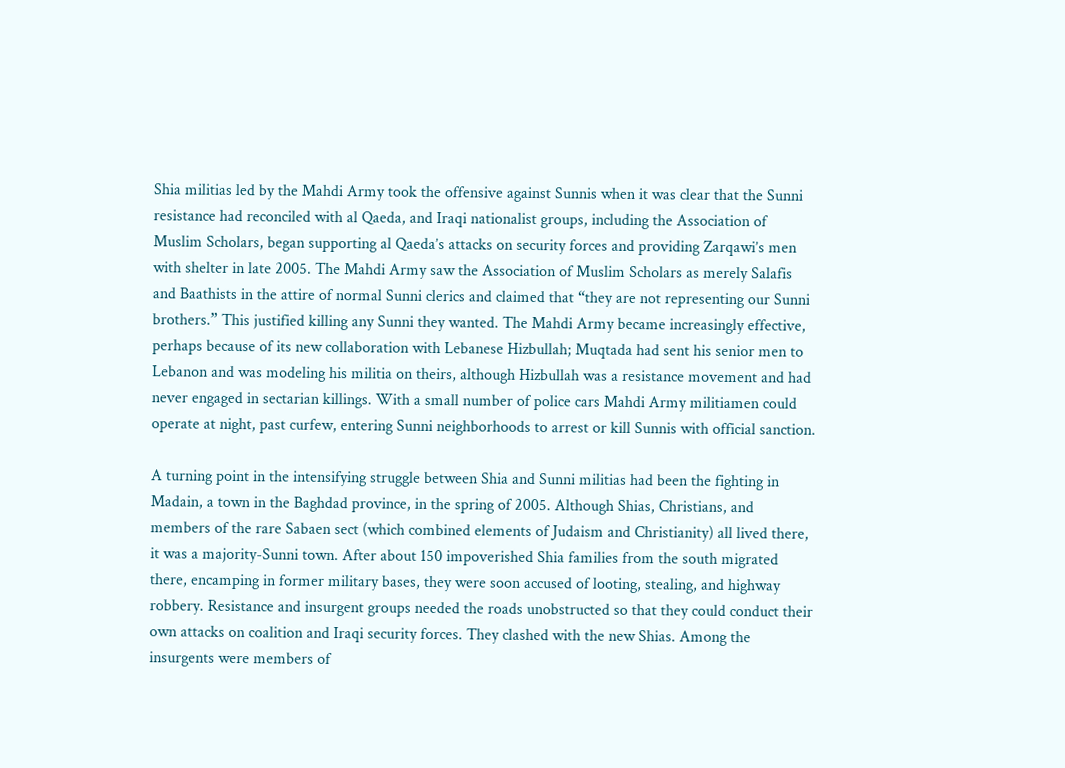Shia militias led by the Mahdi Army took the offensive against Sunnis when it was clear that the Sunni resistance had reconciled with al Qaeda, and Iraqi nationalist groups, including the Association of Muslim Scholars, began supporting al Qaeda’s attacks on security forces and providing Zarqawi’s men with shelter in late 2005. The Mahdi Army saw the Association of Muslim Scholars as merely Salafis and Baathists in the attire of normal Sunni clerics and claimed that “they are not representing our Sunni brothers.” This justified killing any Sunni they wanted. The Mahdi Army became increasingly effective, perhaps because of its new collaboration with Lebanese Hizbullah; Muqtada had sent his senior men to Lebanon and was modeling his militia on theirs, although Hizbullah was a resistance movement and had never engaged in sectarian killings. With a small number of police cars Mahdi Army militiamen could operate at night, past curfew, entering Sunni neighborhoods to arrest or kill Sunnis with official sanction.

A turning point in the intensifying struggle between Shia and Sunni militias had been the fighting in Madain, a town in the Baghdad province, in the spring of 2005. Although Shias, Christians, and members of the rare Sabaen sect (which combined elements of Judaism and Christianity) all lived there, it was a majority-Sunni town. After about 150 impoverished Shia families from the south migrated there, encamping in former military bases, they were soon accused of looting, stealing, and highway robbery. Resistance and insurgent groups needed the roads unobstructed so that they could conduct their own attacks on coalition and Iraqi security forces. They clashed with the new Shias. Among the insurgents were members of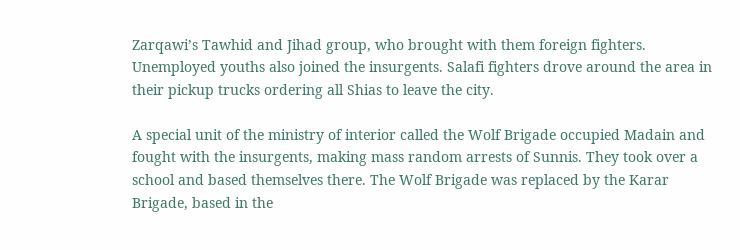Zarqawi’s Tawhid and Jihad group, who brought with them foreign fighters. Unemployed youths also joined the insurgents. Salafi fighters drove around the area in their pickup trucks ordering all Shias to leave the city.

A special unit of the ministry of interior called the Wolf Brigade occupied Madain and fought with the insurgents, making mass random arrests of Sunnis. They took over a school and based themselves there. The Wolf Brigade was replaced by the Karar Brigade, based in the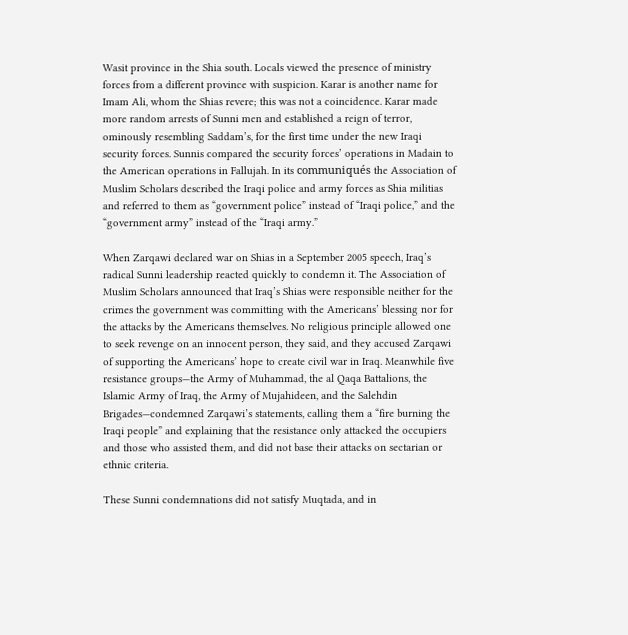Wasit province in the Shia south. Locals viewed the presence of ministry forces from a different province with suspicion. Karar is another name for Imam Ali, whom the Shias revere; this was not a coincidence. Karar made more random arrests of Sunni men and established a reign of terror, ominously resembling Saddam’s, for the first time under the new Iraqi security forces. Sunnis compared the security forces’ operations in Madain to the American operations in Fallujah. In its communiqués the Association of Muslim Scholars described the Iraqi police and army forces as Shia militias and referred to them as “government police” instead of “Iraqi police,” and the “government army” instead of the “Iraqi army.”

When Zarqawi declared war on Shias in a September 2005 speech, Iraq’s radical Sunni leadership reacted quickly to condemn it. The Association of Muslim Scholars announced that Iraq’s Shias were responsible neither for the crimes the government was committing with the Americans’ blessing nor for the attacks by the Americans themselves. No religious principle allowed one to seek revenge on an innocent person, they said, and they accused Zarqawi of supporting the Americans’ hope to create civil war in Iraq. Meanwhile five resistance groups—the Army of Muhammad, the al Qaqa Battalions, the Islamic Army of Iraq, the Army of Mujahideen, and the Salehdin Brigades—condemned Zarqawi’s statements, calling them a “fire burning the Iraqi people” and explaining that the resistance only attacked the occupiers and those who assisted them, and did not base their attacks on sectarian or ethnic criteria.

These Sunni condemnations did not satisfy Muqtada, and in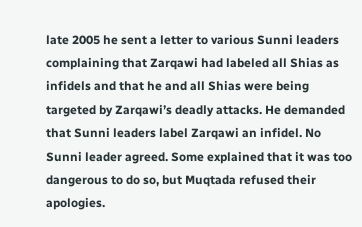late 2005 he sent a letter to various Sunni leaders complaining that Zarqawi had labeled all Shias as infidels and that he and all Shias were being targeted by Zarqawi’s deadly attacks. He demanded that Sunni leaders label Zarqawi an infidel. No Sunni leader agreed. Some explained that it was too dangerous to do so, but Muqtada refused their apologies.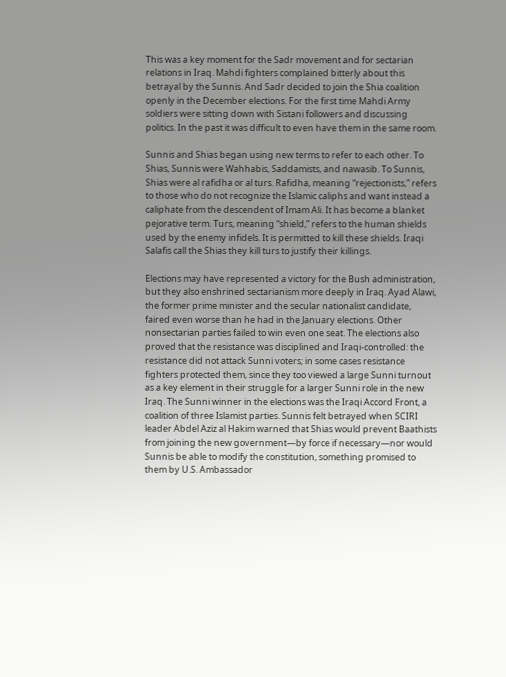This was a key moment for the Sadr movement and for sectarian relations in Iraq. Mahdi fighters complained bitterly about this betrayal by the Sunnis. And Sadr decided to join the Shia coalition openly in the December elections. For the first time Mahdi Army soldiers were sitting down with Sistani followers and discussing politics. In the past it was difficult to even have them in the same room.

Sunnis and Shias began using new terms to refer to each other. To Shias, Sunnis were Wahhabis, Saddamists, and nawasib. To Sunnis, Shias were al rafidha or al turs. Rafidha, meaning “rejectionists,” refers to those who do not recognize the Islamic caliphs and want instead a caliphate from the descendent of Imam Ali. It has become a blanket pejorative term. Turs, meaning “shield,” refers to the human shields used by the enemy infidels. It is permitted to kill these shields. Iraqi Salafis call the Shias they kill turs to justify their killings.

Elections may have represented a victory for the Bush administration, but they also enshrined sectarianism more deeply in Iraq. Ayad Alawi, the former prime minister and the secular nationalist candidate, faired even worse than he had in the January elections. Other nonsectarian parties failed to win even one seat. The elections also proved that the resistance was disciplined and Iraqi-controlled: the resistance did not attack Sunni voters; in some cases resistance fighters protected them, since they too viewed a large Sunni turnout as a key element in their struggle for a larger Sunni role in the new Iraq. The Sunni winner in the elections was the Iraqi Accord Front, a coalition of three Islamist parties. Sunnis felt betrayed when SCIRI leader Abdel Aziz al Hakim warned that Shias would prevent Baathists from joining the new government—by force if necessary—nor would Sunnis be able to modify the constitution, something promised to them by U.S. Ambassador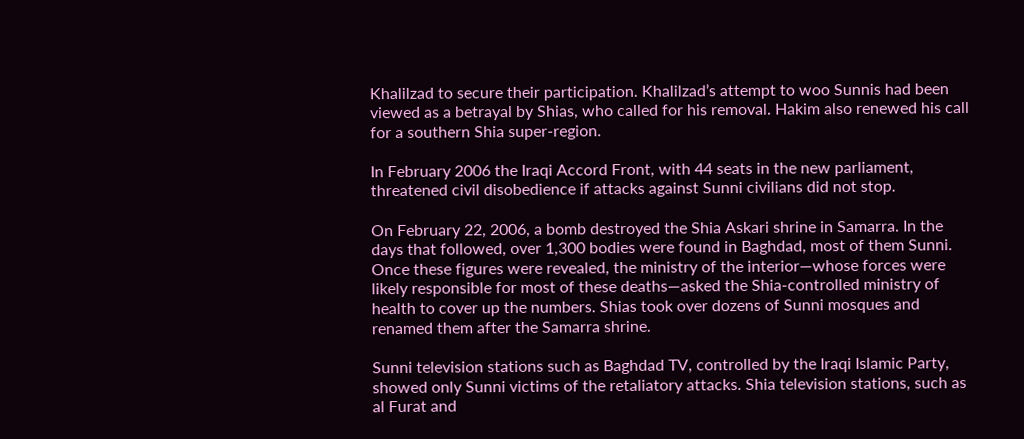Khalilzad to secure their participation. Khalilzad’s attempt to woo Sunnis had been viewed as a betrayal by Shias, who called for his removal. Hakim also renewed his call for a southern Shia super-region.

In February 2006 the Iraqi Accord Front, with 44 seats in the new parliament, threatened civil disobedience if attacks against Sunni civilians did not stop.

On February 22, 2006, a bomb destroyed the Shia Askari shrine in Samarra. In the days that followed, over 1,300 bodies were found in Baghdad, most of them Sunni. Once these figures were revealed, the ministry of the interior—whose forces were likely responsible for most of these deaths—asked the Shia-controlled ministry of health to cover up the numbers. Shias took over dozens of Sunni mosques and renamed them after the Samarra shrine.

Sunni television stations such as Baghdad TV, controlled by the Iraqi Islamic Party, showed only Sunni victims of the retaliatory attacks. Shia television stations, such as al Furat and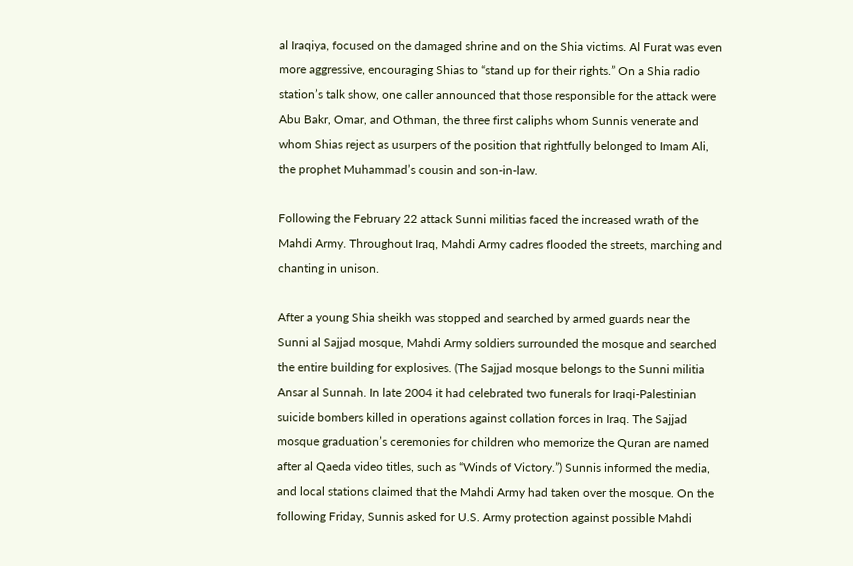al Iraqiya, focused on the damaged shrine and on the Shia victims. Al Furat was even more aggressive, encouraging Shias to “stand up for their rights.” On a Shia radio station’s talk show, one caller announced that those responsible for the attack were Abu Bakr, Omar, and Othman, the three first caliphs whom Sunnis venerate and whom Shias reject as usurpers of the position that rightfully belonged to Imam Ali, the prophet Muhammad’s cousin and son-in-law.

Following the February 22 attack Sunni militias faced the increased wrath of the Mahdi Army. Throughout Iraq, Mahdi Army cadres flooded the streets, marching and chanting in unison.

After a young Shia sheikh was stopped and searched by armed guards near the Sunni al Sajjad mosque, Mahdi Army soldiers surrounded the mosque and searched the entire building for explosives. (The Sajjad mosque belongs to the Sunni militia Ansar al Sunnah. In late 2004 it had celebrated two funerals for Iraqi-Palestinian suicide bombers killed in operations against collation forces in Iraq. The Sajjad mosque graduation’s ceremonies for children who memorize the Quran are named after al Qaeda video titles, such as “Winds of Victory.”) Sunnis informed the media, and local stations claimed that the Mahdi Army had taken over the mosque. On the following Friday, Sunnis asked for U.S. Army protection against possible Mahdi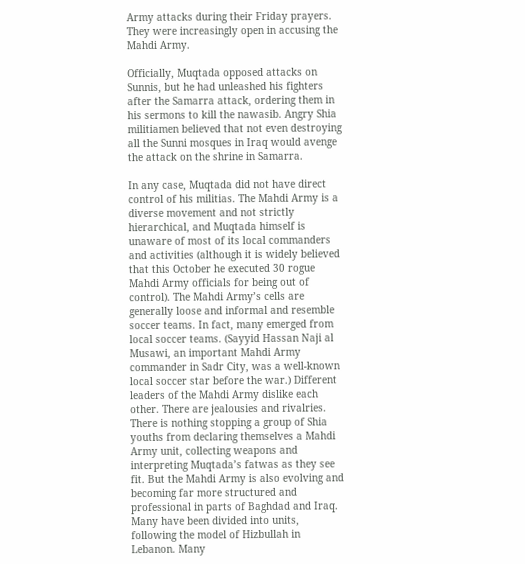Army attacks during their Friday prayers. They were increasingly open in accusing the Mahdi Army.

Officially, Muqtada opposed attacks on Sunnis, but he had unleashed his fighters after the Samarra attack, ordering them in his sermons to kill the nawasib. Angry Shia militiamen believed that not even destroying all the Sunni mosques in Iraq would avenge the attack on the shrine in Samarra.

In any case, Muqtada did not have direct control of his militias. The Mahdi Army is a diverse movement and not strictly hierarchical, and Muqtada himself is unaware of most of its local commanders and activities (although it is widely believed that this October he executed 30 rogue Mahdi Army officials for being out of control). The Mahdi Army’s cells are generally loose and informal and resemble soccer teams. In fact, many emerged from local soccer teams. (Sayyid Hassan Naji al Musawi, an important Mahdi Army commander in Sadr City, was a well-known local soccer star before the war.) Different leaders of the Mahdi Army dislike each other. There are jealousies and rivalries. There is nothing stopping a group of Shia youths from declaring themselves a Mahdi Army unit, collecting weapons and interpreting Muqtada’s fatwas as they see fit. But the Mahdi Army is also evolving and becoming far more structured and professional in parts of Baghdad and Iraq. Many have been divided into units, following the model of Hizbullah in Lebanon. Many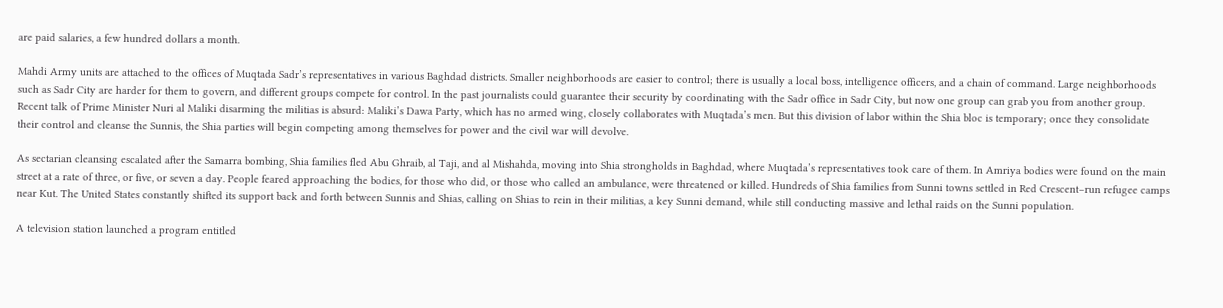are paid salaries, a few hundred dollars a month.

Mahdi Army units are attached to the offices of Muqtada Sadr’s representatives in various Baghdad districts. Smaller neighborhoods are easier to control; there is usually a local boss, intelligence officers, and a chain of command. Large neighborhoods such as Sadr City are harder for them to govern, and different groups compete for control. In the past journalists could guarantee their security by coordinating with the Sadr office in Sadr City, but now one group can grab you from another group. Recent talk of Prime Minister Nuri al Maliki disarming the militias is absurd: Maliki’s Dawa Party, which has no armed wing, closely collaborates with Muqtada’s men. But this division of labor within the Shia bloc is temporary; once they consolidate their control and cleanse the Sunnis, the Shia parties will begin competing among themselves for power and the civil war will devolve.

As sectarian cleansing escalated after the Samarra bombing, Shia families fled Abu Ghraib, al Taji, and al Mishahda, moving into Shia strongholds in Baghdad, where Muqtada’s representatives took care of them. In Amriya bodies were found on the main street at a rate of three, or five, or seven a day. People feared approaching the bodies, for those who did, or those who called an ambulance, were threatened or killed. Hundreds of Shia families from Sunni towns settled in Red Crescent–run refugee camps near Kut. The United States constantly shifted its support back and forth between Sunnis and Shias, calling on Shias to rein in their militias, a key Sunni demand, while still conducting massive and lethal raids on the Sunni population.

A television station launched a program entitled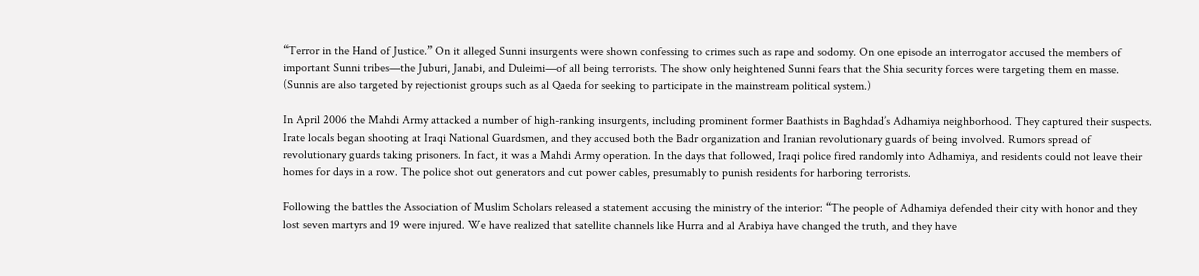“Terror in the Hand of Justice.” On it alleged Sunni insurgents were shown confessing to crimes such as rape and sodomy. On one episode an interrogator accused the members of important Sunni tribes—the Juburi, Janabi, and Duleimi—of all being terrorists. The show only heightened Sunni fears that the Shia security forces were targeting them en masse. (Sunnis are also targeted by rejectionist groups such as al Qaeda for seeking to participate in the mainstream political system.)

In April 2006 the Mahdi Army attacked a number of high-ranking insurgents, including prominent former Baathists in Baghdad’s Adhamiya neighborhood. They captured their suspects. Irate locals began shooting at Iraqi National Guardsmen, and they accused both the Badr organization and Iranian revolutionary guards of being involved. Rumors spread of revolutionary guards taking prisoners. In fact, it was a Mahdi Army operation. In the days that followed, Iraqi police fired randomly into Adhamiya, and residents could not leave their homes for days in a row. The police shot out generators and cut power cables, presumably to punish residents for harboring terrorists.

Following the battles the Association of Muslim Scholars released a statement accusing the ministry of the interior: “The people of Adhamiya defended their city with honor and they lost seven martyrs and 19 were injured. We have realized that satellite channels like Hurra and al Arabiya have changed the truth, and they have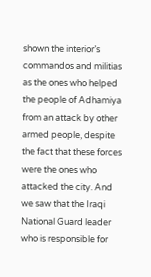shown the interior’s commandos and militias as the ones who helped the people of Adhamiya from an attack by other armed people, despite the fact that these forces were the ones who attacked the city. And we saw that the Iraqi National Guard leader who is responsible for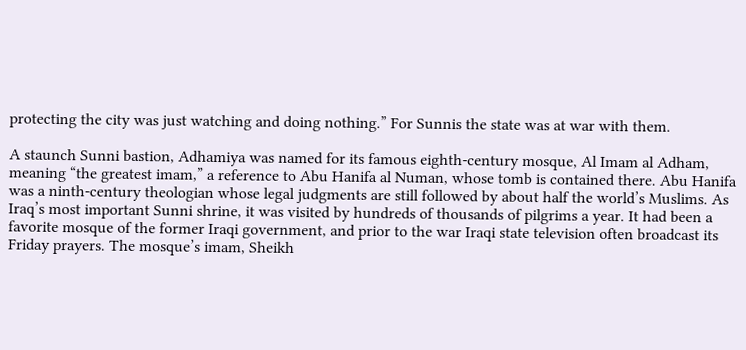protecting the city was just watching and doing nothing.” For Sunnis the state was at war with them.

A staunch Sunni bastion, Adhamiya was named for its famous eighth-century mosque, Al Imam al Adham, meaning “the greatest imam,” a reference to Abu Hanifa al Numan, whose tomb is contained there. Abu Hanifa was a ninth-century theologian whose legal judgments are still followed by about half the world’s Muslims. As Iraq’s most important Sunni shrine, it was visited by hundreds of thousands of pilgrims a year. It had been a favorite mosque of the former Iraqi government, and prior to the war Iraqi state television often broadcast its Friday prayers. The mosque’s imam, Sheikh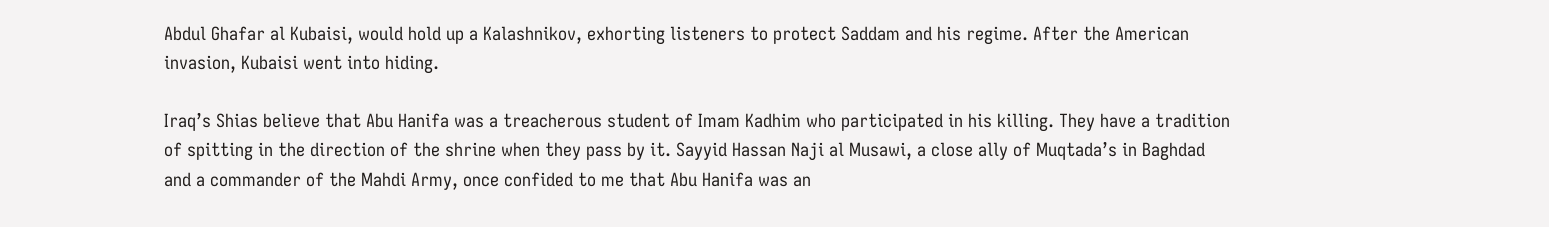Abdul Ghafar al Kubaisi, would hold up a Kalashnikov, exhorting listeners to protect Saddam and his regime. After the American invasion, Kubaisi went into hiding.

Iraq’s Shias believe that Abu Hanifa was a treacherous student of Imam Kadhim who participated in his killing. They have a tradition of spitting in the direction of the shrine when they pass by it. Sayyid Hassan Naji al Musawi, a close ally of Muqtada’s in Baghdad and a commander of the Mahdi Army, once confided to me that Abu Hanifa was an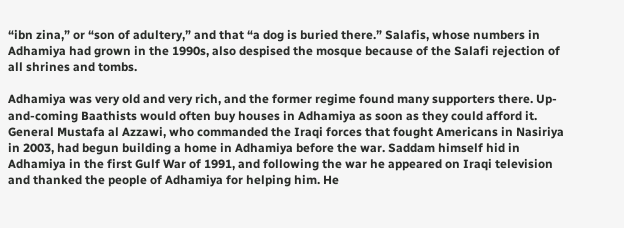“ibn zina,” or “son of adultery,” and that “a dog is buried there.” Salafis, whose numbers in Adhamiya had grown in the 1990s, also despised the mosque because of the Salafi rejection of all shrines and tombs.

Adhamiya was very old and very rich, and the former regime found many supporters there. Up-and-coming Baathists would often buy houses in Adhamiya as soon as they could afford it. General Mustafa al Azzawi, who commanded the Iraqi forces that fought Americans in Nasiriya in 2003, had begun building a home in Adhamiya before the war. Saddam himself hid in Adhamiya in the first Gulf War of 1991, and following the war he appeared on Iraqi television and thanked the people of Adhamiya for helping him. He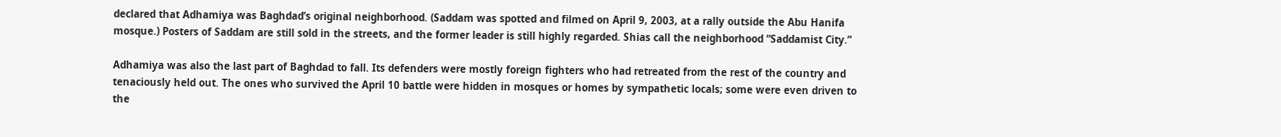declared that Adhamiya was Baghdad’s original neighborhood. (Saddam was spotted and filmed on April 9, 2003, at a rally outside the Abu Hanifa mosque.) Posters of Saddam are still sold in the streets, and the former leader is still highly regarded. Shias call the neighborhood “Saddamist City.”

Adhamiya was also the last part of Baghdad to fall. Its defenders were mostly foreign fighters who had retreated from the rest of the country and tenaciously held out. The ones who survived the April 10 battle were hidden in mosques or homes by sympathetic locals; some were even driven to the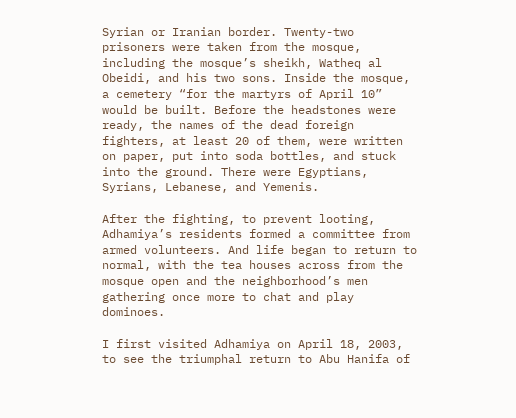Syrian or Iranian border. Twenty-two prisoners were taken from the mosque, including the mosque’s sheikh, Watheq al Obeidi, and his two sons. Inside the mosque, a cemetery “for the martyrs of April 10” would be built. Before the headstones were ready, the names of the dead foreign fighters, at least 20 of them, were written on paper, put into soda bottles, and stuck into the ground. There were Egyptians, Syrians, Lebanese, and Yemenis.

After the fighting, to prevent looting, Adhamiya’s residents formed a committee from armed volunteers. And life began to return to normal, with the tea houses across from the mosque open and the neighborhood’s men gathering once more to chat and play dominoes.

I first visited Adhamiya on April 18, 2003, to see the triumphal return to Abu Hanifa of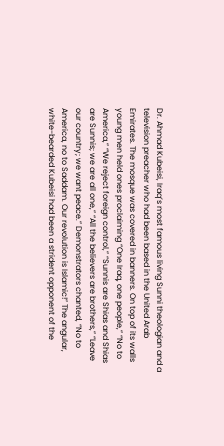Dr. Ahmad Kubeisi, Iraq’s most famous living Sunni theologian and a television preacher who had been based in the United Arab Emirates. The mosque was covered in banners. On top of its walls young men held ones proclaiming “One Iraq, one people,” “No to America,” “We reject foreign control,” “Sunnis are Shias and Shias are Sunnis; we are all one,” “All the believers are brothers,” “Leave our country; we want peace.” Demonstrators chanted, “No to America, no to Saddam. Our revolution is Islamic!” The angular, white-bearded Kubeisi had been a strident opponent of the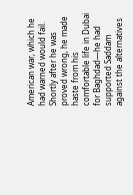American war, which he had warned would fail. Shortly after he was proved wrong, he made haste from his comfortable life in Dubai for Baghdad—he had supported Saddam against the alternatives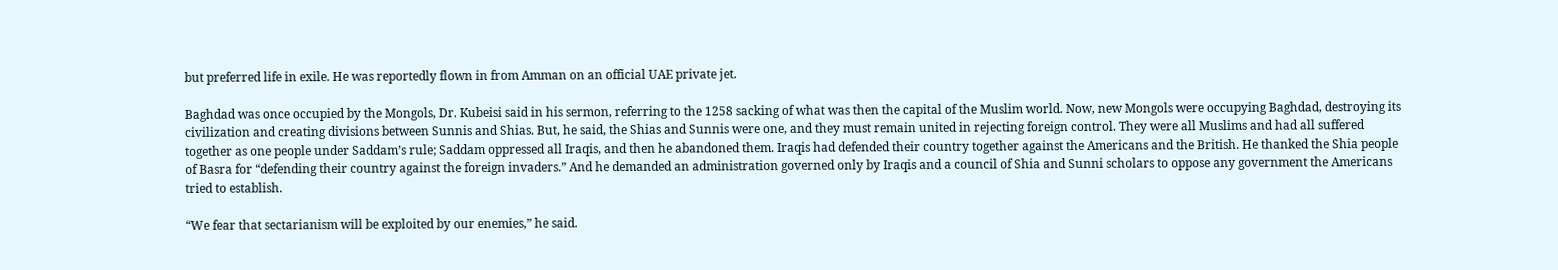but preferred life in exile. He was reportedly flown in from Amman on an official UAE private jet.

Baghdad was once occupied by the Mongols, Dr. Kubeisi said in his sermon, referring to the 1258 sacking of what was then the capital of the Muslim world. Now, new Mongols were occupying Baghdad, destroying its civilization and creating divisions between Sunnis and Shias. But, he said, the Shias and Sunnis were one, and they must remain united in rejecting foreign control. They were all Muslims and had all suffered together as one people under Saddam’s rule; Saddam oppressed all Iraqis, and then he abandoned them. Iraqis had defended their country together against the Americans and the British. He thanked the Shia people of Basra for “defending their country against the foreign invaders.” And he demanded an administration governed only by Iraqis and a council of Shia and Sunni scholars to oppose any government the Americans tried to establish.

“We fear that sectarianism will be exploited by our enemies,” he said.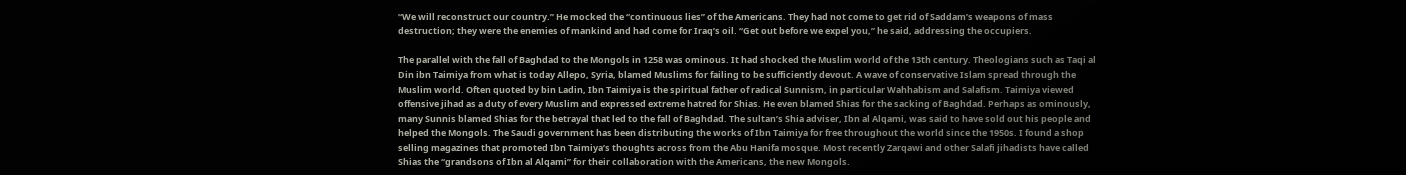“We will reconstruct our country.” He mocked the “continuous lies” of the Americans. They had not come to get rid of Saddam’s weapons of mass destruction; they were the enemies of mankind and had come for Iraq’s oil. “Get out before we expel you,” he said, addressing the occupiers.

The parallel with the fall of Baghdad to the Mongols in 1258 was ominous. It had shocked the Muslim world of the 13th century. Theologians such as Taqi al Din ibn Taimiya from what is today Allepo, Syria, blamed Muslims for failing to be sufficiently devout. A wave of conservative Islam spread through the Muslim world. Often quoted by bin Ladin, Ibn Taimiya is the spiritual father of radical Sunnism, in particular Wahhabism and Salafism. Taimiya viewed offensive jihad as a duty of every Muslim and expressed extreme hatred for Shias. He even blamed Shias for the sacking of Baghdad. Perhaps as ominously, many Sunnis blamed Shias for the betrayal that led to the fall of Baghdad. The sultan’s Shia adviser, Ibn al Alqami, was said to have sold out his people and helped the Mongols. The Saudi government has been distributing the works of Ibn Taimiya for free throughout the world since the 1950s. I found a shop selling magazines that promoted Ibn Taimiya’s thoughts across from the Abu Hanifa mosque. Most recently Zarqawi and other Salafi jihadists have called Shias the “grandsons of Ibn al Alqami” for their collaboration with the Americans, the new Mongols.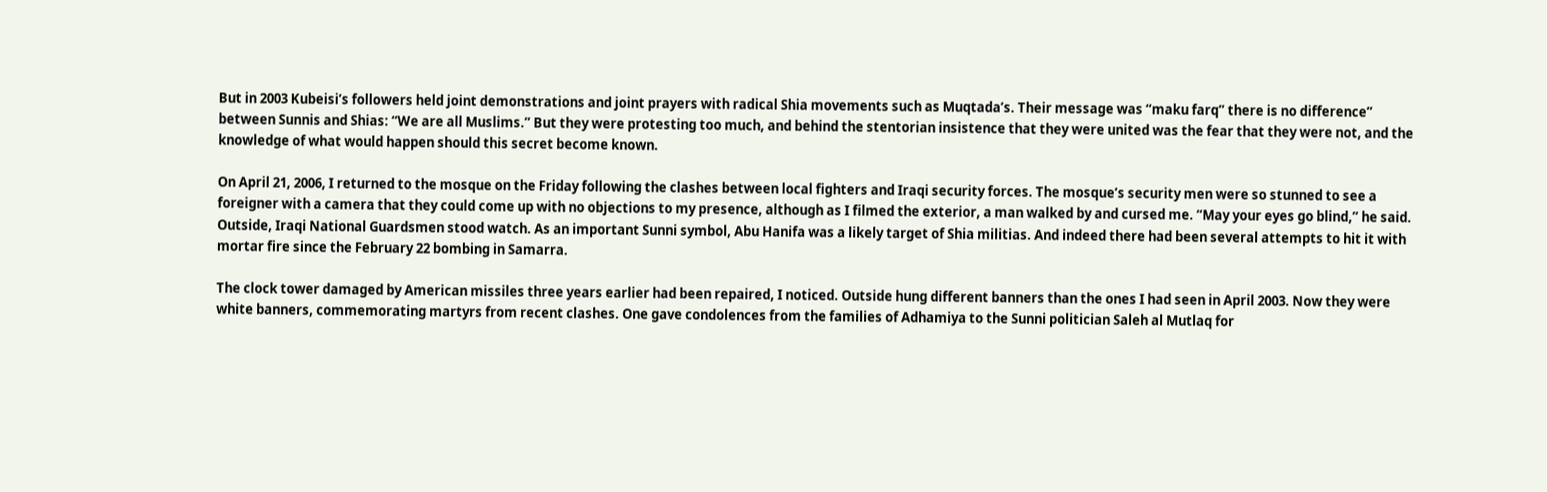But in 2003 Kubeisi’s followers held joint demonstrations and joint prayers with radical Shia movements such as Muqtada’s. Their message was “maku farq” there is no difference” between Sunnis and Shias: “We are all Muslims.” But they were protesting too much, and behind the stentorian insistence that they were united was the fear that they were not, and the knowledge of what would happen should this secret become known.

On April 21, 2006, I returned to the mosque on the Friday following the clashes between local fighters and Iraqi security forces. The mosque’s security men were so stunned to see a foreigner with a camera that they could come up with no objections to my presence, although as I filmed the exterior, a man walked by and cursed me. “May your eyes go blind,” he said. Outside, Iraqi National Guardsmen stood watch. As an important Sunni symbol, Abu Hanifa was a likely target of Shia militias. And indeed there had been several attempts to hit it with mortar fire since the February 22 bombing in Samarra.

The clock tower damaged by American missiles three years earlier had been repaired, I noticed. Outside hung different banners than the ones I had seen in April 2003. Now they were white banners, commemorating martyrs from recent clashes. One gave condolences from the families of Adhamiya to the Sunni politician Saleh al Mutlaq for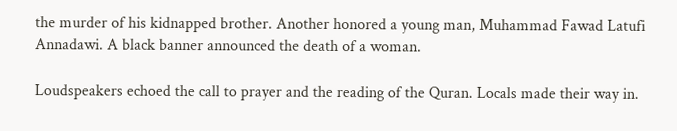the murder of his kidnapped brother. Another honored a young man, Muhammad Fawad Latufi Annadawi. A black banner announced the death of a woman.

Loudspeakers echoed the call to prayer and the reading of the Quran. Locals made their way in.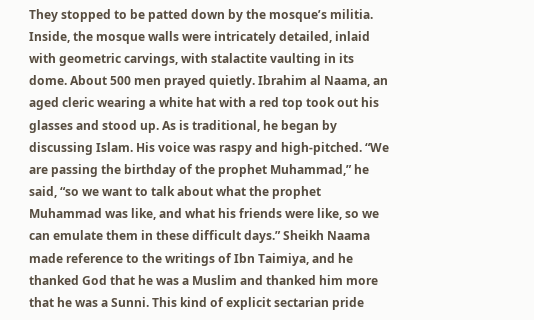They stopped to be patted down by the mosque’s militia. Inside, the mosque walls were intricately detailed, inlaid with geometric carvings, with stalactite vaulting in its dome. About 500 men prayed quietly. Ibrahim al Naama, an aged cleric wearing a white hat with a red top took out his glasses and stood up. As is traditional, he began by discussing Islam. His voice was raspy and high-pitched. “We are passing the birthday of the prophet Muhammad,” he said, “so we want to talk about what the prophet Muhammad was like, and what his friends were like, so we can emulate them in these difficult days.” Sheikh Naama made reference to the writings of Ibn Taimiya, and he thanked God that he was a Muslim and thanked him more that he was a Sunni. This kind of explicit sectarian pride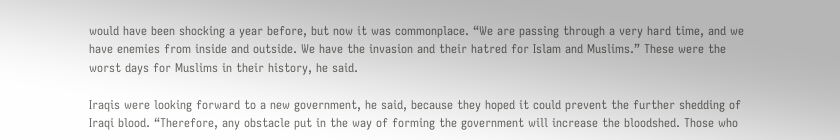would have been shocking a year before, but now it was commonplace. “We are passing through a very hard time, and we have enemies from inside and outside. We have the invasion and their hatred for Islam and Muslims.” These were the worst days for Muslims in their history, he said.

Iraqis were looking forward to a new government, he said, because they hoped it could prevent the further shedding of Iraqi blood. “Therefore, any obstacle put in the way of forming the government will increase the bloodshed. Those who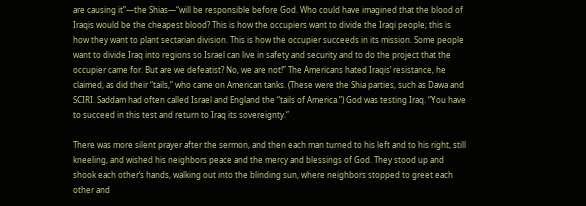are causing it”—the Shias—“will be responsible before God. Who could have imagined that the blood of Iraqis would be the cheapest blood? This is how the occupiers want to divide the Iraqi people; this is how they want to plant sectarian division. This is how the occupier succeeds in its mission. Some people want to divide Iraq into regions so Israel can live in safety and security and to do the project that the occupier came for. But are we defeatist? No, we are not!” The Americans hated Iraqis’ resistance, he claimed, as did their “tails,” who came on American tanks. (These were the Shia parties, such as Dawa and SCIRI. Saddam had often called Israel and England the “tails of America.”) God was testing Iraq. “You have to succeed in this test and return to Iraq its sovereignty.”

There was more silent prayer after the sermon, and then each man turned to his left and to his right, still kneeling, and wished his neighbors peace and the mercy and blessings of God. They stood up and shook each other’s hands, walking out into the blinding sun, where neighbors stopped to greet each other and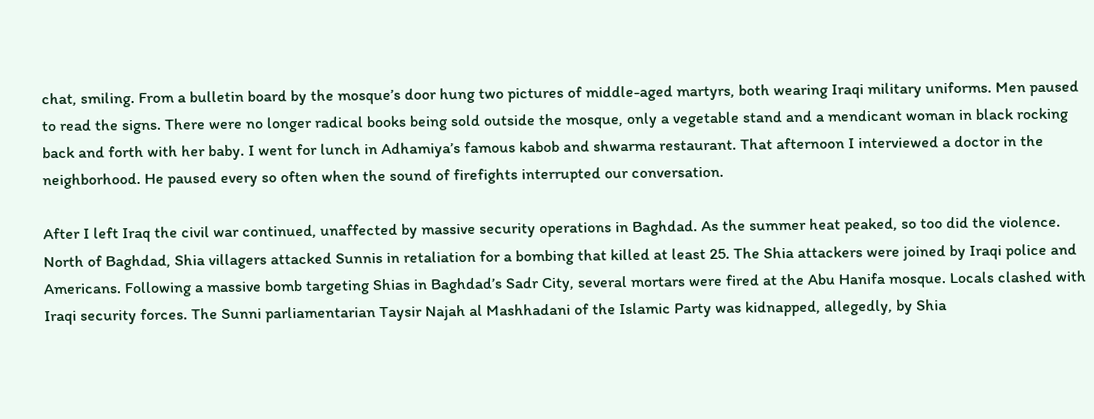chat, smiling. From a bulletin board by the mosque’s door hung two pictures of middle-aged martyrs, both wearing Iraqi military uniforms. Men paused to read the signs. There were no longer radical books being sold outside the mosque, only a vegetable stand and a mendicant woman in black rocking back and forth with her baby. I went for lunch in Adhamiya’s famous kabob and shwarma restaurant. That afternoon I interviewed a doctor in the neighborhood. He paused every so often when the sound of firefights interrupted our conversation.

After I left Iraq the civil war continued, unaffected by massive security operations in Baghdad. As the summer heat peaked, so too did the violence. North of Baghdad, Shia villagers attacked Sunnis in retaliation for a bombing that killed at least 25. The Shia attackers were joined by Iraqi police and Americans. Following a massive bomb targeting Shias in Baghdad’s Sadr City, several mortars were fired at the Abu Hanifa mosque. Locals clashed with Iraqi security forces. The Sunni parliamentarian Taysir Najah al Mashhadani of the Islamic Party was kidnapped, allegedly, by Shia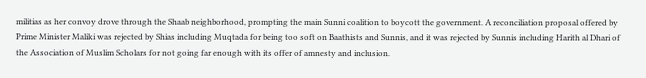militias as her convoy drove through the Shaab neighborhood, prompting the main Sunni coalition to boycott the government. A reconciliation proposal offered by Prime Minister Maliki was rejected by Shias including Muqtada for being too soft on Baathists and Sunnis, and it was rejected by Sunnis including Harith al Dhari of the Association of Muslim Scholars for not going far enough with its offer of amnesty and inclusion.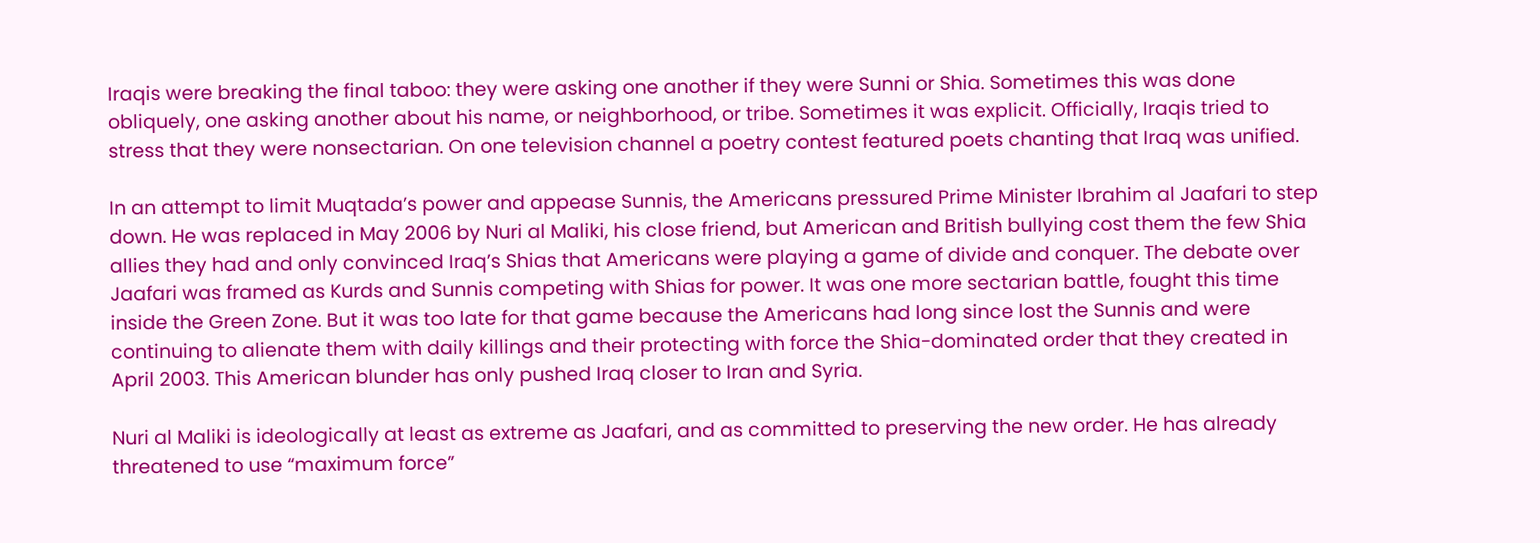Iraqis were breaking the final taboo: they were asking one another if they were Sunni or Shia. Sometimes this was done obliquely, one asking another about his name, or neighborhood, or tribe. Sometimes it was explicit. Officially, Iraqis tried to stress that they were nonsectarian. On one television channel a poetry contest featured poets chanting that Iraq was unified.

In an attempt to limit Muqtada’s power and appease Sunnis, the Americans pressured Prime Minister Ibrahim al Jaafari to step down. He was replaced in May 2006 by Nuri al Maliki, his close friend, but American and British bullying cost them the few Shia allies they had and only convinced Iraq’s Shias that Americans were playing a game of divide and conquer. The debate over Jaafari was framed as Kurds and Sunnis competing with Shias for power. It was one more sectarian battle, fought this time inside the Green Zone. But it was too late for that game because the Americans had long since lost the Sunnis and were continuing to alienate them with daily killings and their protecting with force the Shia-dominated order that they created in April 2003. This American blunder has only pushed Iraq closer to Iran and Syria.

Nuri al Maliki is ideologically at least as extreme as Jaafari, and as committed to preserving the new order. He has already threatened to use “maximum force”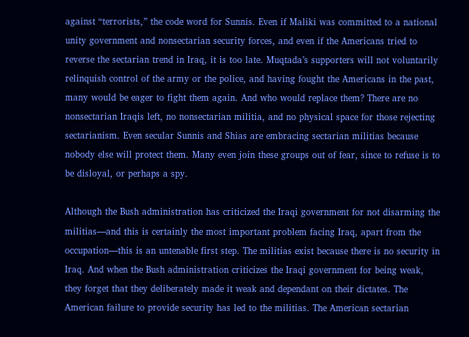against “terrorists,” the code word for Sunnis. Even if Maliki was committed to a national unity government and nonsectarian security forces, and even if the Americans tried to reverse the sectarian trend in Iraq, it is too late. Muqtada’s supporters will not voluntarily relinquish control of the army or the police, and having fought the Americans in the past, many would be eager to fight them again. And who would replace them? There are no nonsectarian Iraqis left, no nonsectarian militia, and no physical space for those rejecting sectarianism. Even secular Sunnis and Shias are embracing sectarian militias because nobody else will protect them. Many even join these groups out of fear, since to refuse is to be disloyal, or perhaps a spy.

Although the Bush administration has criticized the Iraqi government for not disarming the militias—and this is certainly the most important problem facing Iraq, apart from the occupation—this is an untenable first step. The militias exist because there is no security in Iraq. And when the Bush administration criticizes the Iraqi government for being weak, they forget that they deliberately made it weak and dependant on their dictates. The American failure to provide security has led to the militias. The American sectarian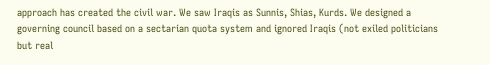approach has created the civil war. We saw Iraqis as Sunnis, Shias, Kurds. We designed a governing council based on a sectarian quota system and ignored Iraqis (not exiled politicians but real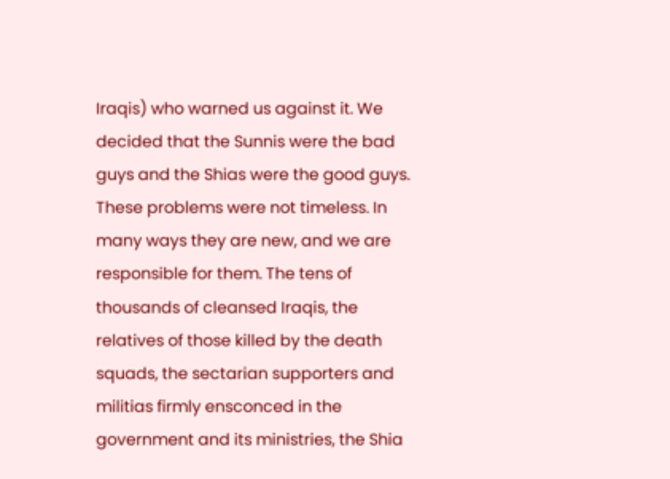Iraqis) who warned us against it. We decided that the Sunnis were the bad guys and the Shias were the good guys. These problems were not timeless. In many ways they are new, and we are responsible for them. The tens of thousands of cleansed Iraqis, the relatives of those killed by the death squads, the sectarian supporters and militias firmly ensconced in the government and its ministries, the Shia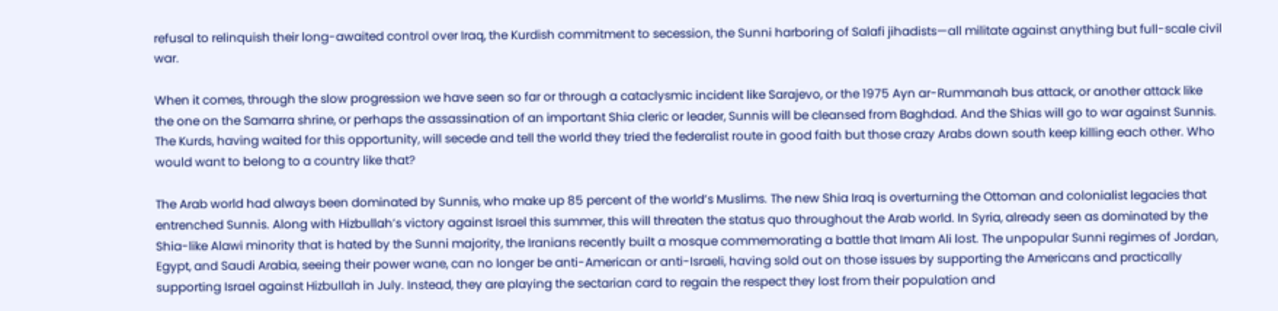refusal to relinquish their long-awaited control over Iraq, the Kurdish commitment to secession, the Sunni harboring of Salafi jihadists—all militate against anything but full-scale civil war.

When it comes, through the slow progression we have seen so far or through a cataclysmic incident like Sarajevo, or the 1975 Ayn ar-Rummanah bus attack, or another attack like the one on the Samarra shrine, or perhaps the assassination of an important Shia cleric or leader, Sunnis will be cleansed from Baghdad. And the Shias will go to war against Sunnis. The Kurds, having waited for this opportunity, will secede and tell the world they tried the federalist route in good faith but those crazy Arabs down south keep killing each other. Who would want to belong to a country like that?

The Arab world had always been dominated by Sunnis, who make up 85 percent of the world’s Muslims. The new Shia Iraq is overturning the Ottoman and colonialist legacies that entrenched Sunnis. Along with Hizbullah’s victory against Israel this summer, this will threaten the status quo throughout the Arab world. In Syria, already seen as dominated by the Shia-like Alawi minority that is hated by the Sunni majority, the Iranians recently built a mosque commemorating a battle that Imam Ali lost. The unpopular Sunni regimes of Jordan, Egypt, and Saudi Arabia, seeing their power wane, can no longer be anti-American or anti-Israeli, having sold out on those issues by supporting the Americans and practically supporting Israel against Hizbullah in July. Instead, they are playing the sectarian card to regain the respect they lost from their population and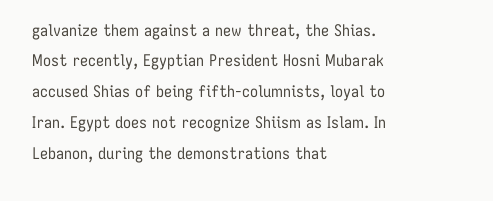galvanize them against a new threat, the Shias. Most recently, Egyptian President Hosni Mubarak accused Shias of being fifth-columnists, loyal to Iran. Egypt does not recognize Shiism as Islam. In Lebanon, during the demonstrations that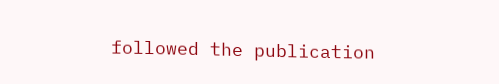followed the publication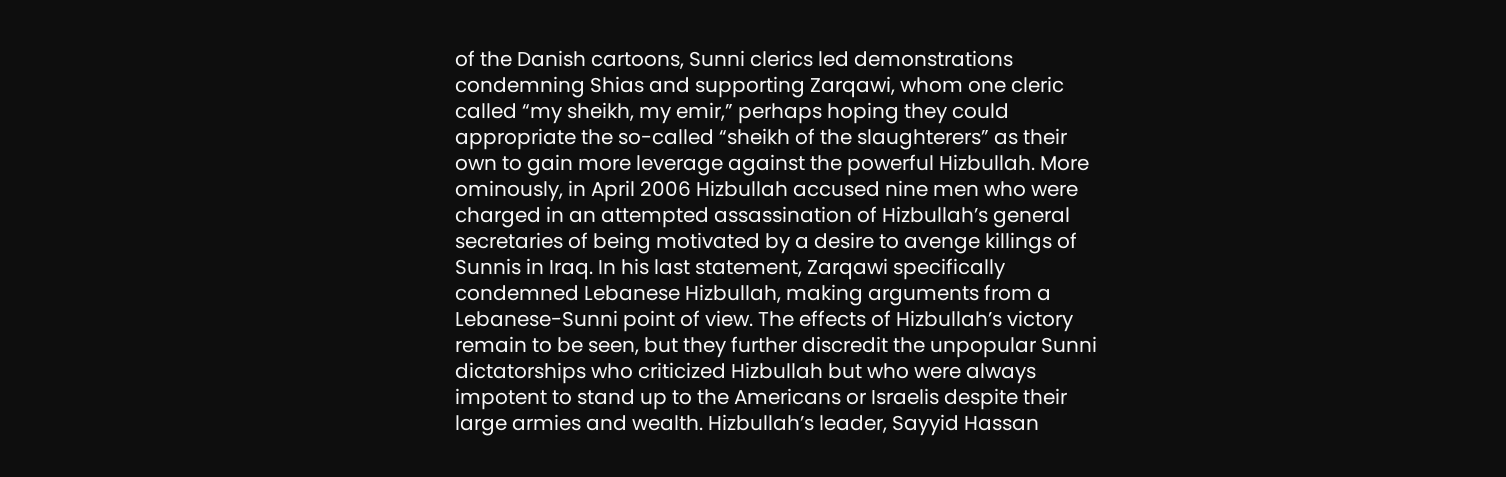of the Danish cartoons, Sunni clerics led demonstrations condemning Shias and supporting Zarqawi, whom one cleric called “my sheikh, my emir,” perhaps hoping they could appropriate the so-called “sheikh of the slaughterers” as their own to gain more leverage against the powerful Hizbullah. More ominously, in April 2006 Hizbullah accused nine men who were charged in an attempted assassination of Hizbullah’s general secretaries of being motivated by a desire to avenge killings of Sunnis in Iraq. In his last statement, Zarqawi specifically condemned Lebanese Hizbullah, making arguments from a Lebanese-Sunni point of view. The effects of Hizbullah’s victory remain to be seen, but they further discredit the unpopular Sunni dictatorships who criticized Hizbullah but who were always impotent to stand up to the Americans or Israelis despite their large armies and wealth. Hizbullah’s leader, Sayyid Hassan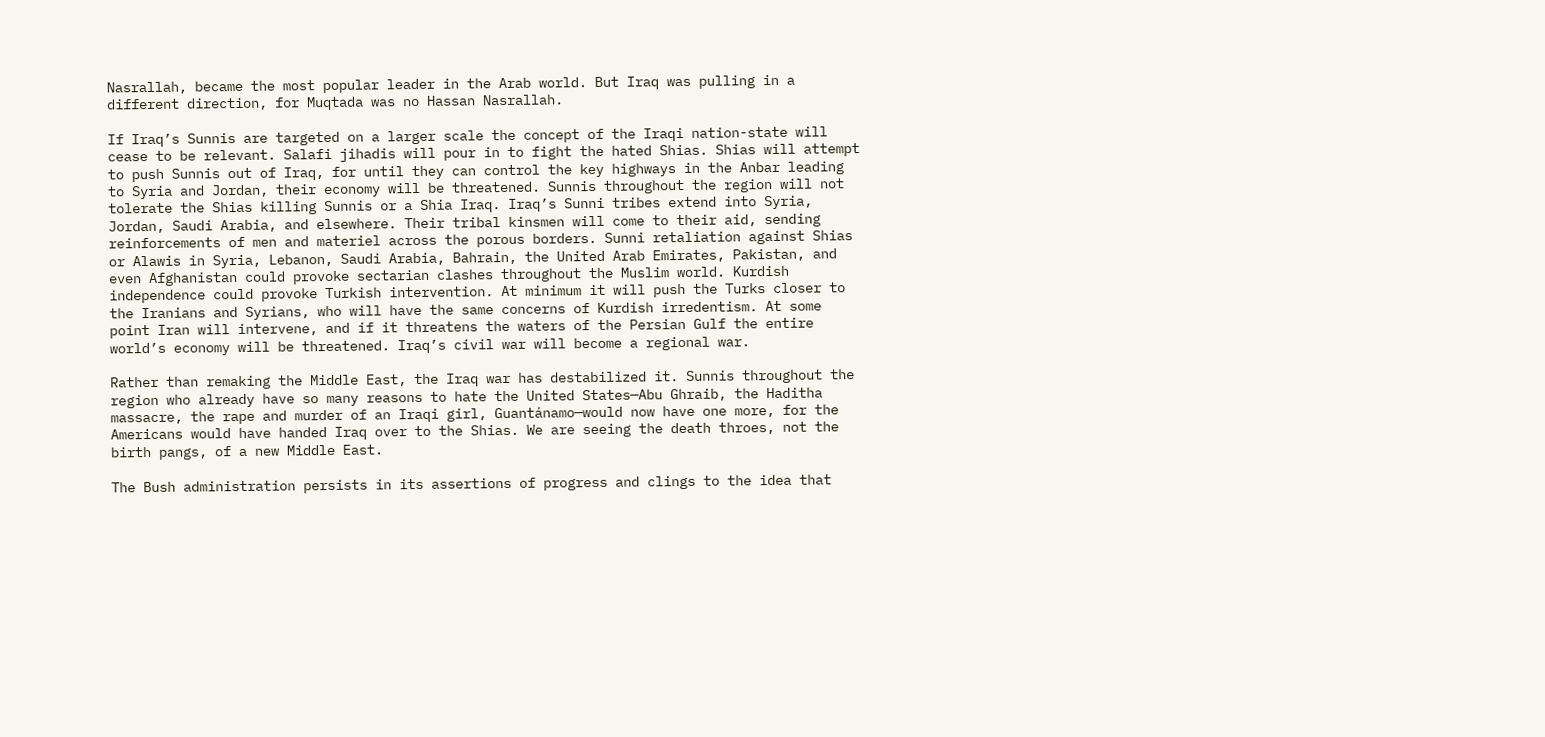Nasrallah, became the most popular leader in the Arab world. But Iraq was pulling in a different direction, for Muqtada was no Hassan Nasrallah.

If Iraq’s Sunnis are targeted on a larger scale the concept of the Iraqi nation-state will cease to be relevant. Salafi jihadis will pour in to fight the hated Shias. Shias will attempt to push Sunnis out of Iraq, for until they can control the key highways in the Anbar leading to Syria and Jordan, their economy will be threatened. Sunnis throughout the region will not tolerate the Shias killing Sunnis or a Shia Iraq. Iraq’s Sunni tribes extend into Syria, Jordan, Saudi Arabia, and elsewhere. Their tribal kinsmen will come to their aid, sending reinforcements of men and materiel across the porous borders. Sunni retaliation against Shias or Alawis in Syria, Lebanon, Saudi Arabia, Bahrain, the United Arab Emirates, Pakistan, and even Afghanistan could provoke sectarian clashes throughout the Muslim world. Kurdish independence could provoke Turkish intervention. At minimum it will push the Turks closer to the Iranians and Syrians, who will have the same concerns of Kurdish irredentism. At some point Iran will intervene, and if it threatens the waters of the Persian Gulf the entire world’s economy will be threatened. Iraq’s civil war will become a regional war.

Rather than remaking the Middle East, the Iraq war has destabilized it. Sunnis throughout the region who already have so many reasons to hate the United States—Abu Ghraib, the Haditha massacre, the rape and murder of an Iraqi girl, Guantánamo—would now have one more, for the Americans would have handed Iraq over to the Shias. We are seeing the death throes, not the birth pangs, of a new Middle East.

The Bush administration persists in its assertions of progress and clings to the idea that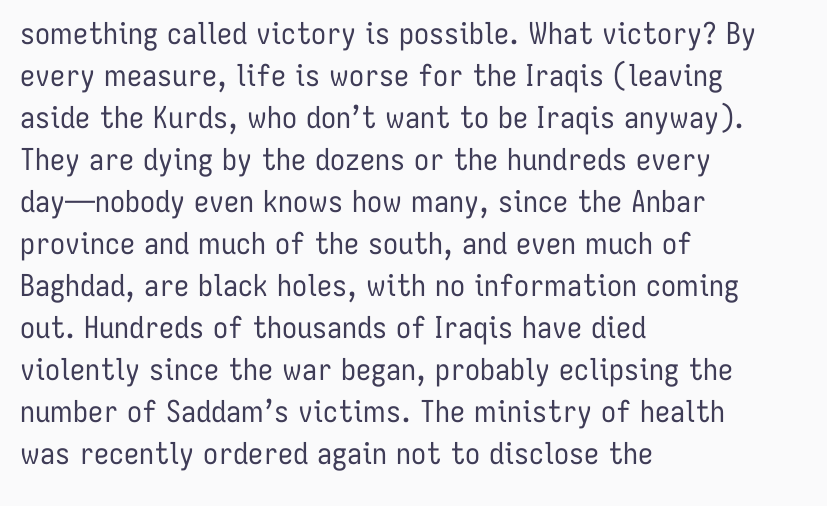something called victory is possible. What victory? By every measure, life is worse for the Iraqis (leaving aside the Kurds, who don’t want to be Iraqis anyway). They are dying by the dozens or the hundreds every day—nobody even knows how many, since the Anbar province and much of the south, and even much of Baghdad, are black holes, with no information coming out. Hundreds of thousands of Iraqis have died violently since the war began, probably eclipsing the number of Saddam’s victims. The ministry of health was recently ordered again not to disclose the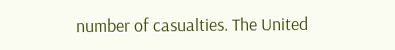number of casualties. The United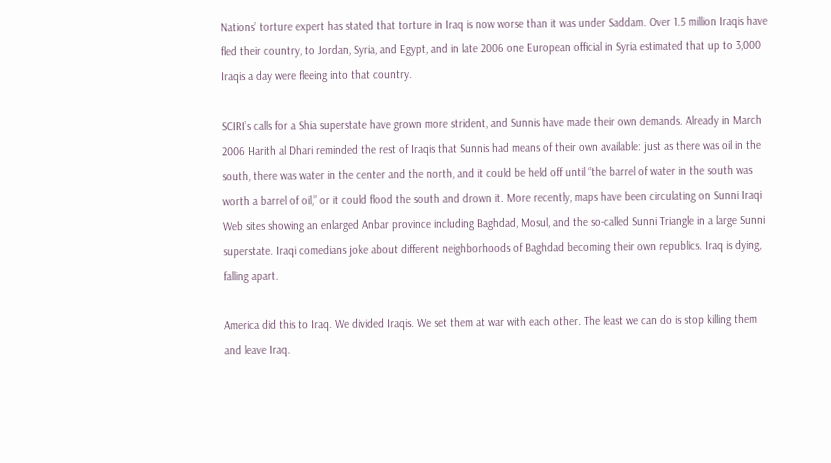Nations’ torture expert has stated that torture in Iraq is now worse than it was under Saddam. Over 1.5 million Iraqis have fled their country, to Jordan, Syria, and Egypt, and in late 2006 one European official in Syria estimated that up to 3,000 Iraqis a day were fleeing into that country.

SCIRI’s calls for a Shia superstate have grown more strident, and Sunnis have made their own demands. Already in March 2006 Harith al Dhari reminded the rest of Iraqis that Sunnis had means of their own available: just as there was oil in the south, there was water in the center and the north, and it could be held off until “the barrel of water in the south was worth a barrel of oil,” or it could flood the south and drown it. More recently, maps have been circulating on Sunni Iraqi Web sites showing an enlarged Anbar province including Baghdad, Mosul, and the so-called Sunni Triangle in a large Sunni superstate. Iraqi comedians joke about different neighborhoods of Baghdad becoming their own republics. Iraq is dying, falling apart.

America did this to Iraq. We divided Iraqis. We set them at war with each other. The least we can do is stop killing them and leave Iraq.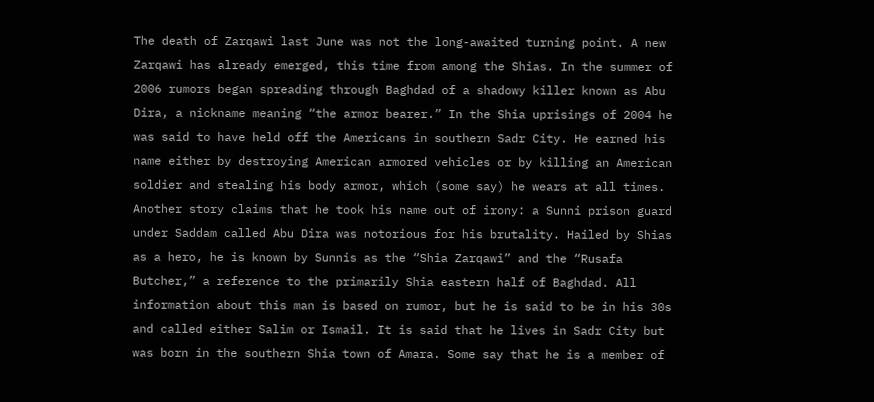The death of Zarqawi last June was not the long-awaited turning point. A new Zarqawi has already emerged, this time from among the Shias. In the summer of 2006 rumors began spreading through Baghdad of a shadowy killer known as Abu Dira, a nickname meaning “the armor bearer.” In the Shia uprisings of 2004 he was said to have held off the Americans in southern Sadr City. He earned his name either by destroying American armored vehicles or by killing an American soldier and stealing his body armor, which (some say) he wears at all times. Another story claims that he took his name out of irony: a Sunni prison guard under Saddam called Abu Dira was notorious for his brutality. Hailed by Shias as a hero, he is known by Sunnis as the “Shia Zarqawi” and the “Rusafa Butcher,” a reference to the primarily Shia eastern half of Baghdad. All information about this man is based on rumor, but he is said to be in his 30s and called either Salim or Ismail. It is said that he lives in Sadr City but was born in the southern Shia town of Amara. Some say that he is a member of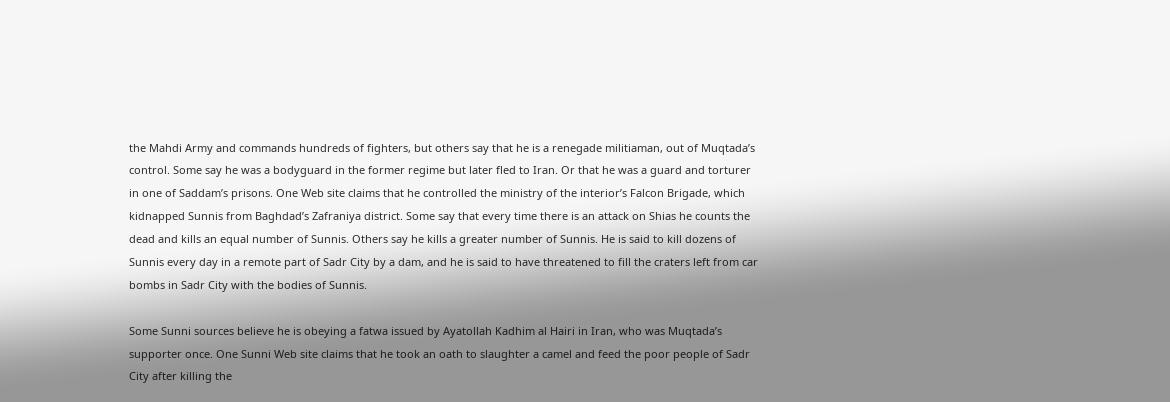the Mahdi Army and commands hundreds of fighters, but others say that he is a renegade militiaman, out of Muqtada’s control. Some say he was a bodyguard in the former regime but later fled to Iran. Or that he was a guard and torturer in one of Saddam’s prisons. One Web site claims that he controlled the ministry of the interior’s Falcon Brigade, which kidnapped Sunnis from Baghdad’s Zafraniya district. Some say that every time there is an attack on Shias he counts the dead and kills an equal number of Sunnis. Others say he kills a greater number of Sunnis. He is said to kill dozens of Sunnis every day in a remote part of Sadr City by a dam, and he is said to have threatened to fill the craters left from car bombs in Sadr City with the bodies of Sunnis.

Some Sunni sources believe he is obeying a fatwa issued by Ayatollah Kadhim al Hairi in Iran, who was Muqtada’s supporter once. One Sunni Web site claims that he took an oath to slaughter a camel and feed the poor people of Sadr City after killing the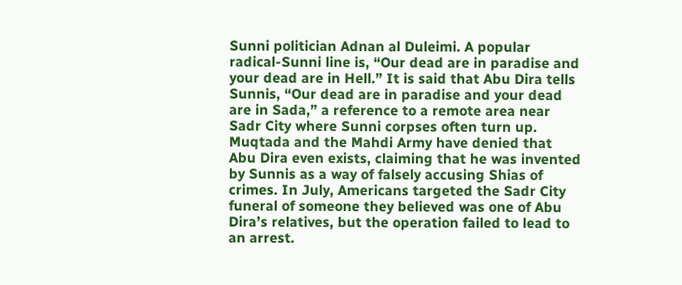Sunni politician Adnan al Duleimi. A popular radical-Sunni line is, “Our dead are in paradise and your dead are in Hell.” It is said that Abu Dira tells Sunnis, “Our dead are in paradise and your dead are in Sada,” a reference to a remote area near Sadr City where Sunni corpses often turn up. Muqtada and the Mahdi Army have denied that Abu Dira even exists, claiming that he was invented by Sunnis as a way of falsely accusing Shias of crimes. In July, Americans targeted the Sadr City funeral of someone they believed was one of Abu Dira’s relatives, but the operation failed to lead to an arrest.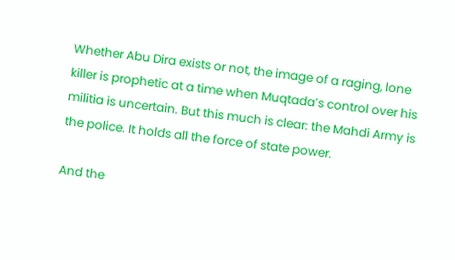Whether Abu Dira exists or not, the image of a raging, lone killer is prophetic at a time when Muqtada’s control over his militia is uncertain. But this much is clear: the Mahdi Army is the police. It holds all the force of state power.

And the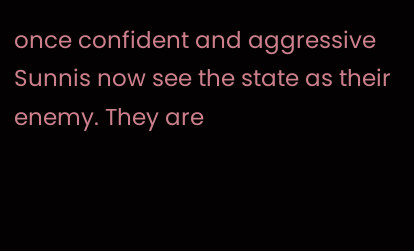once confident and aggressive Sunnis now see the state as their enemy. They are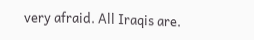very afraid. All Iraqis are.